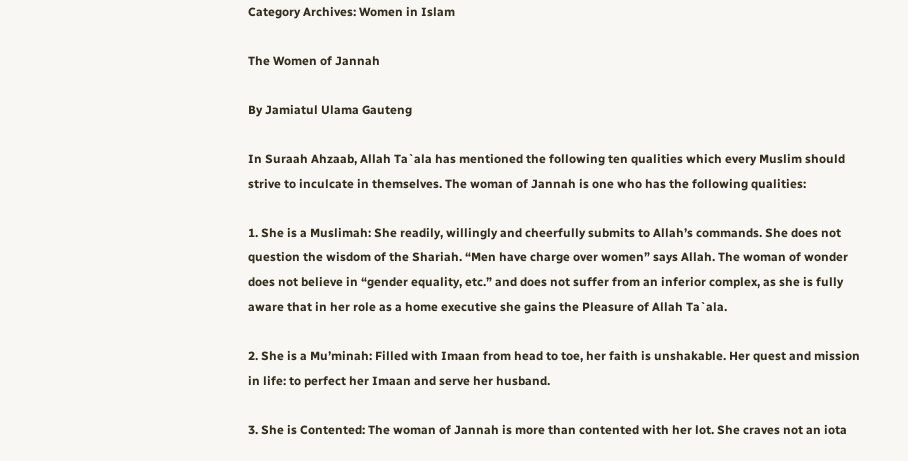Category Archives: Women in Islam

The Women of Jannah

By Jamiatul Ulama Gauteng

In Suraah Ahzaab, Allah Ta`ala has mentioned the following ten qualities which every Muslim should strive to inculcate in themselves. The woman of Jannah is one who has the following qualities:

1. She is a Muslimah: She readily, willingly and cheerfully submits to Allah’s commands. She does not question the wisdom of the Shariah. “Men have charge over women” says Allah. The woman of wonder does not believe in “gender equality, etc.” and does not suffer from an inferior complex, as she is fully aware that in her role as a home executive she gains the Pleasure of Allah Ta`ala.

2. She is a Mu’minah: Filled with Imaan from head to toe, her faith is unshakable. Her quest and mission in life: to perfect her Imaan and serve her husband.

3. She is Contented: The woman of Jannah is more than contented with her lot. She craves not an iota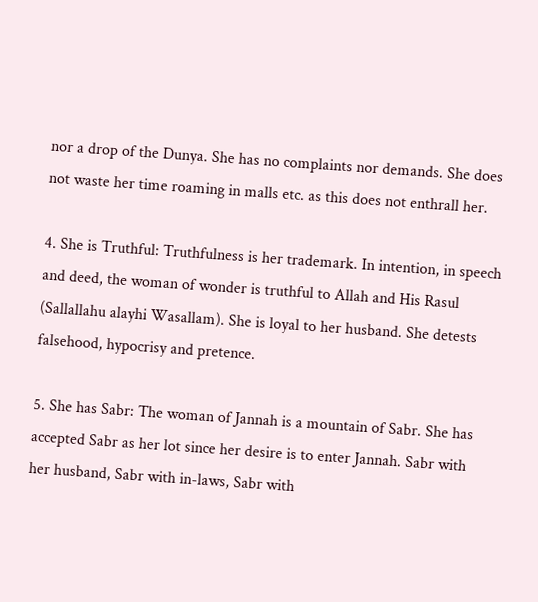nor a drop of the Dunya. She has no complaints nor demands. She does not waste her time roaming in malls etc. as this does not enthrall her.

4. She is Truthful: Truthfulness is her trademark. In intention, in speech and deed, the woman of wonder is truthful to Allah and His Rasul (Sallallahu alayhi Wasallam). She is loyal to her husband. She detests falsehood, hypocrisy and pretence.

5. She has Sabr: The woman of Jannah is a mountain of Sabr. She has accepted Sabr as her lot since her desire is to enter Jannah. Sabr with her husband, Sabr with in-laws, Sabr with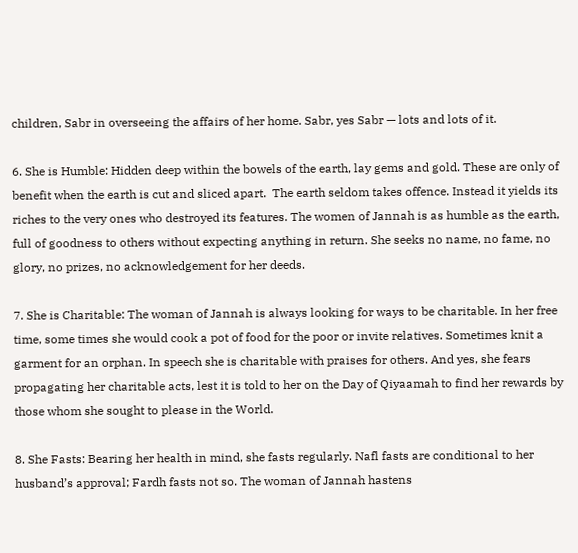children, Sabr in overseeing the affairs of her home. Sabr, yes Sabr — lots and lots of it.

6. She is Humble: Hidden deep within the bowels of the earth, lay gems and gold. These are only of benefit when the earth is cut and sliced apart.  The earth seldom takes offence. Instead it yields its riches to the very ones who destroyed its features. The women of Jannah is as humble as the earth, full of goodness to others without expecting anything in return. She seeks no name, no fame, no glory, no prizes, no acknowledgement for her deeds.

7. She is Charitable: The woman of Jannah is always looking for ways to be charitable. In her free time, some times she would cook a pot of food for the poor or invite relatives. Sometimes knit a garment for an orphan. In speech she is charitable with praises for others. And yes, she fears propagating her charitable acts, lest it is told to her on the Day of Qiyaamah to find her rewards by those whom she sought to please in the World.

8. She Fasts: Bearing her health in mind, she fasts regularly. Nafl fasts are conditional to her husband’s approval; Fardh fasts not so. The woman of Jannah hastens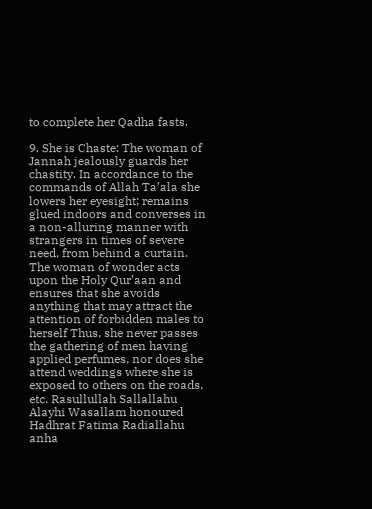to complete her Qadha fasts.

9. She is Chaste: The woman of Jannah jealously guards her chastity. In accordance to the commands of Allah Ta’ala she lowers her eyesight; remains glued indoors and converses in a non-alluring manner with strangers in times of severe need, from behind a curtain. The woman of wonder acts upon the Holy Qur’aan and ensures that she avoids anything that may attract the attention of forbidden males to herself Thus, she never passes the gathering of men having applied perfumes, nor does she attend weddings where she is exposed to others on the roads, etc. Rasullullah Sallallahu Alayhi Wasallam honoured  Hadhrat Fatima Radiallahu anha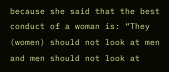because she said that the best conduct of a woman is: “They (women) should not look at men and men should not look at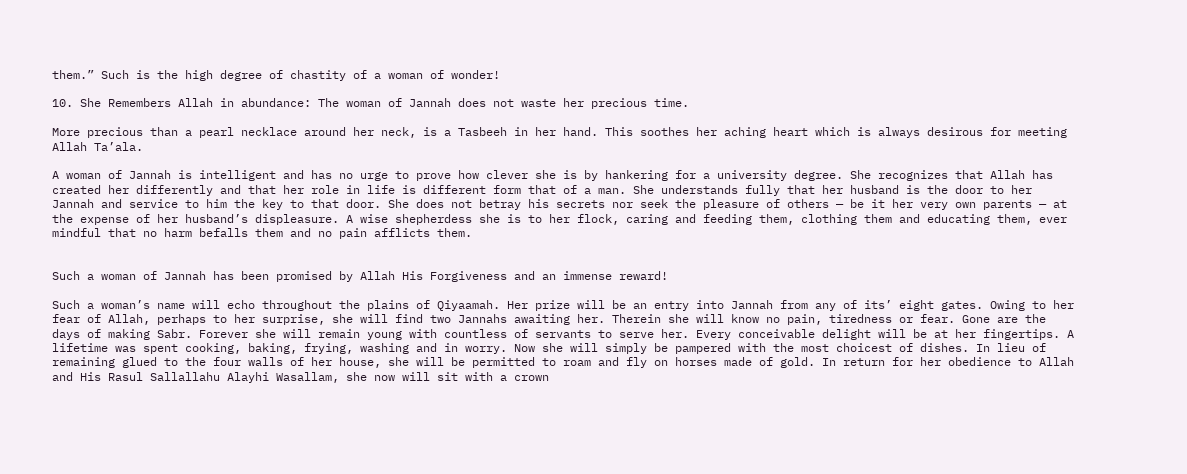them.” Such is the high degree of chastity of a woman of wonder!

10. She Remembers Allah in abundance: The woman of Jannah does not waste her precious time.

More precious than a pearl necklace around her neck, is a Tasbeeh in her hand. This soothes her aching heart which is always desirous for meeting Allah Ta’ala.

A woman of Jannah is intelligent and has no urge to prove how clever she is by hankering for a university degree. She recognizes that Allah has created her differently and that her role in life is different form that of a man. She understands fully that her husband is the door to her Jannah and service to him the key to that door. She does not betray his secrets nor seek the pleasure of others — be it her very own parents — at the expense of her husband’s displeasure. A wise shepherdess she is to her flock, caring and feeding them, clothing them and educating them, ever mindful that no harm befalls them and no pain afflicts them.


Such a woman of Jannah has been promised by Allah His Forgiveness and an immense reward!

Such a woman’s name will echo throughout the plains of Qiyaamah. Her prize will be an entry into Jannah from any of its’ eight gates. Owing to her fear of Allah, perhaps to her surprise, she will find two Jannahs awaiting her. Therein she will know no pain, tiredness or fear. Gone are the days of making Sabr. Forever she will remain young with countless of servants to serve her. Every conceivable delight will be at her fingertips. A lifetime was spent cooking, baking, frying, washing and in worry. Now she will simply be pampered with the most choicest of dishes. In lieu of remaining glued to the four walls of her house, she will be permitted to roam and fly on horses made of gold. In return for her obedience to Allah and His Rasul Sallallahu Alayhi Wasallam, she now will sit with a crown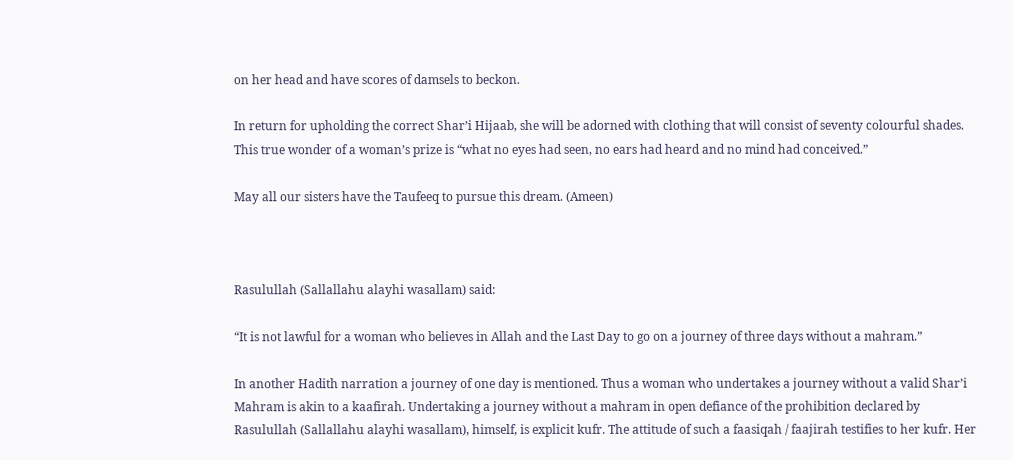on her head and have scores of damsels to beckon.

In return for upholding the correct Shar’i Hijaab, she will be adorned with clothing that will consist of seventy colourful shades. This true wonder of a woman’s prize is “what no eyes had seen, no ears had heard and no mind had conceived.”

May all our sisters have the Taufeeq to pursue this dream. (Ameen)



Rasulullah (Sallallahu alayhi wasallam) said:

“It is not lawful for a woman who believes in Allah and the Last Day to go on a journey of three days without a mahram.”

In another Hadith narration a journey of one day is mentioned. Thus a woman who undertakes a journey without a valid Shar’i Mahram is akin to a kaafirah. Undertaking a journey without a mahram in open defiance of the prohibition declared by Rasulullah (Sallallahu alayhi wasallam), himself, is explicit kufr. The attitude of such a faasiqah / faajirah testifies to her kufr. Her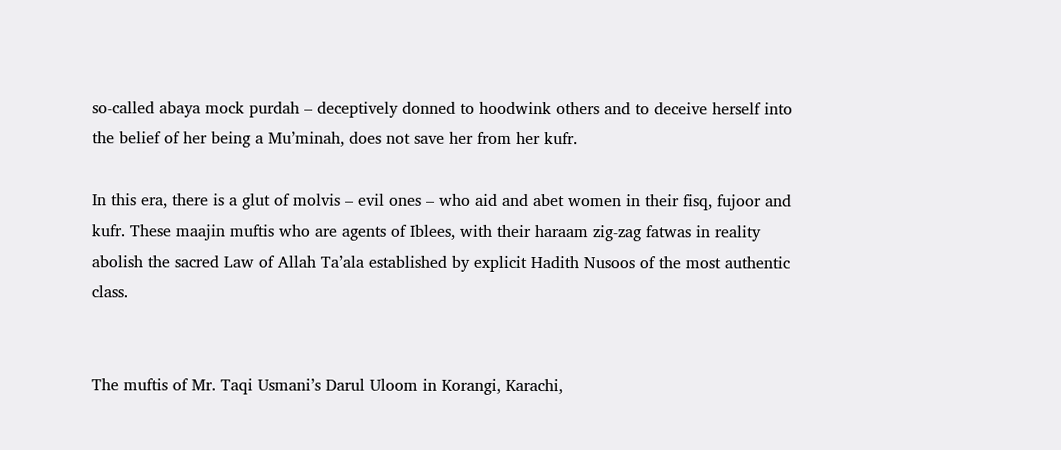so-called abaya mock purdah – deceptively donned to hoodwink others and to deceive herself into the belief of her being a Mu’minah, does not save her from her kufr.

In this era, there is a glut of molvis – evil ones – who aid and abet women in their fisq, fujoor and kufr. These maajin muftis who are agents of Iblees, with their haraam zig-zag fatwas in reality abolish the sacred Law of Allah Ta’ala established by explicit Hadith Nusoos of the most authentic class.


The muftis of Mr. Taqi Usmani’s Darul Uloom in Korangi, Karachi,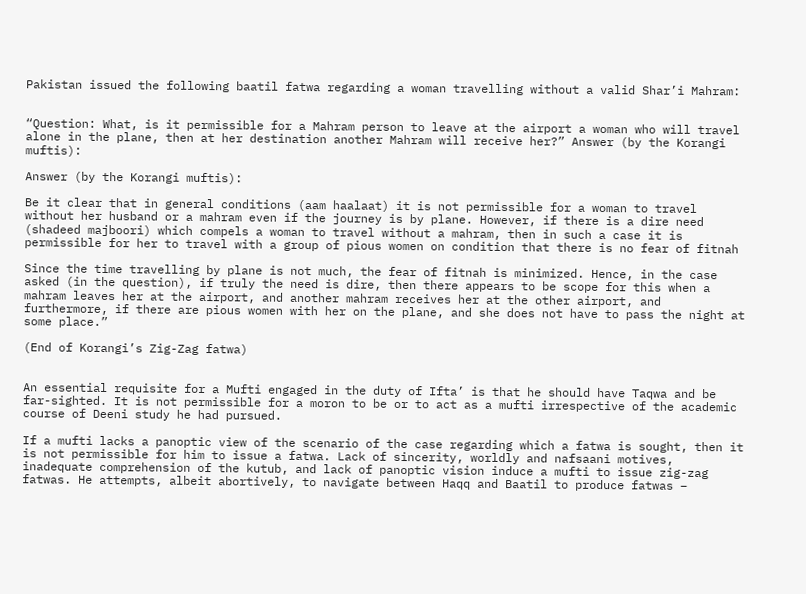Pakistan issued the following baatil fatwa regarding a woman travelling without a valid Shar’i Mahram:


“Question: What, is it permissible for a Mahram person to leave at the airport a woman who will travel alone in the plane, then at her destination another Mahram will receive her?” Answer (by the Korangi muftis):

Answer (by the Korangi muftis):

Be it clear that in general conditions (aam haalaat) it is not permissible for a woman to travel without her husband or a mahram even if the journey is by plane. However, if there is a dire need (shadeed majboori) which compels a woman to travel without a mahram, then in such a case it is permissible for her to travel with a group of pious women on condition that there is no fear of fitnah

Since the time travelling by plane is not much, the fear of fitnah is minimized. Hence, in the case asked (in the question), if truly the need is dire, then there appears to be scope for this when a mahram leaves her at the airport, and another mahram receives her at the other airport, and furthermore, if there are pious women with her on the plane, and she does not have to pass the night at some place.”

(End of Korangi’s Zig-Zag fatwa)


An essential requisite for a Mufti engaged in the duty of Ifta’ is that he should have Taqwa and be far-sighted. It is not permissible for a moron to be or to act as a mufti irrespective of the academic course of Deeni study he had pursued.

If a mufti lacks a panoptic view of the scenario of the case regarding which a fatwa is sought, then it is not permissible for him to issue a fatwa. Lack of sincerity, worldly and nafsaani motives, inadequate comprehension of the kutub, and lack of panoptic vision induce a mufti to issue zig-zag fatwas. He attempts, albeit abortively, to navigate between Haqq and Baatil to produce fatwas –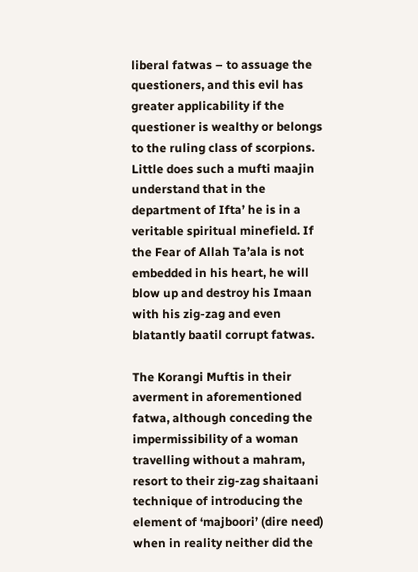liberal fatwas – to assuage the questioners, and this evil has greater applicability if the questioner is wealthy or belongs to the ruling class of scorpions. Little does such a mufti maajin understand that in the department of Ifta’ he is in a veritable spiritual minefield. If the Fear of Allah Ta’ala is not embedded in his heart, he will blow up and destroy his Imaan with his zig-zag and even blatantly baatil corrupt fatwas.

The Korangi Muftis in their averment in aforementioned fatwa, although conceding the impermissibility of a woman travelling without a mahram, resort to their zig-zag shaitaani technique of introducing the element of ‘majboori’ (dire need) when in reality neither did the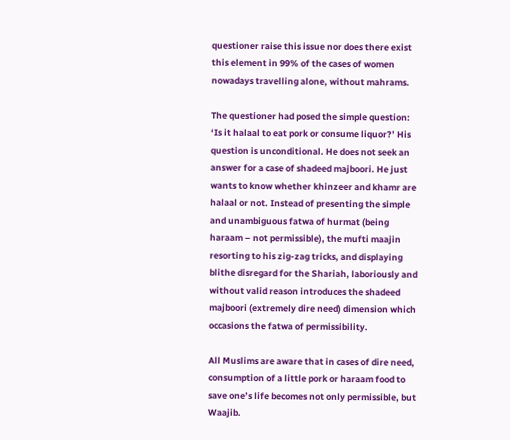questioner raise this issue nor does there exist this element in 99% of the cases of women nowadays travelling alone, without mahrams.

The questioner had posed the simple question: ‘Is it halaal to eat pork or consume liquor?’ His question is unconditional. He does not seek an answer for a case of shadeed majboori. He just wants to know whether khinzeer and khamr are halaal or not. Instead of presenting the simple and unambiguous fatwa of hurmat (being haraam – not permissible), the mufti maajin resorting to his zig-zag tricks, and displaying blithe disregard for the Shariah, laboriously and without valid reason introduces the shadeed majboori (extremely dire need) dimension which occasions the fatwa of permissibility.

All Muslims are aware that in cases of dire need, consumption of a little pork or haraam food to save one’s life becomes not only permissible, but Waajib.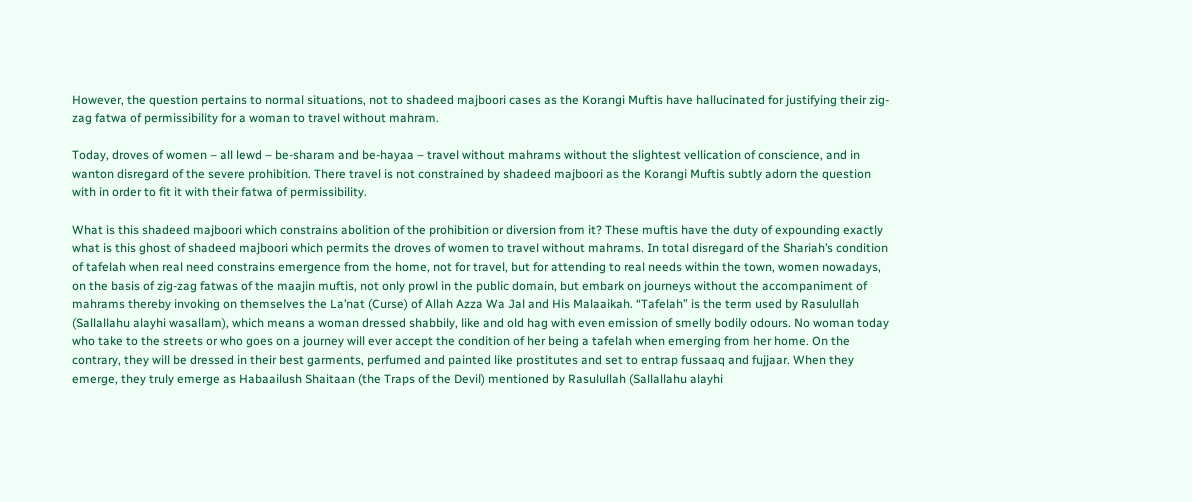However, the question pertains to normal situations, not to shadeed majboori cases as the Korangi Muftis have hallucinated for justifying their zig-zag fatwa of permissibility for a woman to travel without mahram.

Today, droves of women – all lewd – be-sharam and be-hayaa – travel without mahrams without the slightest vellication of conscience, and in wanton disregard of the severe prohibition. There travel is not constrained by shadeed majboori as the Korangi Muftis subtly adorn the question with in order to fit it with their fatwa of permissibility.

What is this shadeed majboori which constrains abolition of the prohibition or diversion from it? These muftis have the duty of expounding exactly what is this ghost of shadeed majboori which permits the droves of women to travel without mahrams. In total disregard of the Shariah’s condition of tafelah when real need constrains emergence from the home, not for travel, but for attending to real needs within the town, women nowadays, on the basis of zig-zag fatwas of the maajin muftis, not only prowl in the public domain, but embark on journeys without the accompaniment of mahrams thereby invoking on themselves the La’nat (Curse) of Allah Azza Wa Jal and His Malaaikah. “Tafelah” is the term used by Rasulullah (Sallallahu alayhi wasallam), which means a woman dressed shabbily, like and old hag with even emission of smelly bodily odours. No woman today who take to the streets or who goes on a journey will ever accept the condition of her being a tafelah when emerging from her home. On the contrary, they will be dressed in their best garments, perfumed and painted like prostitutes and set to entrap fussaaq and fujjaar. When they emerge, they truly emerge as Habaailush Shaitaan (the Traps of the Devil) mentioned by Rasulullah (Sallallahu alayhi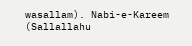wasallam). Nabi-e-Kareem (Sallallahu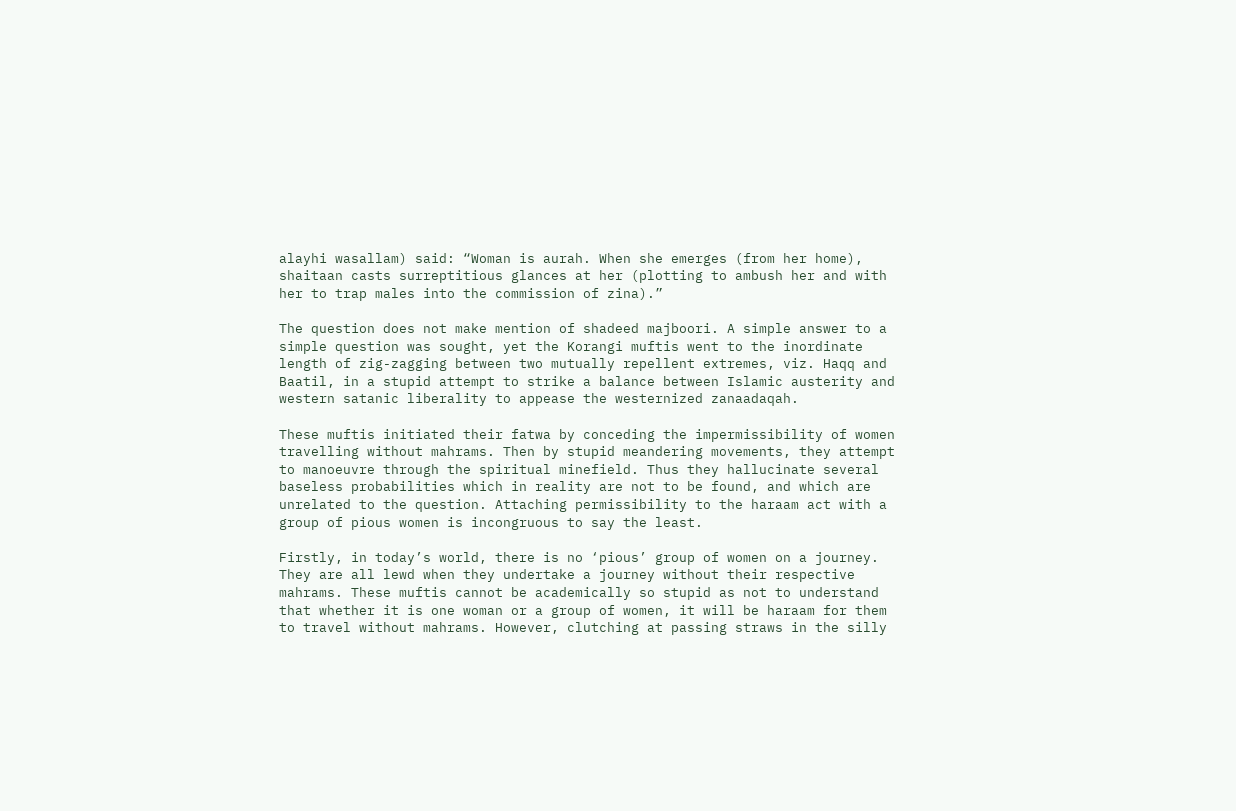alayhi wasallam) said: “Woman is aurah. When she emerges (from her home), shaitaan casts surreptitious glances at her (plotting to ambush her and with her to trap males into the commission of zina).”

The question does not make mention of shadeed majboori. A simple answer to a simple question was sought, yet the Korangi muftis went to the inordinate length of zig-zagging between two mutually repellent extremes, viz. Haqq and Baatil, in a stupid attempt to strike a balance between Islamic austerity and western satanic liberality to appease the westernized zanaadaqah.

These muftis initiated their fatwa by conceding the impermissibility of women travelling without mahrams. Then by stupid meandering movements, they attempt to manoeuvre through the spiritual minefield. Thus they hallucinate several baseless probabilities which in reality are not to be found, and which are unrelated to the question. Attaching permissibility to the haraam act with a group of pious women is incongruous to say the least.

Firstly, in today’s world, there is no ‘pious’ group of women on a journey. They are all lewd when they undertake a journey without their respective mahrams. These muftis cannot be academically so stupid as not to understand that whether it is one woman or a group of women, it will be haraam for them to travel without mahrams. However, clutching at passing straws in the silly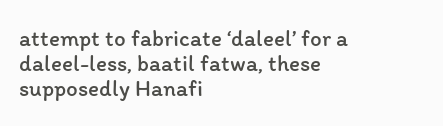attempt to fabricate ‘daleel’ for a daleel-less, baatil fatwa, these supposedly Hanafi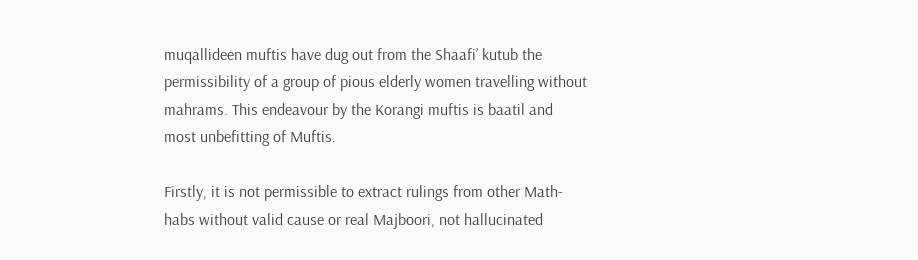muqallideen muftis have dug out from the Shaafi’ kutub the permissibility of a group of pious elderly women travelling without mahrams. This endeavour by the Korangi muftis is baatil and most unbefitting of Muftis.

Firstly, it is not permissible to extract rulings from other Math-habs without valid cause or real Majboori, not hallucinated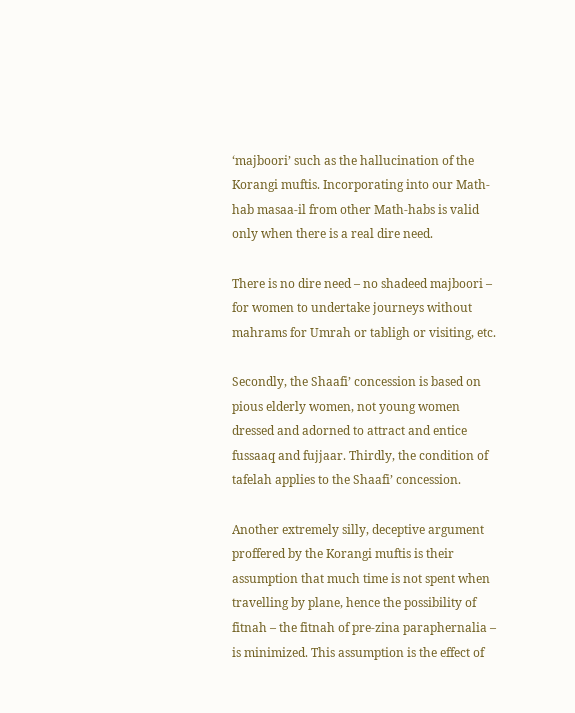‘majboori’ such as the hallucination of the Korangi muftis. Incorporating into our Math-hab masaa-il from other Math-habs is valid only when there is a real dire need.

There is no dire need – no shadeed majboori – for women to undertake journeys without mahrams for Umrah or tabligh or visiting, etc.

Secondly, the Shaafi’ concession is based on pious elderly women, not young women dressed and adorned to attract and entice fussaaq and fujjaar. Thirdly, the condition of tafelah applies to the Shaafi’ concession.

Another extremely silly, deceptive argument proffered by the Korangi muftis is their assumption that much time is not spent when travelling by plane, hence the possibility of fitnah – the fitnah of pre-zina paraphernalia – is minimized. This assumption is the effect of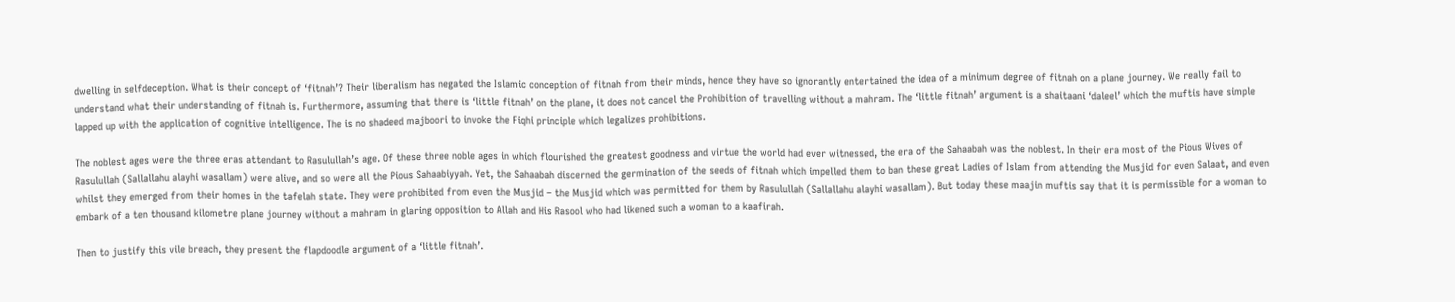dwelling in selfdeception. What is their concept of ‘fitnah’? Their liberalism has negated the Islamic conception of fitnah from their minds, hence they have so ignorantly entertained the idea of a minimum degree of fitnah on a plane journey. We really fail to understand what their understanding of fitnah is. Furthermore, assuming that there is ‘little fitnah’ on the plane, it does not cancel the Prohibition of travelling without a mahram. The ‘little fitnah’ argument is a shaitaani ‘daleel’ which the muftis have simple lapped up with the application of cognitive intelligence. The is no shadeed majboori to invoke the Fiqhi principle which legalizes prohibitions.

The noblest ages were the three eras attendant to Rasulullah’s age. Of these three noble ages in which flourished the greatest goodness and virtue the world had ever witnessed, the era of the Sahaabah was the noblest. In their era most of the Pious Wives of Rasulullah (Sallallahu alayhi wasallam) were alive, and so were all the Pious Sahaabiyyah. Yet, the Sahaabah discerned the germination of the seeds of fitnah which impelled them to ban these great Ladies of Islam from attending the Musjid for even Salaat, and even whilst they emerged from their homes in the tafelah state. They were prohibited from even the Musjid – the Musjid which was permitted for them by Rasulullah (Sallallahu alayhi wasallam). But today these maajin muftis say that it is permissible for a woman to embark of a ten thousand kilometre plane journey without a mahram in glaring opposition to Allah and His Rasool who had likened such a woman to a kaafirah.

Then to justify this vile breach, they present the flapdoodle argument of a ‘little fitnah’.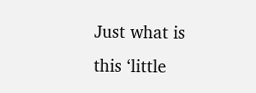Just what is this ‘little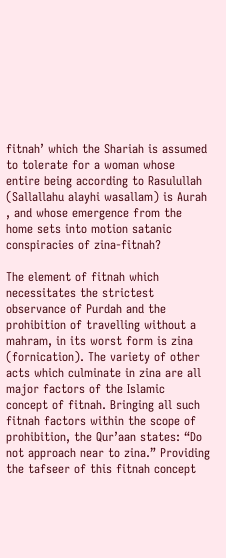fitnah’ which the Shariah is assumed to tolerate for a woman whose entire being according to Rasulullah (Sallallahu alayhi wasallam) is Aurah , and whose emergence from the home sets into motion satanic conspiracies of zina-fitnah?

The element of fitnah which necessitates the strictest observance of Purdah and the prohibition of travelling without a mahram, in its worst form is zina (fornication). The variety of other acts which culminate in zina are all major factors of the Islamic concept of fitnah. Bringing all such fitnah factors within the scope of prohibition, the Qur’aan states: “Do not approach near to zina.” Providing the tafseer of this fitnah concept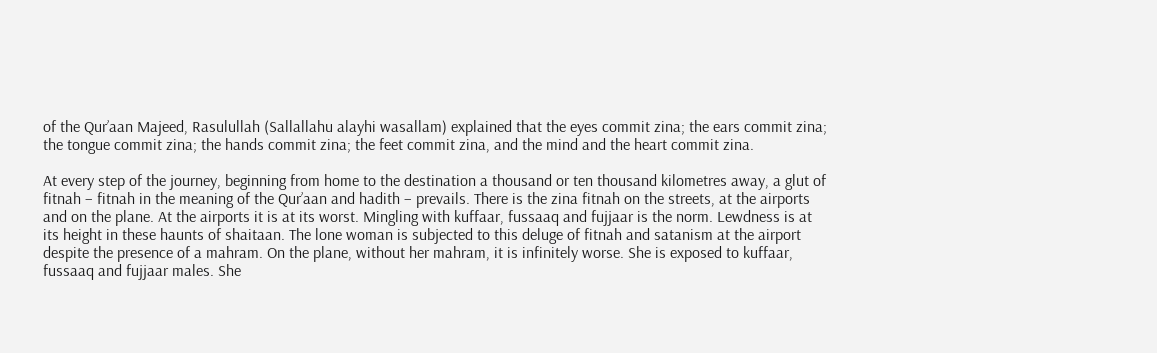of the Qur’aan Majeed, Rasulullah (Sallallahu alayhi wasallam) explained that the eyes commit zina; the ears commit zina; the tongue commit zina; the hands commit zina; the feet commit zina, and the mind and the heart commit zina.

At every step of the journey, beginning from home to the destination a thousand or ten thousand kilometres away, a glut of fitnah – fitnah in the meaning of the Qur’aan and hadith – prevails. There is the zina fitnah on the streets, at the airports and on the plane. At the airports it is at its worst. Mingling with kuffaar, fussaaq and fujjaar is the norm. Lewdness is at its height in these haunts of shaitaan. The lone woman is subjected to this deluge of fitnah and satanism at the airport despite the presence of a mahram. On the plane, without her mahram, it is infinitely worse. She is exposed to kuffaar, fussaaq and fujjaar males. She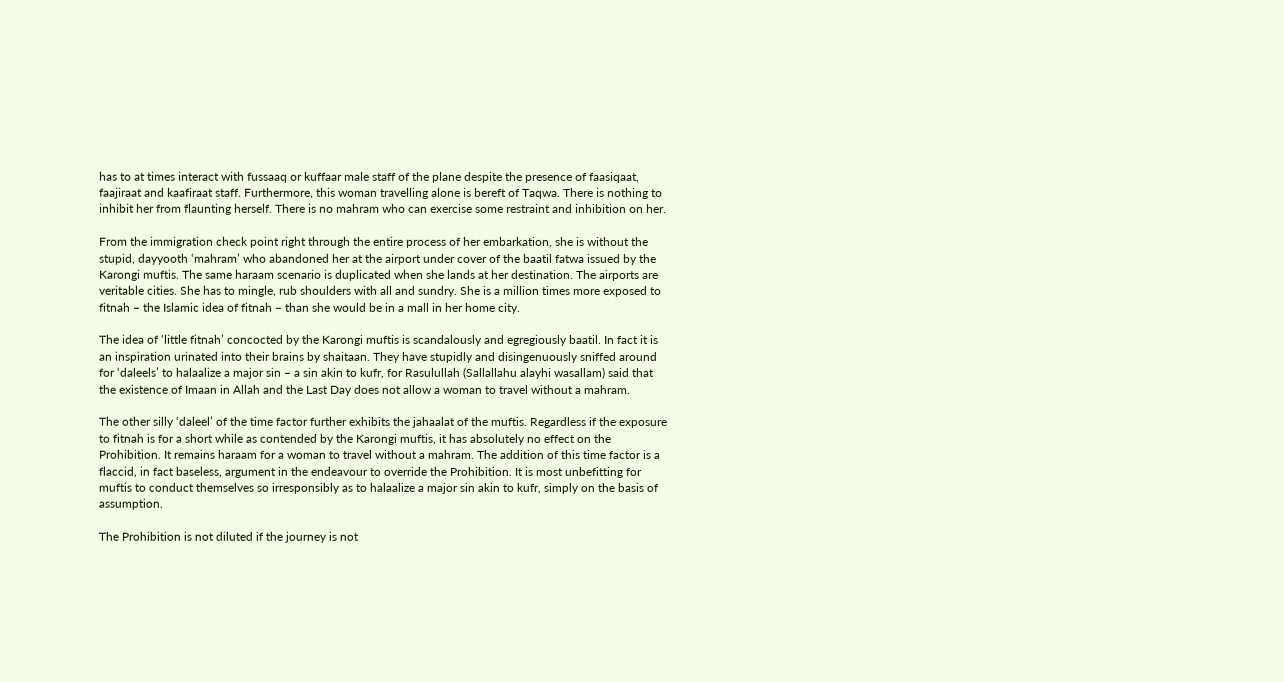has to at times interact with fussaaq or kuffaar male staff of the plane despite the presence of faasiqaat, faajiraat and kaafiraat staff. Furthermore, this woman travelling alone is bereft of Taqwa. There is nothing to inhibit her from flaunting herself. There is no mahram who can exercise some restraint and inhibition on her.

From the immigration check point right through the entire process of her embarkation, she is without the stupid, dayyooth ‘mahram’ who abandoned her at the airport under cover of the baatil fatwa issued by the Karongi muftis. The same haraam scenario is duplicated when she lands at her destination. The airports are veritable cities. She has to mingle, rub shoulders with all and sundry. She is a million times more exposed to fitnah – the Islamic idea of fitnah – than she would be in a mall in her home city.

The idea of ‘little fitnah’ concocted by the Karongi muftis is scandalously and egregiously baatil. In fact it is an inspiration urinated into their brains by shaitaan. They have stupidly and disingenuously sniffed around for ‘daleels’ to halaalize a major sin – a sin akin to kufr, for Rasulullah (Sallallahu alayhi wasallam) said that the existence of Imaan in Allah and the Last Day does not allow a woman to travel without a mahram.

The other silly ‘daleel’ of the time factor further exhibits the jahaalat of the muftis. Regardless if the exposure to fitnah is for a short while as contended by the Karongi muftis, it has absolutely no effect on the Prohibition. It remains haraam for a woman to travel without a mahram. The addition of this time factor is a flaccid, in fact baseless, argument in the endeavour to override the Prohibition. It is most unbefitting for muftis to conduct themselves so irresponsibly as to halaalize a major sin akin to kufr, simply on the basis of assumption.

The Prohibition is not diluted if the journey is not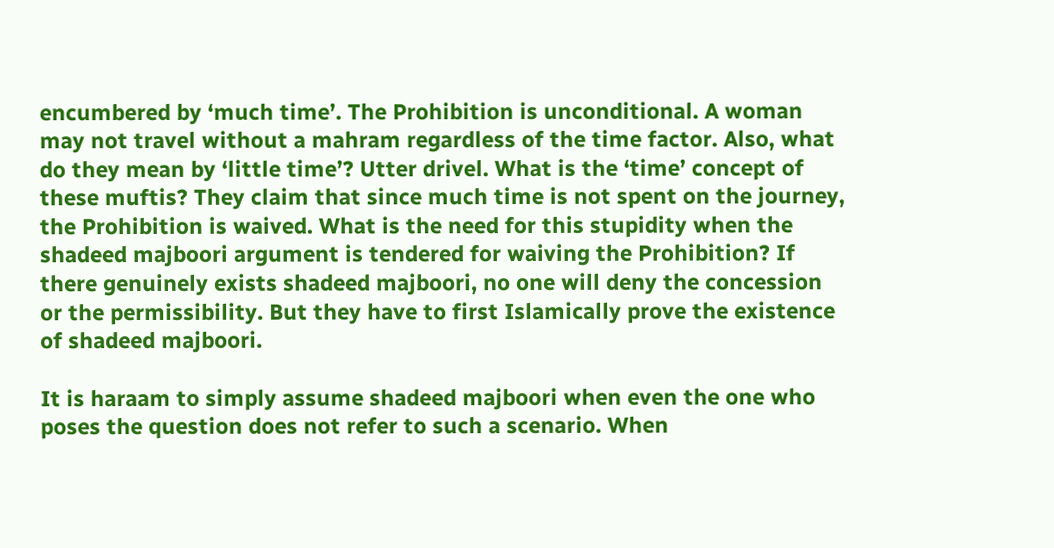encumbered by ‘much time’. The Prohibition is unconditional. A woman may not travel without a mahram regardless of the time factor. Also, what do they mean by ‘little time’? Utter drivel. What is the ‘time’ concept of these muftis? They claim that since much time is not spent on the journey, the Prohibition is waived. What is the need for this stupidity when the shadeed majboori argument is tendered for waiving the Prohibition? If there genuinely exists shadeed majboori, no one will deny the concession or the permissibility. But they have to first Islamically prove the existence of shadeed majboori.

It is haraam to simply assume shadeed majboori when even the one who poses the question does not refer to such a scenario. When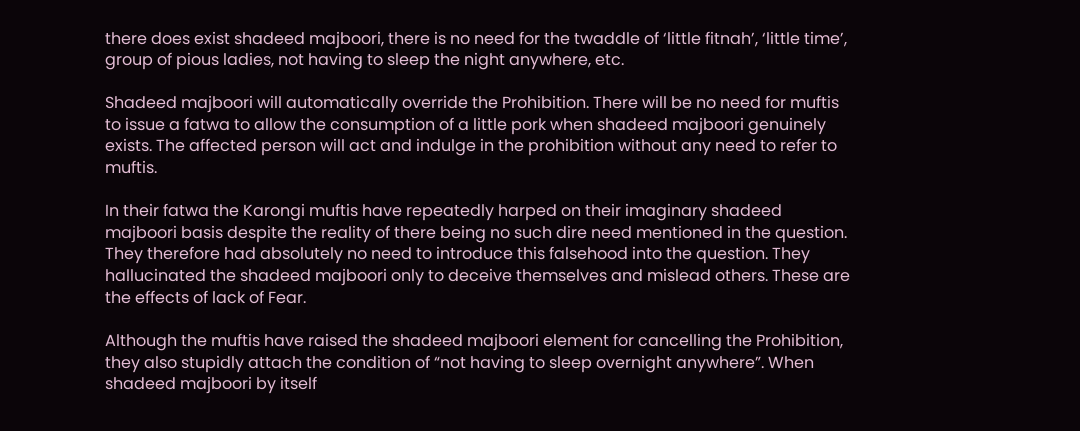there does exist shadeed majboori, there is no need for the twaddle of ‘little fitnah’, ‘little time’, group of pious ladies, not having to sleep the night anywhere, etc.

Shadeed majboori will automatically override the Prohibition. There will be no need for muftis to issue a fatwa to allow the consumption of a little pork when shadeed majboori genuinely exists. The affected person will act and indulge in the prohibition without any need to refer to muftis.

In their fatwa the Karongi muftis have repeatedly harped on their imaginary shadeed majboori basis despite the reality of there being no such dire need mentioned in the question. They therefore had absolutely no need to introduce this falsehood into the question. They hallucinated the shadeed majboori only to deceive themselves and mislead others. These are the effects of lack of Fear.

Although the muftis have raised the shadeed majboori element for cancelling the Prohibition, they also stupidly attach the condition of “not having to sleep overnight anywhere”. When shadeed majboori by itself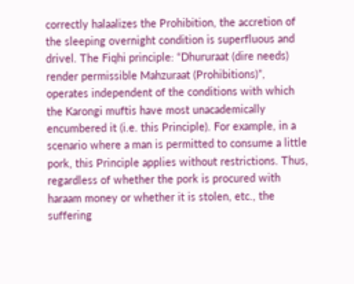correctly halaalizes the Prohibition, the accretion of the sleeping overnight condition is superfluous and drivel. The Fiqhi principle: “Dhururaat (dire needs) render permissible Mahzuraat (Prohibitions)”, operates independent of the conditions with which the Karongi muftis have most unacademically encumbered it (i.e. this Principle). For example, in a scenario where a man is permitted to consume a little pork, this Principle applies without restrictions. Thus, regardless of whether the pork is procured with haraam money or whether it is stolen, etc., the suffering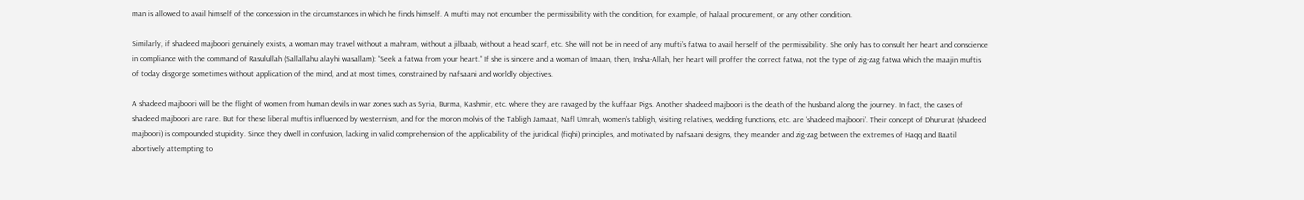man is allowed to avail himself of the concession in the circumstances in which he finds himself. A mufti may not encumber the permissibility with the condition, for example, of halaal procurement, or any other condition.

Similarly, if shadeed majboori genuinely exists, a woman may travel without a mahram, without a jilbaab, without a head scarf, etc. She will not be in need of any mufti’s fatwa to avail herself of the permissibility. She only has to consult her heart and conscience in compliance with the command of Rasulullah (Sallallahu alayhi wasallam): “Seek a fatwa from your heart.” If she is sincere and a woman of Imaan, then, Insha-Allah, her heart will proffer the correct fatwa, not the type of zig-zag fatwa which the maajin muftis of today disgorge sometimes without application of the mind, and at most times, constrained by nafsaani and worldly objectives.

A shadeed majboori will be the flight of women from human devils in war zones such as Syria, Burma, Kashmir, etc. where they are ravaged by the kuffaar Pigs. Another shadeed majboori is the death of the husband along the journey. In fact, the cases of shadeed majboori are rare. But for these liberal muftis influenced by westernism, and for the moron molvis of the Tabligh Jamaat, Nafl Umrah, women’s tabligh, visiting relatives, wedding functions, etc. are ‘shadeed majboori’. Their concept of Dhururat (shadeed majboori) is compounded stupidity. Since they dwell in confusion, lacking in valid comprehension of the applicability of the juridical (fiqhi) principles, and motivated by nafsaani designs, they meander and zig-zag between the extremes of Haqq and Baatil abortively attempting to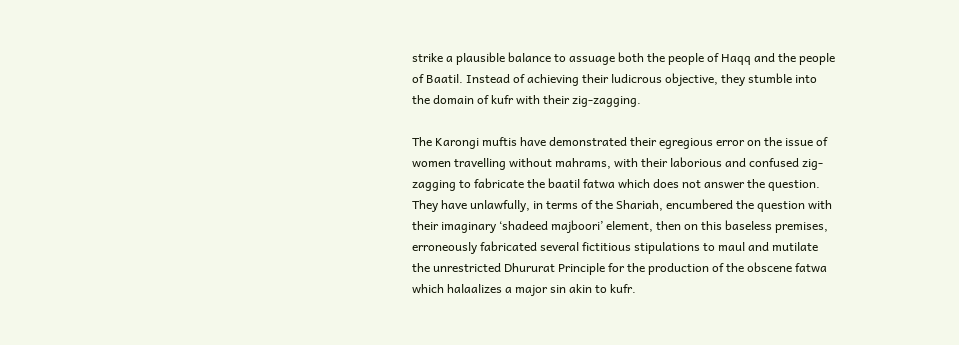strike a plausible balance to assuage both the people of Haqq and the people of Baatil. Instead of achieving their ludicrous objective, they stumble into the domain of kufr with their zig-zagging.

The Karongi muftis have demonstrated their egregious error on the issue of women travelling without mahrams, with their laborious and confused zig-zagging to fabricate the baatil fatwa which does not answer the question. They have unlawfully, in terms of the Shariah, encumbered the question with their imaginary ‘shadeed majboori’ element, then on this baseless premises, erroneously fabricated several fictitious stipulations to maul and mutilate the unrestricted Dhururat Principle for the production of the obscene fatwa which halaalizes a major sin akin to kufr.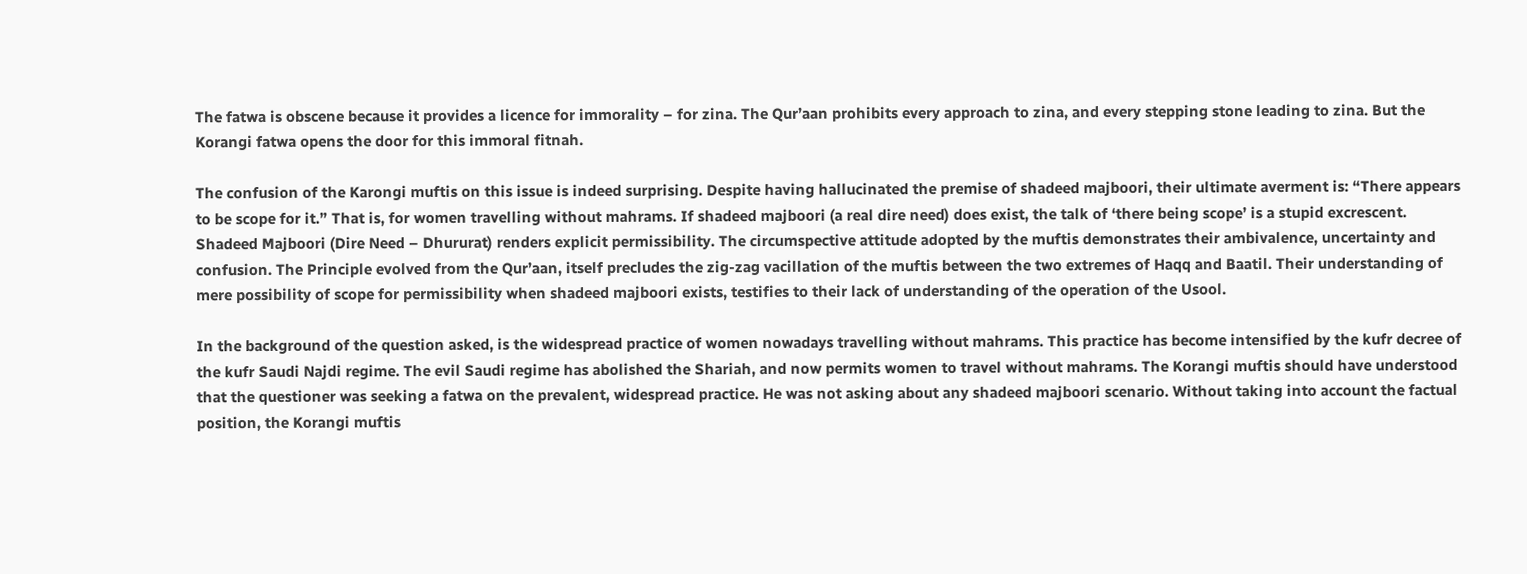The fatwa is obscene because it provides a licence for immorality – for zina. The Qur’aan prohibits every approach to zina, and every stepping stone leading to zina. But the Korangi fatwa opens the door for this immoral fitnah.

The confusion of the Karongi muftis on this issue is indeed surprising. Despite having hallucinated the premise of shadeed majboori, their ultimate averment is: “There appears to be scope for it.” That is, for women travelling without mahrams. If shadeed majboori (a real dire need) does exist, the talk of ‘there being scope’ is a stupid excrescent. Shadeed Majboori (Dire Need – Dhururat) renders explicit permissibility. The circumspective attitude adopted by the muftis demonstrates their ambivalence, uncertainty and confusion. The Principle evolved from the Qur’aan, itself precludes the zig-zag vacillation of the muftis between the two extremes of Haqq and Baatil. Their understanding of mere possibility of scope for permissibility when shadeed majboori exists, testifies to their lack of understanding of the operation of the Usool.

In the background of the question asked, is the widespread practice of women nowadays travelling without mahrams. This practice has become intensified by the kufr decree of the kufr Saudi Najdi regime. The evil Saudi regime has abolished the Shariah, and now permits women to travel without mahrams. The Korangi muftis should have understood that the questioner was seeking a fatwa on the prevalent, widespread practice. He was not asking about any shadeed majboori scenario. Without taking into account the factual position, the Korangi muftis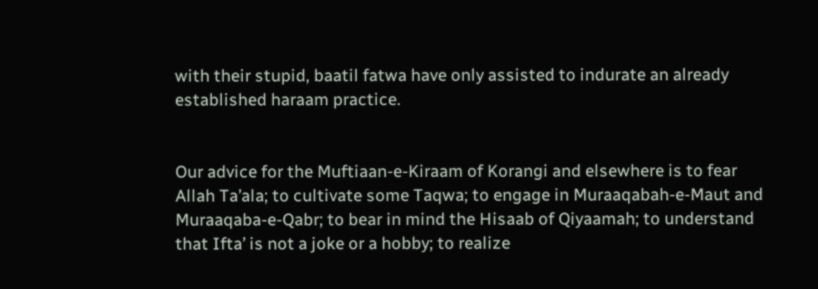with their stupid, baatil fatwa have only assisted to indurate an already established haraam practice.


Our advice for the Muftiaan-e-Kiraam of Korangi and elsewhere is to fear Allah Ta’ala; to cultivate some Taqwa; to engage in Muraaqabah-e-Maut and Muraaqaba-e-Qabr; to bear in mind the Hisaab of Qiyaamah; to understand that Ifta’ is not a joke or a hobby; to realize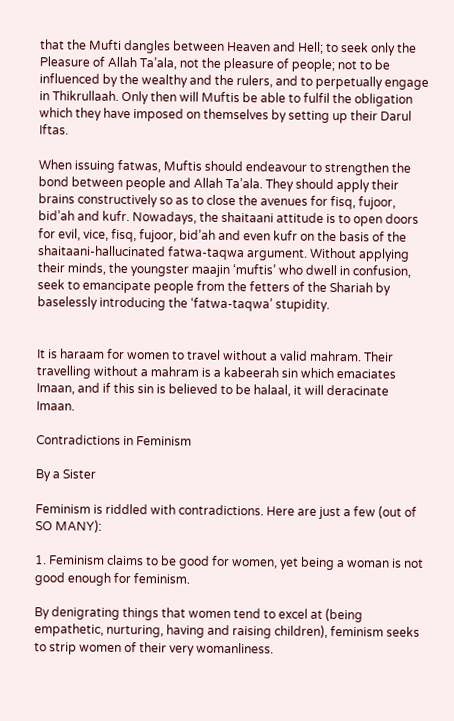that the Mufti dangles between Heaven and Hell; to seek only the Pleasure of Allah Ta’ala, not the pleasure of people; not to be influenced by the wealthy and the rulers, and to perpetually engage in Thikrullaah. Only then will Muftis be able to fulfil the obligation which they have imposed on themselves by setting up their Darul Iftas.

When issuing fatwas, Muftis should endeavour to strengthen the bond between people and Allah Ta’ala. They should apply their brains constructively so as to close the avenues for fisq, fujoor, bid’ah and kufr. Nowadays, the shaitaani attitude is to open doors for evil, vice, fisq, fujoor, bid’ah and even kufr on the basis of the shaitaani-hallucinated fatwa-taqwa argument. Without applying their minds, the youngster maajin ‘muftis’ who dwell in confusion, seek to emancipate people from the fetters of the Shariah by baselessly introducing the ‘fatwa-taqwa’ stupidity.


It is haraam for women to travel without a valid mahram. Their travelling without a mahram is a kabeerah sin which emaciates Imaan, and if this sin is believed to be halaal, it will deracinate Imaan.

Contradictions in Feminism

By a Sister

Feminism is riddled with contradictions. Here are just a few (out of SO MANY):

1. Feminism claims to be good for women, yet being a woman is not good enough for feminism.

By denigrating things that women tend to excel at (being empathetic, nurturing, having and raising children), feminism seeks to strip women of their very womanliness.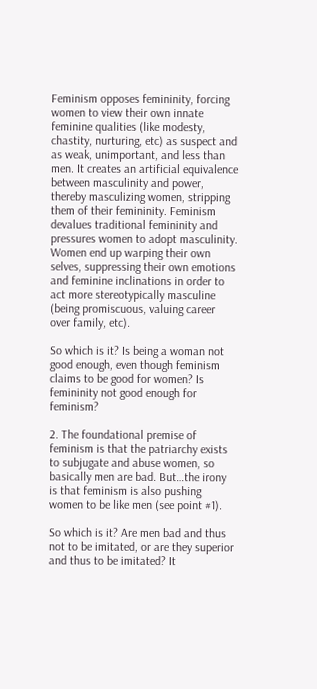Feminism opposes femininity, forcing women to view their own innate feminine qualities (like modesty, chastity, nurturing, etc) as suspect and as weak, unimportant, and less than men. It creates an artificial equivalence between masculinity and power, thereby masculizing women, stripping them of their femininity. Feminism devalues traditional femininity and pressures women to adopt masculinity.
Women end up warping their own selves, suppressing their own emotions and feminine inclinations in order to act more stereotypically masculine (being promiscuous, valuing career over family, etc).

So which is it? Is being a woman not good enough, even though feminism claims to be good for women? Is femininity not good enough for feminism?

2. The foundational premise of feminism is that the patriarchy exists to subjugate and abuse women, so basically men are bad. But…the irony is that feminism is also pushing women to be like men (see point #1).

So which is it? Are men bad and thus not to be imitated, or are they superior and thus to be imitated? It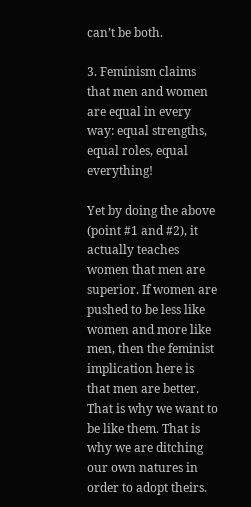can’t be both.

3. Feminism claims that men and women are equal in every way: equal strengths, equal roles, equal everything!

Yet by doing the above (point #1 and #2), it actually teaches women that men are superior. If women are pushed to be less like women and more like men, then the feminist implication here is that men are better. That is why we want to be like them. That is why we are ditching our own natures in order to adopt theirs.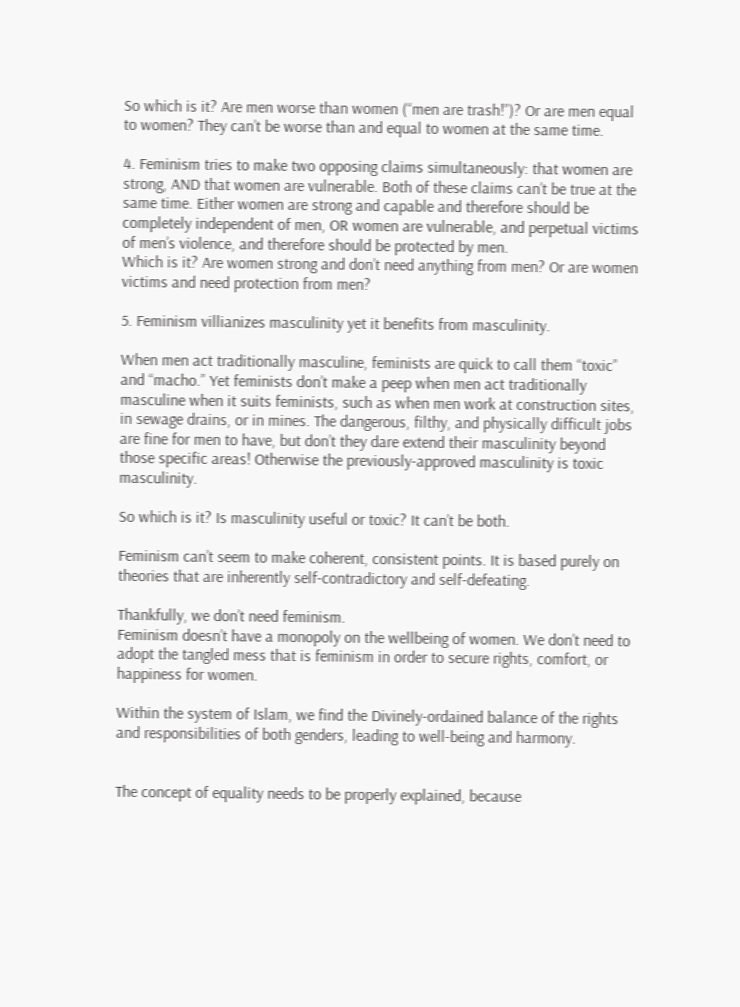So which is it? Are men worse than women (“men are trash!”)? Or are men equal to women? They can’t be worse than and equal to women at the same time.

4. Feminism tries to make two opposing claims simultaneously: that women are strong, AND that women are vulnerable. Both of these claims can’t be true at the same time. Either women are strong and capable and therefore should be completely independent of men, OR women are vulnerable, and perpetual victims of men’s violence, and therefore should be protected by men.
Which is it? Are women strong and don’t need anything from men? Or are women victims and need protection from men?

5. Feminism villianizes masculinity yet it benefits from masculinity.

When men act traditionally masculine, feminists are quick to call them “toxic” and “macho.” Yet feminists don’t make a peep when men act traditionally masculine when it suits feminists, such as when men work at construction sites, in sewage drains, or in mines. The dangerous, filthy, and physically difficult jobs are fine for men to have, but don’t they dare extend their masculinity beyond those specific areas! Otherwise the previously-approved masculinity is toxic masculinity.

So which is it? Is masculinity useful or toxic? It can’t be both.

Feminism can’t seem to make coherent, consistent points. It is based purely on theories that are inherently self-contradictory and self-defeating.

Thankfully, we don’t need feminism.
Feminism doesn’t have a monopoly on the wellbeing of women. We don’t need to adopt the tangled mess that is feminism in order to secure rights, comfort, or happiness for women.

Within the system of Islam, we find the Divinely-ordained balance of the rights and responsibilities of both genders, leading to well-being and harmony.


The concept of equality needs to be properly explained, because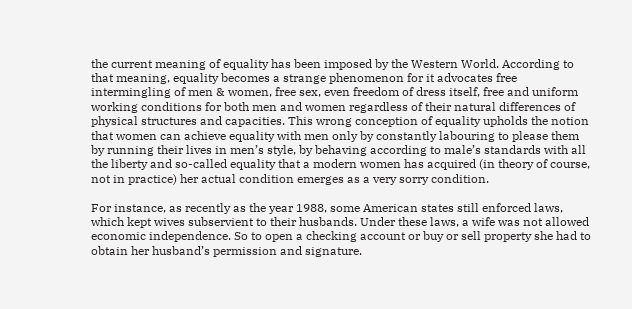the current meaning of equality has been imposed by the Western World. According to that meaning, equality becomes a strange phenomenon for it advocates free intermingling of men & women, free sex, even freedom of dress itself, free and uniform working conditions for both men and women regardless of their natural differences of physical structures and capacities. This wrong conception of equality upholds the notion that women can achieve equality with men only by constantly labouring to please them by running their lives in men’s style, by behaving according to male’s standards with all the liberty and so-called equality that a modern women has acquired (in theory of course, not in practice) her actual condition emerges as a very sorry condition.

For instance, as recently as the year 1988, some American states still enforced laws, which kept wives subservient to their husbands. Under these laws, a wife was not allowed economic independence. So to open a checking account or buy or sell property she had to obtain her husband’s permission and signature.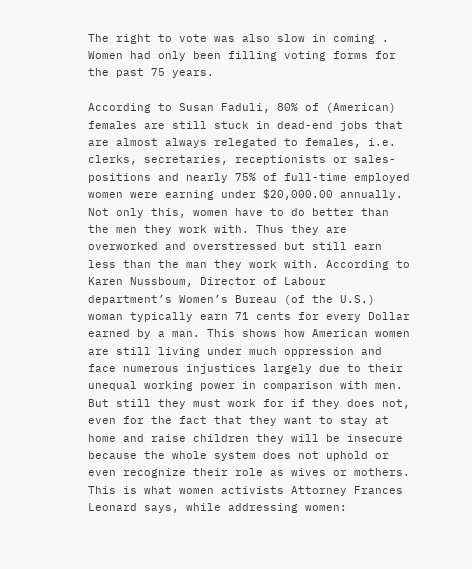The right to vote was also slow in coming . Women had only been filling voting forms for the past 75 years.

According to Susan Faduli, 80% of (American) females are still stuck in dead-end jobs that are almost always relegated to females, i.e. clerks, secretaries, receptionists or sales-positions and nearly 75% of full-time employed women were earning under $20,000.00 annually. Not only this, women have to do better than the men they work with. Thus they are overworked and overstressed but still earn less than the man they work with. According to Karen Nussboum, Director of Labour department’s Women’s Bureau (of the U.S.) woman typically earn 71 cents for every Dollar earned by a man. This shows how American women are still living under much oppression and face numerous injustices largely due to their unequal working power in comparison with men. But still they must work for if they does not, even for the fact that they want to stay at home and raise children they will be insecure because the whole system does not uphold or even recognize their role as wives or mothers. This is what women activists Attorney Frances Leonard says, while addressing women: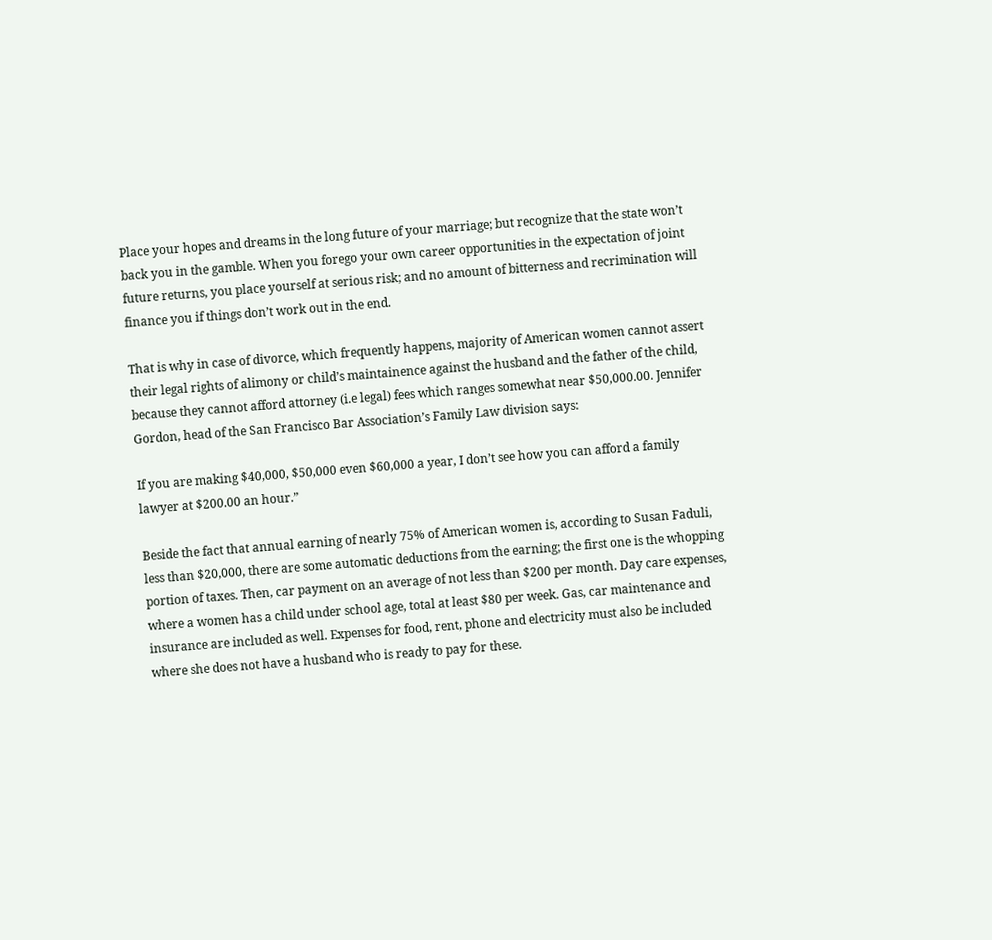Place your hopes and dreams in the long future of your marriage; but recognize that the state won’t back you in the gamble. When you forego your own career opportunities in the expectation of joint future returns, you place yourself at serious risk; and no amount of bitterness and recrimination will finance you if things don’t work out in the end.

That is why in case of divorce, which frequently happens, majority of American women cannot assert their legal rights of alimony or child’s maintainence against the husband and the father of the child, because they cannot afford attorney (i.e legal) fees which ranges somewhat near $50,000.00. Jennifer Gordon, head of the San Francisco Bar Association’s Family Law division says:

If you are making $40,000, $50,000 even $60,000 a year, I don’t see how you can afford a family lawyer at $200.00 an hour.”

Beside the fact that annual earning of nearly 75% of American women is, according to Susan Faduli, less than $20,000, there are some automatic deductions from the earning; the first one is the whopping portion of taxes. Then, car payment on an average of not less than $200 per month. Day care expenses,  where a women has a child under school age, total at least $80 per week. Gas, car maintenance and insurance are included as well. Expenses for food, rent, phone and electricity must also be included where she does not have a husband who is ready to pay for these.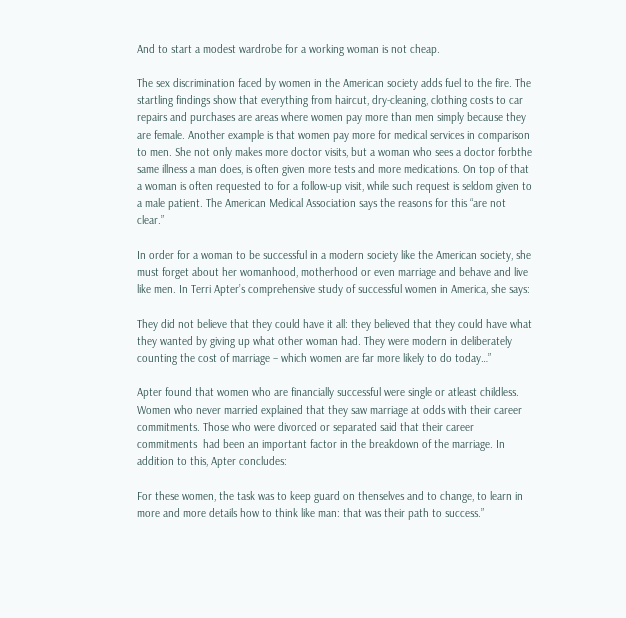And to start a modest wardrobe for a working woman is not cheap.

The sex discrimination faced by women in the American society adds fuel to the fire. The startling findings show that everything from haircut, dry-cleaning, clothing costs to car repairs and purchases are areas where women pay more than men simply because they are female. Another example is that women pay more for medical services in comparison to men. She not only makes more doctor visits, but a woman who sees a doctor forbthe same illness a man does, is often given more tests and more medications. On top of that a woman is often requested to for a follow-up visit, while such request is seldom given to a male patient. The American Medical Association says the reasons for this “are not clear.”

In order for a woman to be successful in a modern society like the American society, she must forget about her womanhood, motherhood or even marriage and behave and live like men. In Terri Apter’s comprehensive study of successful women in America, she says:

They did not believe that they could have it all: they believed that they could have what they wanted by giving up what other woman had. They were modern in deliberately counting the cost of marriage – which women are far more likely to do today…”

Apter found that women who are financially successful were single or atleast childless. Women who never married explained that they saw marriage at odds with their career commitments. Those who were divorced or separated said that their career commitments  had been an important factor in the breakdown of the marriage. In addition to this, Apter concludes:

For these women, the task was to keep guard on thenselves and to change, to learn in more and more details how to think like man: that was their path to success.”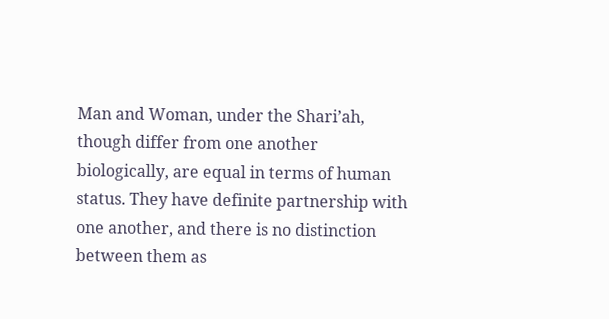Man and Woman, under the Shari’ah, though differ from one another biologically, are equal in terms of human status. They have definite partnership with one another, and there is no distinction between them as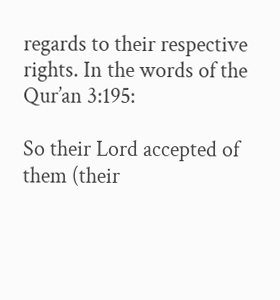regards to their respective rights. In the words of the Qur’an 3:195:

So their Lord accepted of them (their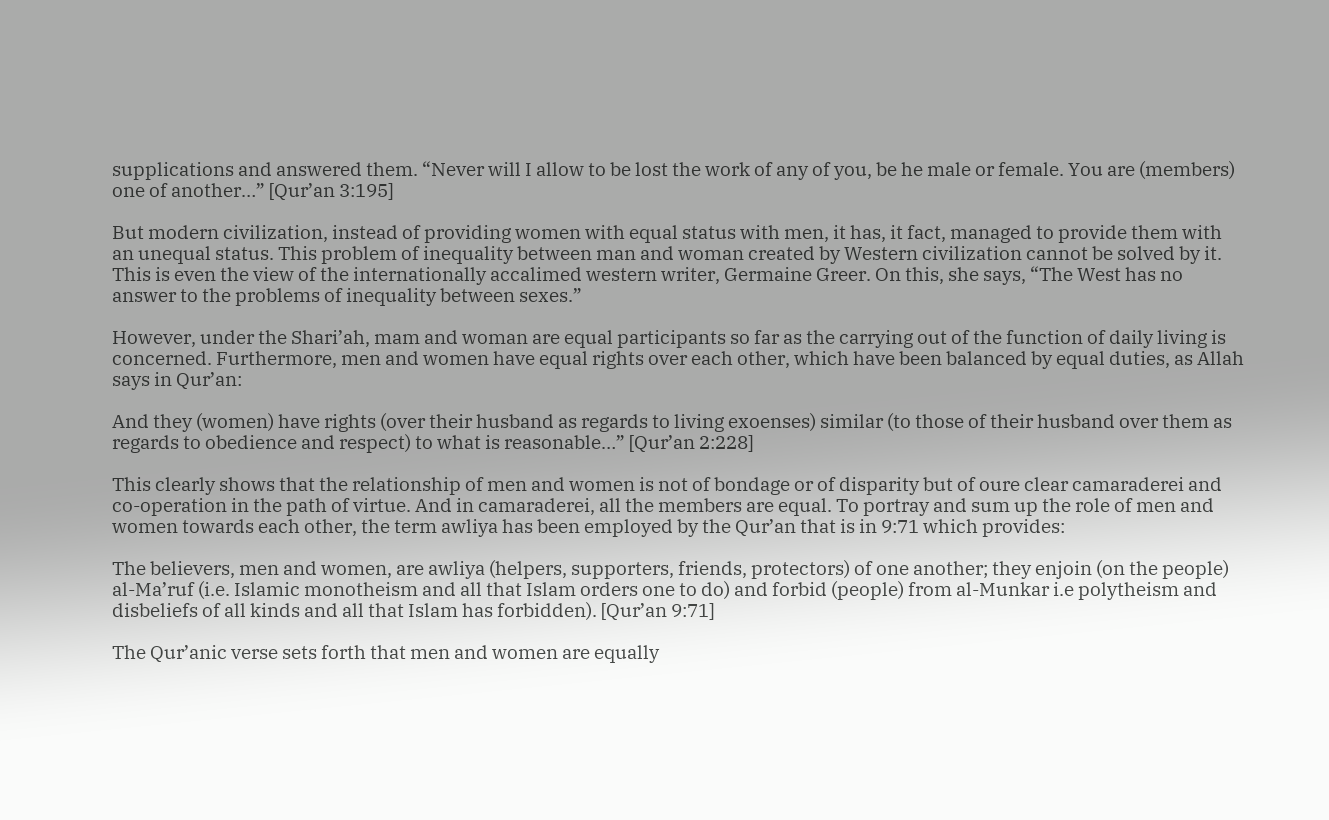supplications and answered them. “Never will I allow to be lost the work of any of you, be he male or female. You are (members) one of another…” [Qur’an 3:195]

But modern civilization, instead of providing women with equal status with men, it has, it fact, managed to provide them with an unequal status. This problem of inequality between man and woman created by Western civilization cannot be solved by it. This is even the view of the internationally accalimed western writer, Germaine Greer. On this, she says, “The West has no answer to the problems of inequality between sexes.”

However, under the Shari’ah, mam and woman are equal participants so far as the carrying out of the function of daily living is concerned. Furthermore, men and women have equal rights over each other, which have been balanced by equal duties, as Allah says in Qur’an:

And they (women) have rights (over their husband as regards to living exoenses) similar (to those of their husband over them as regards to obedience and respect) to what is reasonable…” [Qur’an 2:228]

This clearly shows that the relationship of men and women is not of bondage or of disparity but of oure clear camaraderei and co-operation in the path of virtue. And in camaraderei, all the members are equal. To portray and sum up the role of men and women towards each other, the term awliya has been employed by the Qur’an that is in 9:71 which provides:

The believers, men and women, are awliya (helpers, supporters, friends, protectors) of one another; they enjoin (on the people) al-Ma’ruf (i.e. Islamic monotheism and all that Islam orders one to do) and forbid (people) from al-Munkar i.e polytheism and disbeliefs of all kinds and all that Islam has forbidden). [Qur’an 9:71]

The Qur’anic verse sets forth that men and women are equally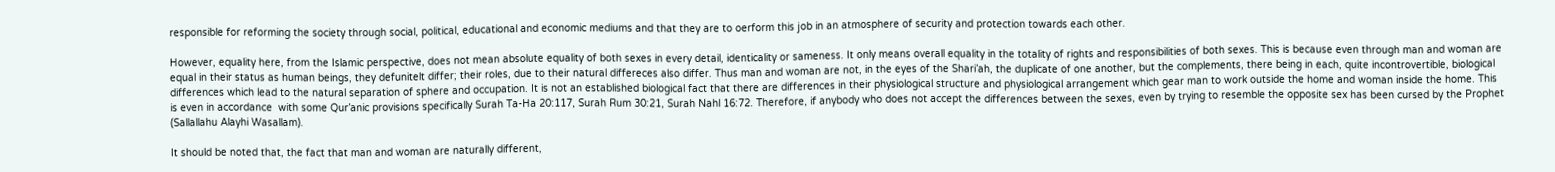responsible for reforming the society through social, political, educational and economic mediums and that they are to oerform this job in an atmosphere of security and protection towards each other.

However, equality here, from the Islamic perspective, does not mean absolute equality of both sexes in every detail, identicality or sameness. It only means overall equality in the totality of rights and responsibilities of both sexes. This is because even through man and woman are equal in their status as human beings, they defunitelt differ; their roles, due to their natural differeces also differ. Thus man and woman are not, in the eyes of the Shari’ah, the duplicate of one another, but the complements, there being in each, quite incontrovertible, biological differences which lead to the natural separation of sphere and occupation. It is not an established biological fact that there are differences in their physiological structure and physiological arrangement which gear man to work outside the home and woman inside the home. This is even in accordance  with some Qur’anic provisions specifically Surah Ta-Ha 20:117, Surah Rum 30:21, Surah Nahl 16:72. Therefore, if anybody who does not accept the differences between the sexes, even by trying to resemble the opposite sex has been cursed by the Prophet (Sallallahu Alayhi Wasallam).

It should be noted that, the fact that man and woman are naturally different,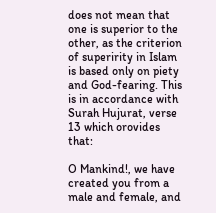does not mean that one is superior to the other, as the criterion of superirity in Islam is based only on piety and God-fearing. This is in accordance with Surah Hujurat, verse 13 which orovides that:

O Mankind!, we have created you from a male and female, and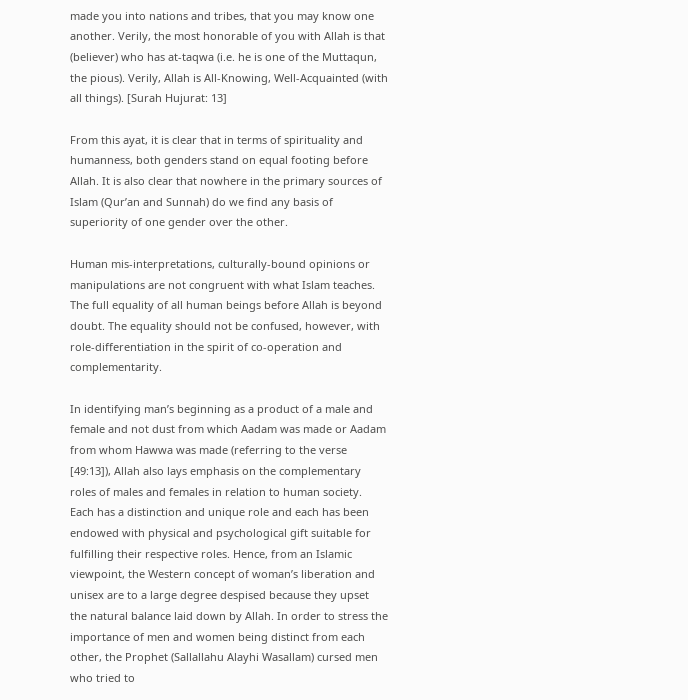made you into nations and tribes, that you may know one another. Verily, the most honorable of you with Allah is that (believer) who has at-taqwa (i.e. he is one of the Muttaqun, the pious). Verily, Allah is All-Knowing, Well-Acquainted (with all things). [Surah Hujurat: 13]

From this ayat, it is clear that in terms of spirituality and humanness, both genders stand on equal footing before Allah. It is also clear that nowhere in the primary sources of Islam (Qur’an and Sunnah) do we find any basis of superiority of one gender over the other.

Human mis-interpretations, culturally-bound opinions or manipulations are not congruent with what Islam teaches. The full equality of all human beings before Allah is beyond doubt. The equality should not be confused, however, with role-differentiation in the spirit of co-operation and complementarity.

In identifying man’s beginning as a product of a male and female and not dust from which Aadam was made or Aadam from whom Hawwa was made (referring to the verse [49:13]), Allah also lays emphasis on the complementary roles of males and females in relation to human society. Each has a distinction and unique role and each has been endowed with physical and psychological gift suitable for fulfilling their respective roles. Hence, from an Islamic viewpoint, the Western concept of woman’s liberation and unisex are to a large degree despised because they upset the natural balance laid down by Allah. In order to stress the importance of men and women being distinct from each other, the Prophet (Sallallahu Alayhi Wasallam) cursed men who tried to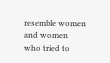resemble women and women who tried to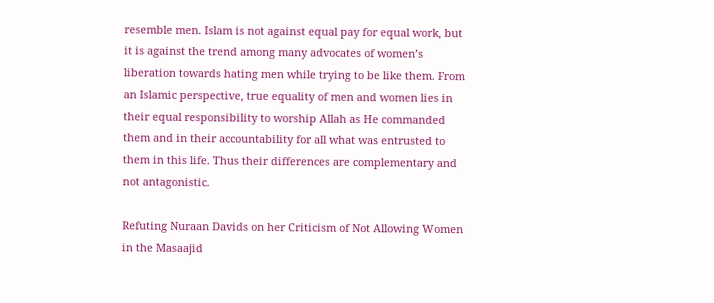resemble men. Islam is not against equal pay for equal work, but it is against the trend among many advocates of women’s liberation towards hating men while trying to be like them. From an Islamic perspective, true equality of men and women lies in their equal responsibility to worship Allah as He commanded them and in their accountability for all what was entrusted to them in this life. Thus their differences are complementary and not antagonistic.

Refuting Nuraan Davids on her Criticism of Not Allowing Women in the Masaajid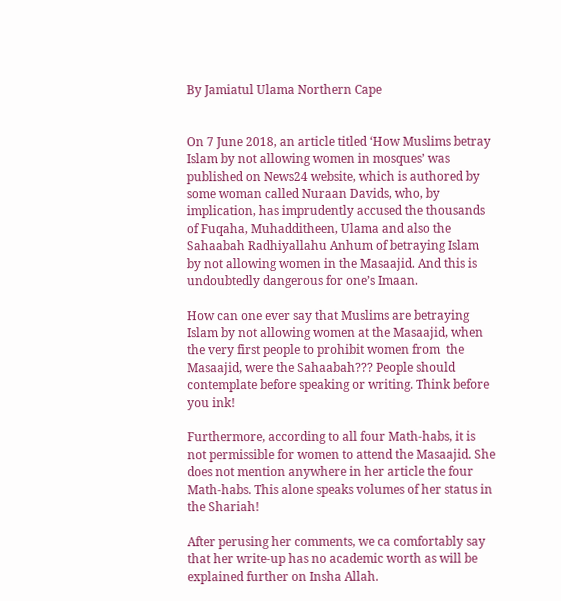By Jamiatul Ulama Northern Cape


On 7 June 2018, an article titled ‘How Muslims betray Islam by not allowing women in mosques’ was published on News24 website, which is authored by some woman called Nuraan Davids, who, by implication, has imprudently accused the thousands of Fuqaha, Muhadditheen, Ulama and also the Sahaabah Radhiyallahu Anhum of betraying Islam by not allowing women in the Masaajid. And this is undoubtedly dangerous for one’s Imaan.

How can one ever say that Muslims are betraying Islam by not allowing women at the Masaajid, when the very first people to prohibit women from  the Masaajid, were the Sahaabah??? People should contemplate before speaking or writing. Think before you ink!

Furthermore, according to all four Math-habs, it is not permissible for women to attend the Masaajid. She does not mention anywhere in her article the four Math-habs. This alone speaks volumes of her status in the Shariah!

After perusing her comments, we ca comfortably say that her write-up has no academic worth as will be explained further on Insha Allah.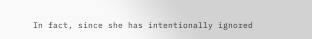In fact, since she has intentionally ignored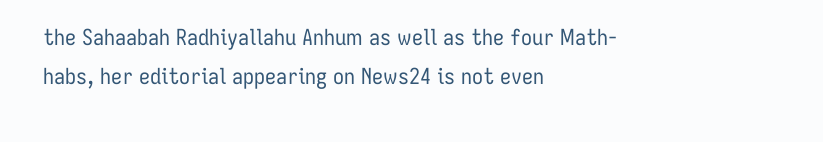the Sahaabah Radhiyallahu Anhum as well as the four Math-habs, her editorial appearing on News24 is not even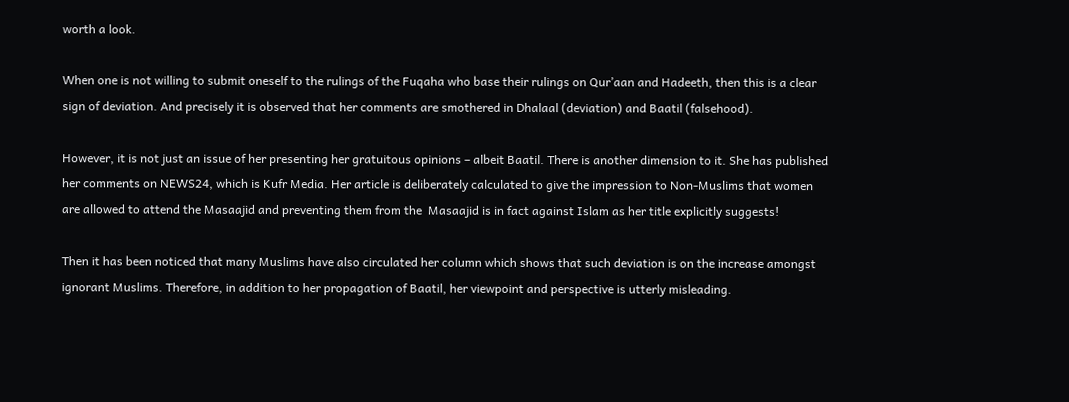worth a look.

When one is not willing to submit oneself to the rulings of the Fuqaha who base their rulings on Qur’aan and Hadeeth, then this is a clear sign of deviation. And precisely it is observed that her comments are smothered in Dhalaal (deviation) and Baatil (falsehood).

However, it is not just an issue of her presenting her gratuitous opinions – albeit Baatil. There is another dimension to it. She has published her comments on NEWS24, which is Kufr Media. Her article is deliberately calculated to give the impression to Non-Muslims that women are allowed to attend the Masaajid and preventing them from the  Masaajid is in fact against Islam as her title explicitly suggests!

Then it has been noticed that many Muslims have also circulated her column which shows that such deviation is on the increase amongst ignorant Muslims. Therefore, in addition to her propagation of Baatil, her viewpoint and perspective is utterly misleading.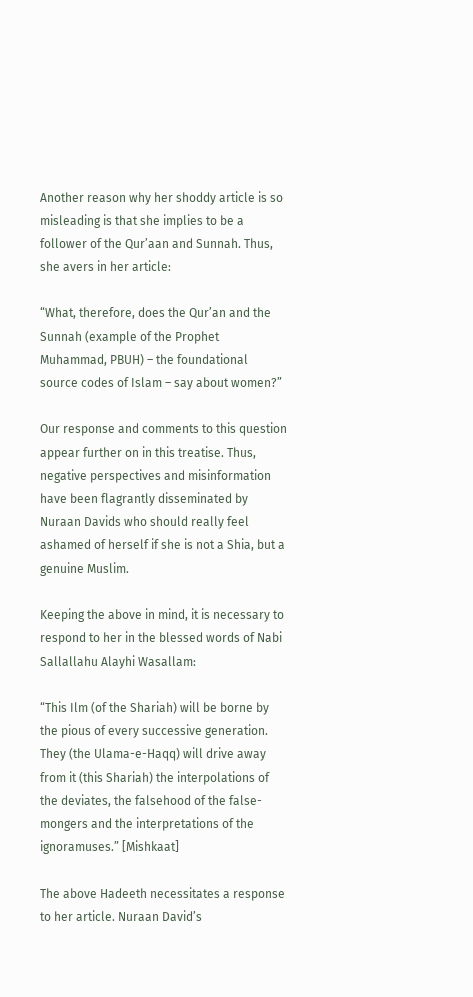Another reason why her shoddy article is so misleading is that she implies to be a follower of the Qur’aan and Sunnah. Thus, she avers in her article:

“What, therefore, does the Qur’an and the Sunnah (example of the Prophet Muhammad, PBUH) – the foundational source codes of Islam – say about women?”

Our response and comments to this question appear further on in this treatise. Thus, negative perspectives and misinformation have been flagrantly disseminated by Nuraan Davids who should really feel ashamed of herself if she is not a Shia, but a genuine Muslim.

Keeping the above in mind, it is necessary to respond to her in the blessed words of Nabi Sallallahu Alayhi Wasallam:

“This Ilm (of the Shariah) will be borne by the pious of every successive generation. They (the Ulama-e-Haqq) will drive away from it (this Shariah) the interpolations of the deviates, the falsehood of the false-mongers and the interpretations of the ignoramuses.” [Mishkaat]

The above Hadeeth necessitates a response to her article. Nuraan David’s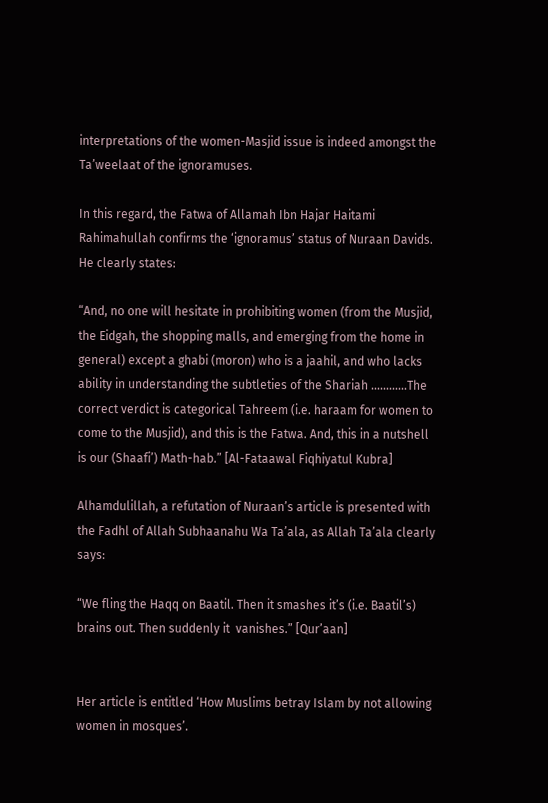interpretations of the women-Masjid issue is indeed amongst the Ta’weelaat of the ignoramuses.

In this regard, the Fatwa of Allamah Ibn Hajar Haitami Rahimahullah confirms the ‘ignoramus’ status of Nuraan Davids. He clearly states:

“And, no one will hesitate in prohibiting women (from the Musjid, the Eidgah, the shopping malls, and emerging from the home in general) except a ghabi (moron) who is a jaahil, and who lacks ability in understanding the subtleties of the Shariah …………The correct verdict is categorical Tahreem (i.e. haraam for women to come to the Musjid), and this is the Fatwa. And, this in a nutshell is our (Shaafi’) Math-hab.” [Al-Fataawal Fiqhiyatul Kubra]

Alhamdulillah, a refutation of Nuraan’s article is presented with the Fadhl of Allah Subhaanahu Wa Ta’ala, as Allah Ta’ala clearly says:

“We fling the Haqq on Baatil. Then it smashes it’s (i.e. Baatil’s) brains out. Then suddenly it  vanishes.” [Qur’aan]


Her article is entitled ‘How Muslims betray Islam by not allowing women in mosques’.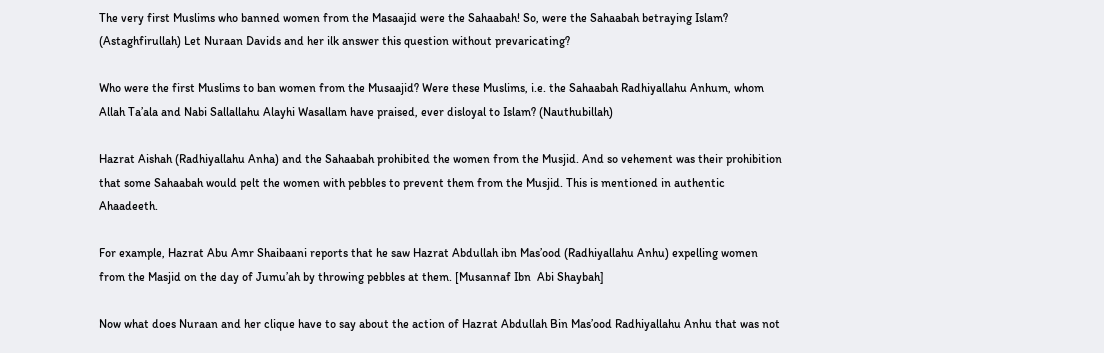The very first Muslims who banned women from the Masaajid were the Sahaabah! So, were the Sahaabah betraying Islam? (Astaghfirullah) Let Nuraan Davids and her ilk answer this question without prevaricating?

Who were the first Muslims to ban women from the Musaajid? Were these Muslims, i.e. the Sahaabah Radhiyallahu Anhum, whom Allah Ta’ala and Nabi Sallallahu Alayhi Wasallam have praised, ever disloyal to Islam? (Nauthubillah)

Hazrat Aishah (Radhiyallahu Anha) and the Sahaabah prohibited the women from the Musjid. And so vehement was their prohibition that some Sahaabah would pelt the women with pebbles to prevent them from the Musjid. This is mentioned in authentic Ahaadeeth.

For example, Hazrat Abu Amr Shaibaani reports that he saw Hazrat Abdullah ibn Mas’ood (Radhiyallahu Anhu) expelling women from the Masjid on the day of Jumu’ah by throwing pebbles at them. [Musannaf Ibn  Abi Shaybah]

Now what does Nuraan and her clique have to say about the action of Hazrat Abdullah Bin Mas’ood Radhiyallahu Anhu that was not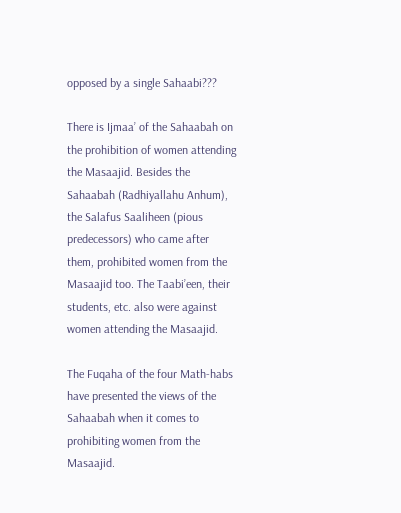opposed by a single Sahaabi???

There is Ijmaa’ of the Sahaabah on the prohibition of women attending the Masaajid. Besides the Sahaabah (Radhiyallahu Anhum), the Salafus Saaliheen (pious predecessors) who came after them, prohibited women from the Masaajid too. The Taabi’een, their students, etc. also were against women attending the Masaajid.

The Fuqaha of the four Math-habs have presented the views of the Sahaabah when it comes to prohibiting women from the Masaajid.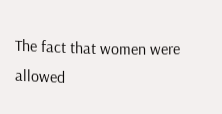The fact that women were allowed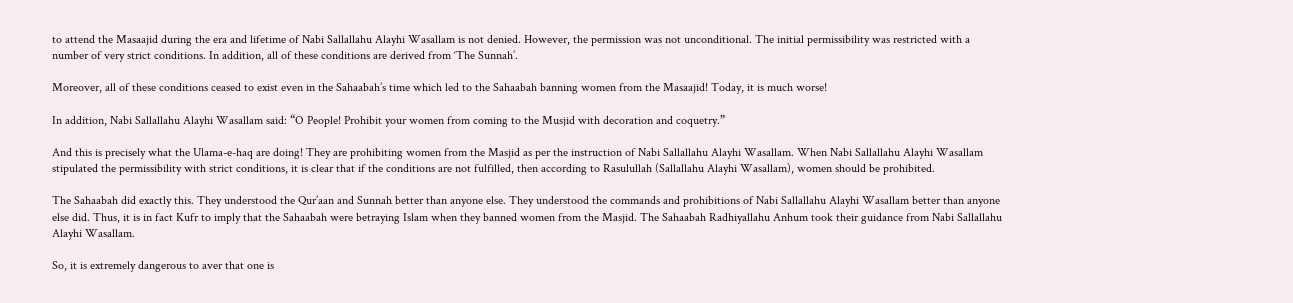to attend the Masaajid during the era and lifetime of Nabi Sallallahu Alayhi Wasallam is not denied. However, the permission was not unconditional. The initial permissibility was restricted with a number of very strict conditions. In addition, all of these conditions are derived from ‘The Sunnah’.

Moreover, all of these conditions ceased to exist even in the Sahaabah’s time which led to the Sahaabah banning women from the Masaajid! Today, it is much worse!

In addition, Nabi Sallallahu Alayhi Wasallam said: “O People! Prohibit your women from coming to the Musjid with decoration and coquetry.”

And this is precisely what the Ulama-e-haq are doing! They are prohibiting women from the Masjid as per the instruction of Nabi Sallallahu Alayhi Wasallam. When Nabi Sallallahu Alayhi Wasallam stipulated the permissibility with strict conditions, it is clear that if the conditions are not fulfilled, then according to Rasulullah (Sallallahu Alayhi Wasallam), women should be prohibited.

The Sahaabah did exactly this. They understood the Qur’aan and Sunnah better than anyone else. They understood the commands and prohibitions of Nabi Sallallahu Alayhi Wasallam better than anyone else did. Thus, it is in fact Kufr to imply that the Sahaabah were betraying Islam when they banned women from the Masjid. The Sahaabah Radhiyallahu Anhum took their guidance from Nabi Sallallahu Alayhi Wasallam.

So, it is extremely dangerous to aver that one is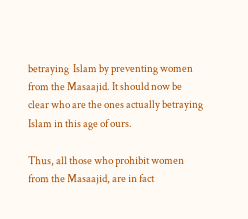betraying  Islam by preventing women from the Masaajid. It should now be clear who are the ones actually betraying Islam in this age of ours.

Thus, all those who prohibit women from the Masaajid, are in fact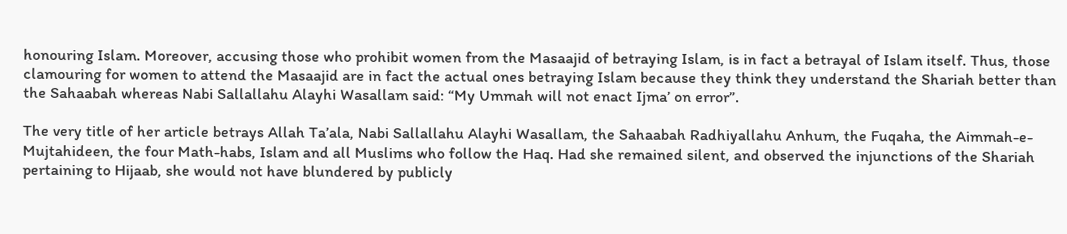honouring Islam. Moreover, accusing those who prohibit women from the Masaajid of betraying Islam, is in fact a betrayal of Islam itself. Thus, those clamouring for women to attend the Masaajid are in fact the actual ones betraying Islam because they think they understand the Shariah better than the Sahaabah whereas Nabi Sallallahu Alayhi Wasallam said: “My Ummah will not enact Ijma’ on error”.

The very title of her article betrays Allah Ta’ala, Nabi Sallallahu Alayhi Wasallam, the Sahaabah Radhiyallahu Anhum, the Fuqaha, the Aimmah-e-Mujtahideen, the four Math-habs, Islam and all Muslims who follow the Haq. Had she remained silent, and observed the injunctions of the Shariah pertaining to Hijaab, she would not have blundered by publicly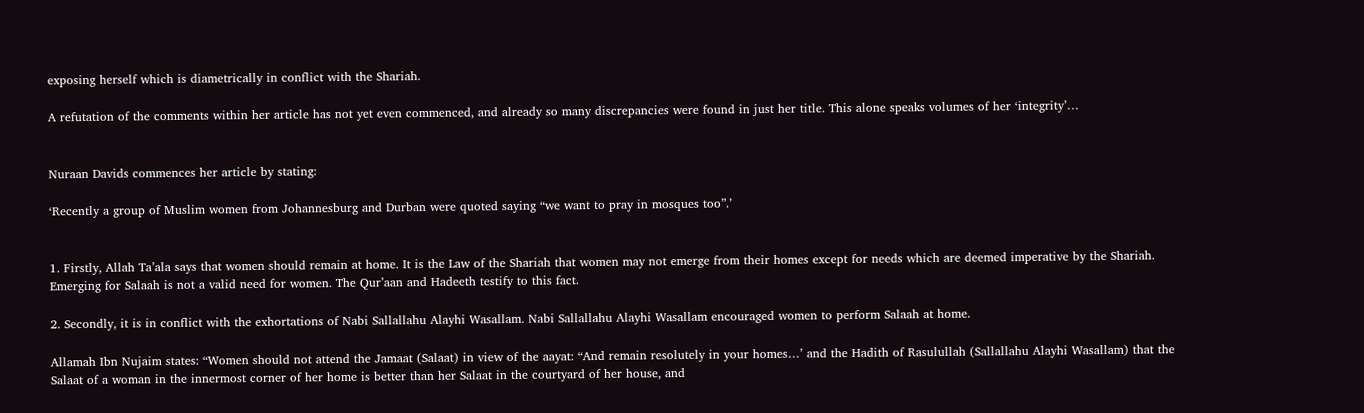exposing herself which is diametrically in conflict with the Shariah.

A refutation of the comments within her article has not yet even commenced, and already so many discrepancies were found in just her title. This alone speaks volumes of her ‘integrity’…


Nuraan Davids commences her article by stating:

‘Recently a group of Muslim women from Johannesburg and Durban were quoted saying “we want to pray in mosques too”.’


1. Firstly, Allah Ta’ala says that women should remain at home. It is the Law of the Shariah that women may not emerge from their homes except for needs which are deemed imperative by the Shariah. Emerging for Salaah is not a valid need for women. The Qur’aan and Hadeeth testify to this fact.

2. Secondly, it is in conflict with the exhortations of Nabi Sallallahu Alayhi Wasallam. Nabi Sallallahu Alayhi Wasallam encouraged women to perform Salaah at home.

Allamah Ibn Nujaim states: “Women should not attend the Jamaat (Salaat) in view of the aayat: “And remain resolutely in your homes…’ and the Hadith of Rasulullah (Sallallahu Alayhi Wasallam) that the Salaat of a woman in the innermost corner of her home is better than her Salaat in the courtyard of her house, and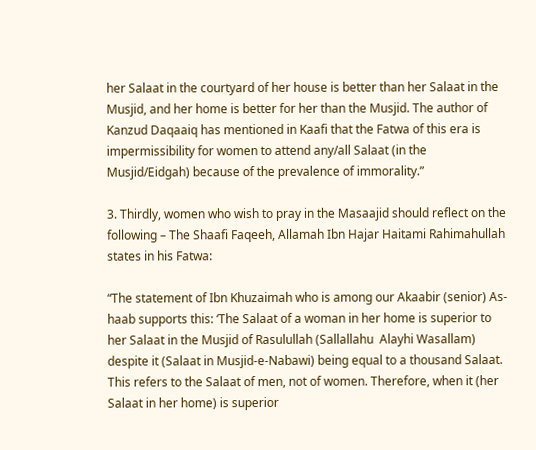her Salaat in the courtyard of her house is better than her Salaat in the Musjid, and her home is better for her than the Musjid. The author of Kanzud Daqaaiq has mentioned in Kaafi that the Fatwa of this era is impermissibility for women to attend any/all Salaat (in the Musjid/Eidgah) because of the prevalence of immorality.”

3. Thirdly, women who wish to pray in the Masaajid should reflect on the following – The Shaafi Faqeeh, Allamah Ibn Hajar Haitami Rahimahullah states in his Fatwa:

“The statement of Ibn Khuzaimah who is among our Akaabir (senior) As-haab supports this: ‘The Salaat of a woman in her home is superior to her Salaat in the Musjid of Rasulullah (Sallallahu  Alayhi Wasallam) despite it (Salaat in Musjid-e-Nabawi) being equal to a thousand Salaat. This refers to the Salaat of men, not of women. Therefore, when it (her Salaat in her home) is superior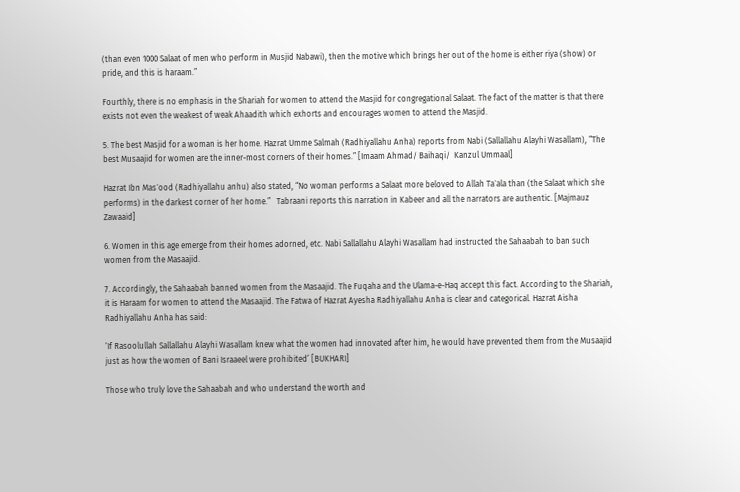(than even 1000 Salaat of men who perform in Musjid Nabawi), then the motive which brings her out of the home is either riya (show) or pride, and this is haraam.”

Fourthly, there is no emphasis in the Shariah for women to attend the Masjid for congregational Salaat. The fact of the matter is that there exists not even the weakest of weak Ahaadith which exhorts and encourages women to attend the Masjid.

5. The best Masjid for a woman is her home. Hazrat Umme Salmah (Radhiyallahu Anha) reports from Nabi (Sallallahu Alayhi Wasallam), “The best Musaajid for women are the inner-most corners of their homes.” [Imaam Ahmad/ Baihaqi/  Kanzul Ummaal]

Hazrat Ibn Mas`ood (Radhiyallahu anhu) also stated, “No woman performs a Salaat more beloved to Allah Ta`ala than (the Salaat which she performs) in the darkest corner of her home.”   Tabraani reports this narration in Kabeer and all the narrators are authentic. [Majmauz Zawaaid]

6. Women in this age emerge from their homes adorned, etc. Nabi Sallallahu Alayhi Wasallam had instructed the Sahaabah to ban such women from the Masaajid.

7. Accordingly, the Sahaabah banned women from the Masaajid. The Fuqaha and the Ulama-e-Haq accept this fact. According to the Shariah, it is Haraam for women to attend the Masaajid. The Fatwa of Hazrat Ayesha Radhiyallahu Anha is clear and categorical. Hazrat Aisha Radhiyallahu Anha has said:

‘If Rasoolullah Sallallahu Alayhi Wasallam knew what the women had innovated after him, he would have prevented them from the Musaajid just as how the women of Bani Israaeel were prohibited’ [BUKHARI]

Those who truly love the Sahaabah and who understand the worth and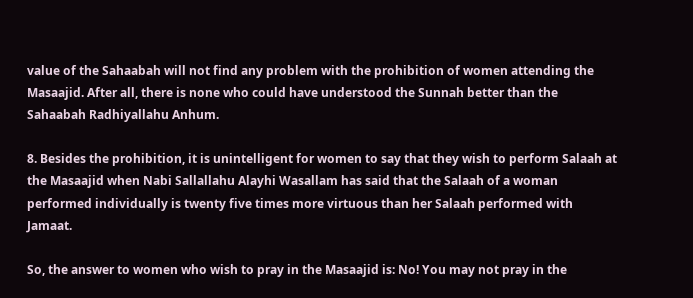value of the Sahaabah will not find any problem with the prohibition of women attending the Masaajid. After all, there is none who could have understood the Sunnah better than the Sahaabah Radhiyallahu Anhum.

8. Besides the prohibition, it is unintelligent for women to say that they wish to perform Salaah at the Masaajid when Nabi Sallallahu Alayhi Wasallam has said that the Salaah of a woman performed individually is twenty five times more virtuous than her Salaah performed with Jamaat.

So, the answer to women who wish to pray in the Masaajid is: No! You may not pray in the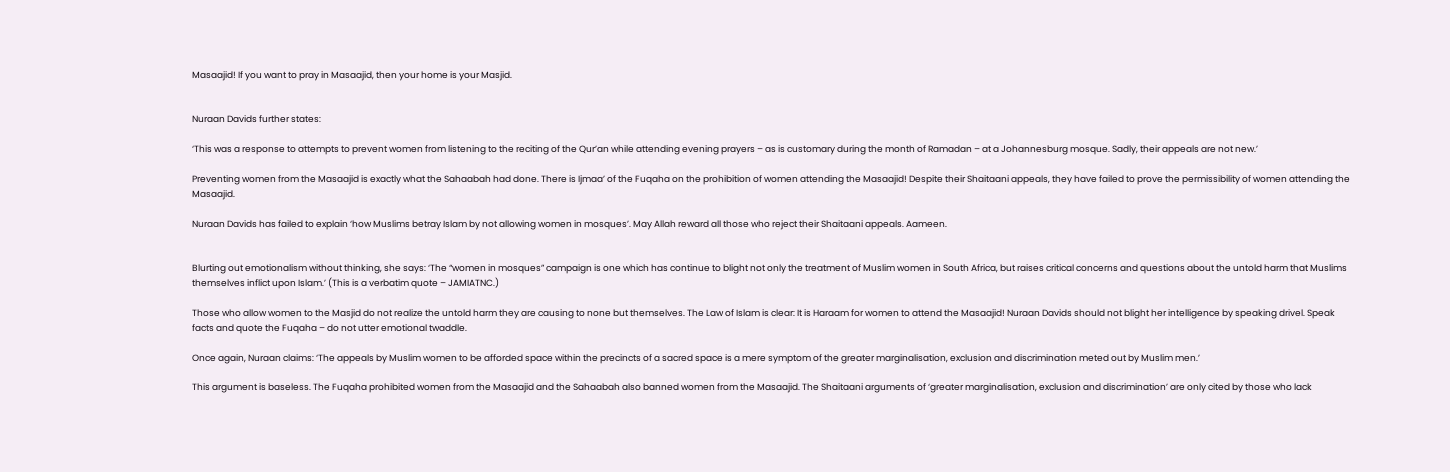Masaajid! If you want to pray in Masaajid, then your home is your Masjid.


Nuraan Davids further states:

‘This was a response to attempts to prevent women from listening to the reciting of the Qur’an while attending evening prayers – as is customary during the month of Ramadan – at a Johannesburg mosque. Sadly, their appeals are not new.’

Preventing women from the Masaajid is exactly what the Sahaabah had done. There is Ijmaa’ of the Fuqaha on the prohibition of women attending the Masaajid! Despite their Shaitaani appeals, they have failed to prove the permissibility of women attending the Masaajid.

Nuraan Davids has failed to explain ‘how Muslims betray Islam by not allowing women in mosques’. May Allah reward all those who reject their Shaitaani appeals. Aameen.


Blurting out emotionalism without thinking, she says: ‘The “women in mosques” campaign is one which has continue to blight not only the treatment of Muslim women in South Africa, but raises critical concerns and questions about the untold harm that Muslims themselves inflict upon Islam.’ (This is a verbatim quote – JAMIATNC.)

Those who allow women to the Masjid do not realize the untold harm they are causing to none but themselves. The Law of Islam is clear: It is Haraam for women to attend the Masaajid! Nuraan Davids should not blight her intelligence by speaking drivel. Speak facts and quote the Fuqaha – do not utter emotional twaddle.

Once again, Nuraan claims: ‘The appeals by Muslim women to be afforded space within the precincts of a sacred space is a mere symptom of the greater marginalisation, exclusion and discrimination meted out by Muslim men.’

This argument is baseless. The Fuqaha prohibited women from the Masaajid and the Sahaabah also banned women from the Masaajid. The Shaitaani arguments of ‘greater marginalisation, exclusion and discrimination’ are only cited by those who lack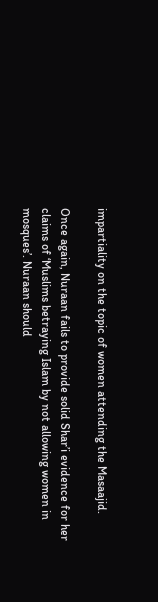impartiality on the topic of women attending the Masaajid.

Once again, Nuraan fails to provide solid Shar’i evidence for her claims of ‘Muslims betraying Islam by not allowing women in mosques’. Nuraan should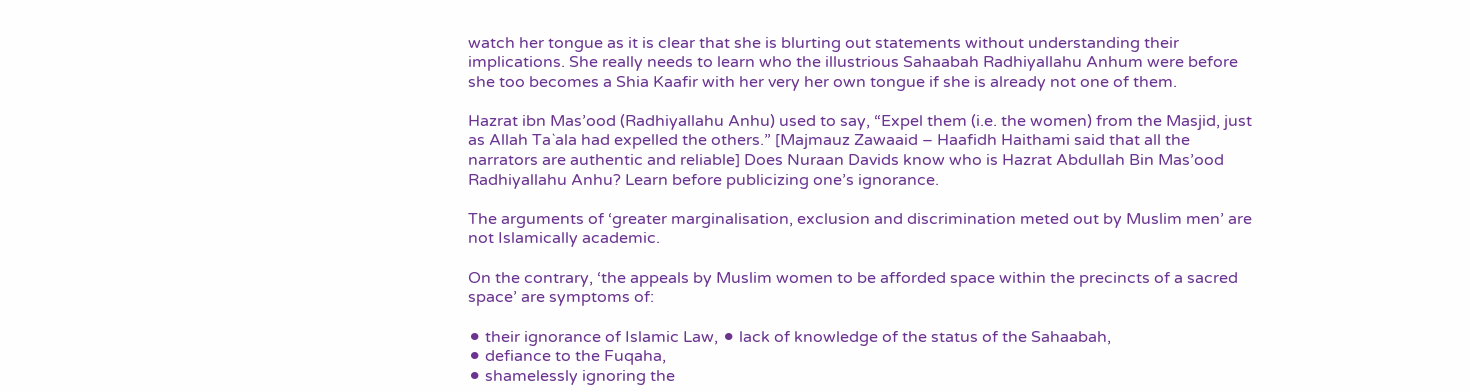watch her tongue as it is clear that she is blurting out statements without understanding their implications. She really needs to learn who the illustrious Sahaabah Radhiyallahu Anhum were before she too becomes a Shia Kaafir with her very her own tongue if she is already not one of them.

Hazrat ibn Mas’ood (Radhiyallahu Anhu) used to say, “Expel them (i.e. the women) from the Masjid, just as Allah Ta`ala had expelled the others.” [Majmauz Zawaaid – Haafidh Haithami said that all the narrators are authentic and reliable] Does Nuraan Davids know who is Hazrat Abdullah Bin Mas’ood Radhiyallahu Anhu? Learn before publicizing one’s ignorance.

The arguments of ‘greater marginalisation, exclusion and discrimination meted out by Muslim men’ are not Islamically academic.

On the contrary, ‘the appeals by Muslim women to be afforded space within the precincts of a sacred space’ are symptoms of:

⚫ their ignorance of Islamic Law, ⚫ lack of knowledge of the status of the Sahaabah,
⚫ defiance to the Fuqaha,
⚫ shamelessly ignoring the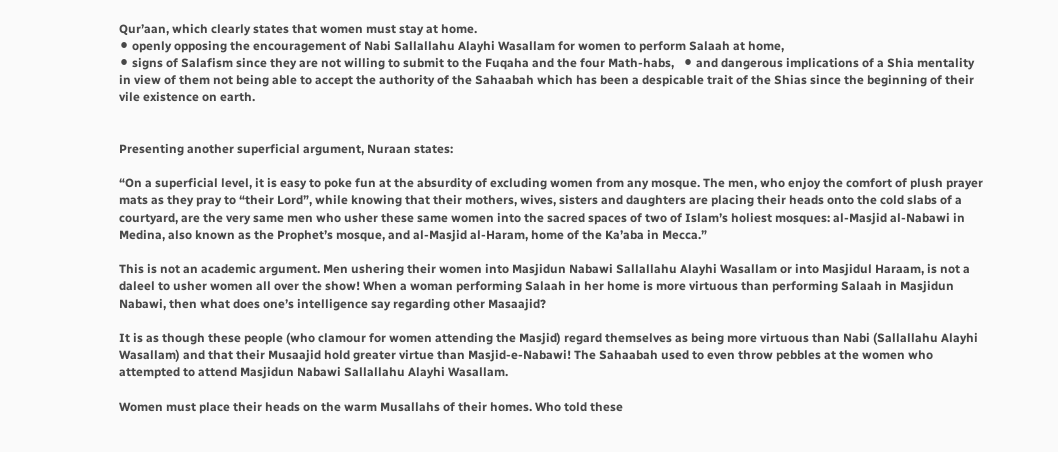Qur’aan, which clearly states that women must stay at home.
⚫ openly opposing the encouragement of Nabi Sallallahu Alayhi Wasallam for women to perform Salaah at home,
⚫ signs of Salafism since they are not willing to submit to the Fuqaha and the four Math-habs,   ⚫ and dangerous implications of a Shia mentality in view of them not being able to accept the authority of the Sahaabah which has been a despicable trait of the Shias since the beginning of their vile existence on earth.


Presenting another superficial argument, Nuraan states:

“On a superficial level, it is easy to poke fun at the absurdity of excluding women from any mosque. The men, who enjoy the comfort of plush prayer mats as they pray to “their Lord”, while knowing that their mothers, wives, sisters and daughters are placing their heads onto the cold slabs of a courtyard, are the very same men who usher these same women into the sacred spaces of two of Islam’s holiest mosques: al-Masjid al-Nabawi in Medina, also known as the Prophet’s mosque, and al-Masjid al-Haram, home of the Ka’aba in Mecca.”

This is not an academic argument. Men ushering their women into Masjidun Nabawi Sallallahu Alayhi Wasallam or into Masjidul Haraam, is not a daleel to usher women all over the show! When a woman performing Salaah in her home is more virtuous than performing Salaah in Masjidun Nabawi, then what does one’s intelligence say regarding other Masaajid?

It is as though these people (who clamour for women attending the Masjid) regard themselves as being more virtuous than Nabi (Sallallahu Alayhi Wasallam) and that their Musaajid hold greater virtue than Masjid-e-Nabawi! The Sahaabah used to even throw pebbles at the women who attempted to attend Masjidun Nabawi Sallallahu Alayhi Wasallam.

Women must place their heads on the warm Musallahs of their homes. Who told these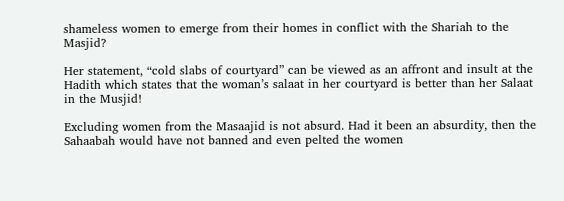shameless women to emerge from their homes in conflict with the Shariah to the Masjid?

Her statement, “cold slabs of courtyard” can be viewed as an affront and insult at the Hadith which states that the woman’s salaat in her courtyard is better than her Salaat in the Musjid!

Excluding women from the Masaajid is not absurd. Had it been an absurdity, then the Sahaabah would have not banned and even pelted the women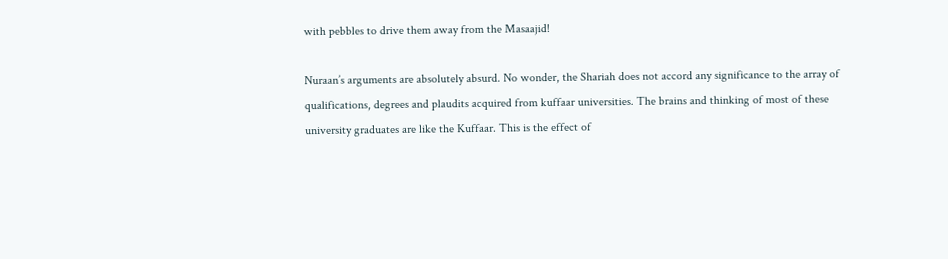with pebbles to drive them away from the Masaajid!

Nuraan’s arguments are absolutely absurd. No wonder, the Shariah does not accord any significance to the array of qualifications, degrees and plaudits acquired from kuffaar universities. The brains and thinking of most of these university graduates are like the Kuffaar. This is the effect of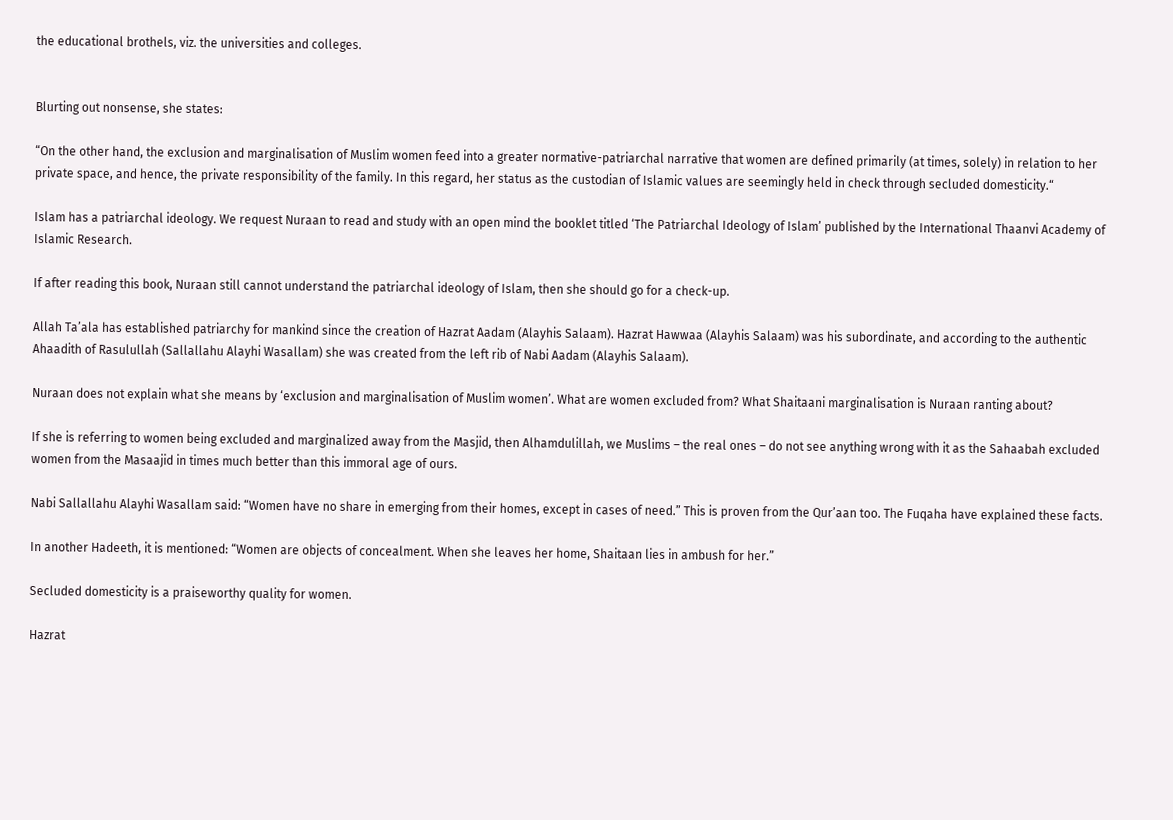the educational brothels, viz. the universities and colleges.


Blurting out nonsense, she states:

“On the other hand, the exclusion and marginalisation of Muslim women feed into a greater normative-patriarchal narrative that women are defined primarily (at times, solely) in relation to her private space, and hence, the private responsibility of the family. In this regard, her status as the custodian of Islamic values are seemingly held in check through secluded domesticity.“

Islam has a patriarchal ideology. We request Nuraan to read and study with an open mind the booklet titled ‘The Patriarchal Ideology of Islam’ published by the International Thaanvi Academy of Islamic Research.

If after reading this book, Nuraan still cannot understand the patriarchal ideology of Islam, then she should go for a check-up.

Allah Ta’ala has established patriarchy for mankind since the creation of Hazrat Aadam (Alayhis Salaam). Hazrat Hawwaa (Alayhis Salaam) was his subordinate, and according to the authentic Ahaadith of Rasulullah (Sallallahu Alayhi Wasallam) she was created from the left rib of Nabi Aadam (Alayhis Salaam).

Nuraan does not explain what she means by ‘exclusion and marginalisation of Muslim women’. What are women excluded from? What Shaitaani marginalisation is Nuraan ranting about?

If she is referring to women being excluded and marginalized away from the Masjid, then Alhamdulillah, we Muslims – the real ones – do not see anything wrong with it as the Sahaabah excluded women from the Masaajid in times much better than this immoral age of ours.

Nabi Sallallahu Alayhi Wasallam said: “Women have no share in emerging from their homes, except in cases of need.” This is proven from the Qur’aan too. The Fuqaha have explained these facts.

In another Hadeeth, it is mentioned: “Women are objects of concealment. When she leaves her home, Shaitaan lies in ambush for her.”

Secluded domesticity is a praiseworthy quality for women.

Hazrat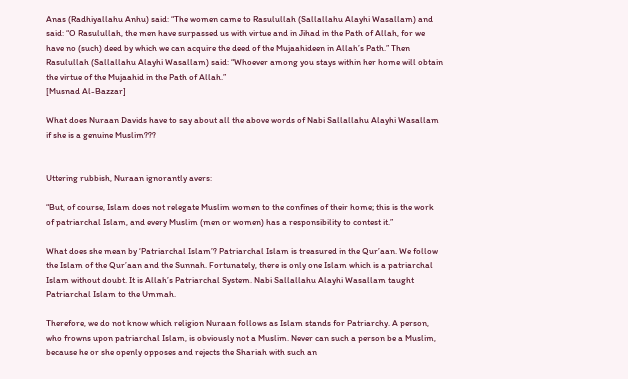Anas (Radhiyallahu Anhu) said: “The women came to Rasulullah (Sallallahu Alayhi Wasallam) and said: “O Rasulullah, the men have surpassed us with virtue and in Jihad in the Path of Allah, for we have no (such) deed by which we can acquire the deed of the Mujaahideen in Allah’s Path.” Then Rasulullah (Sallallahu Alayhi Wasallam) said: “Whoever among you stays within her home will obtain the virtue of the Mujaahid in the Path of Allah.”
[Musnad Al-Bazzar]

What does Nuraan Davids have to say about all the above words of Nabi Sallallahu Alayhi Wasallam if she is a genuine Muslim???


Uttering rubbish, Nuraan ignorantly avers:

“But, of course, Islam does not relegate Muslim women to the confines of their home; this is the work of patriarchal Islam, and every Muslim (men or women) has a responsibility to contest it.”

What does she mean by ‘Patriarchal Islam’? Patriarchal Islam is treasured in the Qur’aan. We follow the Islam of the Qur’aan and the Sunnah. Fortunately, there is only one Islam which is a patriarchal Islam without doubt. It is Allah’s Patriarchal System. Nabi Sallallahu Alayhi Wasallam taught Patriarchal Islam to the Ummah.

Therefore, we do not know which religion Nuraan follows as Islam stands for Patriarchy. A person, who frowns upon patriarchal Islam, is obviously not a Muslim. Never can such a person be a Muslim, because he or she openly opposes and rejects the Shariah with such an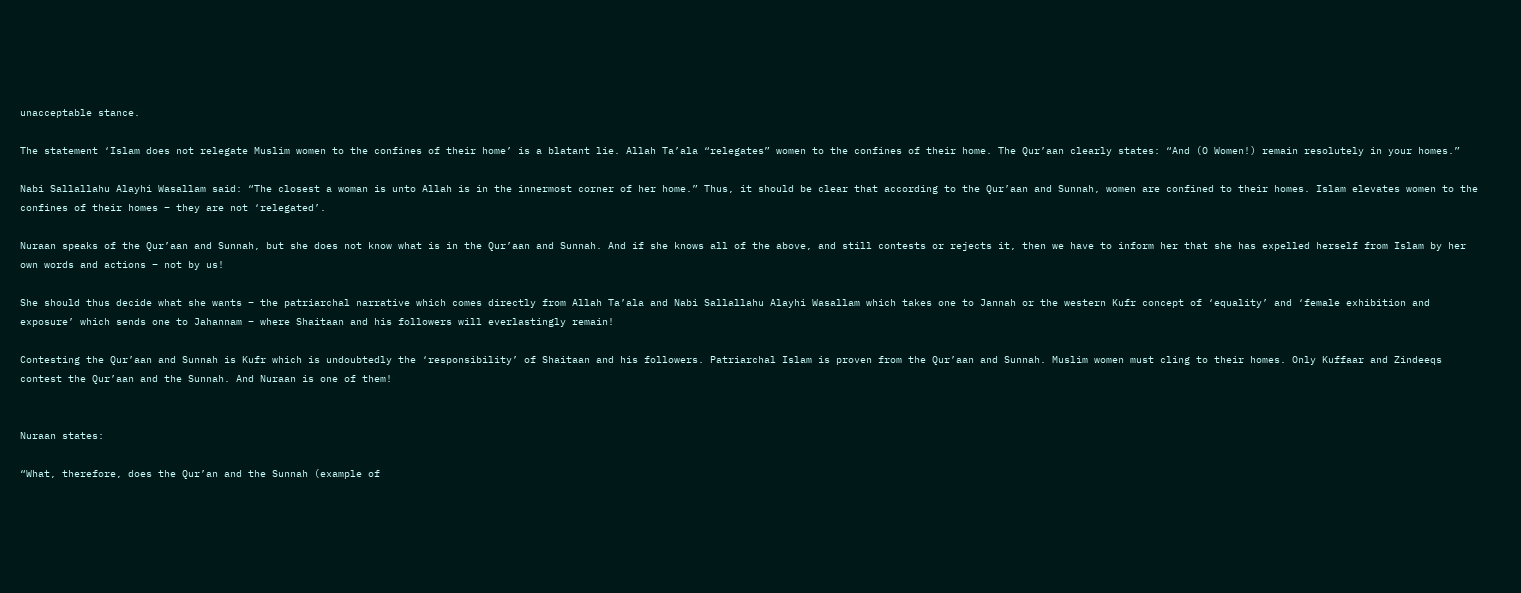unacceptable stance.

The statement ‘Islam does not relegate Muslim women to the confines of their home’ is a blatant lie. Allah Ta’ala “relegates” women to the confines of their home. The Qur’aan clearly states: “And (O Women!) remain resolutely in your homes.”

Nabi Sallallahu Alayhi Wasallam said: “The closest a woman is unto Allah is in the innermost corner of her home.” Thus, it should be clear that according to the Qur’aan and Sunnah, women are confined to their homes. Islam elevates women to the confines of their homes – they are not ‘relegated’.

Nuraan speaks of the Qur’aan and Sunnah, but she does not know what is in the Qur’aan and Sunnah. And if she knows all of the above, and still contests or rejects it, then we have to inform her that she has expelled herself from Islam by her own words and actions – not by us!

She should thus decide what she wants – the patriarchal narrative which comes directly from Allah Ta’ala and Nabi Sallallahu Alayhi Wasallam which takes one to Jannah or the western Kufr concept of ‘equality’ and ‘female exhibition and exposure’ which sends one to Jahannam – where Shaitaan and his followers will everlastingly remain!

Contesting the Qur’aan and Sunnah is Kufr which is undoubtedly the ‘responsibility’ of Shaitaan and his followers. Patriarchal Islam is proven from the Qur’aan and Sunnah. Muslim women must cling to their homes. Only Kuffaar and Zindeeqs contest the Qur’aan and the Sunnah. And Nuraan is one of them!


Nuraan states:

“What, therefore, does the Qur’an and the Sunnah (example of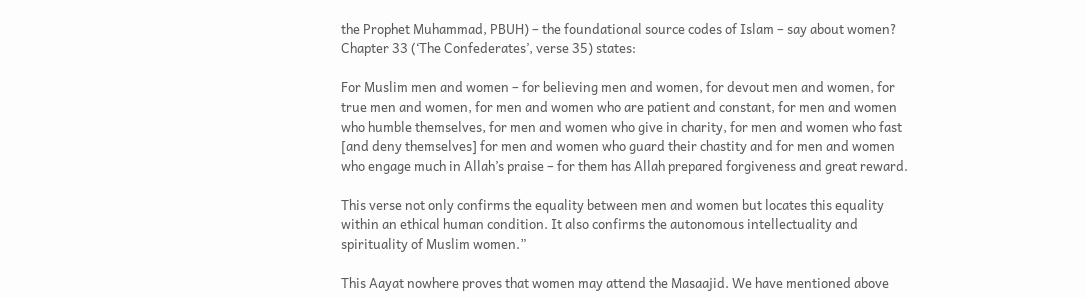the Prophet Muhammad, PBUH) – the foundational source codes of Islam – say about women? Chapter 33 (‘The Confederates’, verse 35) states:

For Muslim men and women – for believing men and women, for devout men and women, for true men and women, for men and women who are patient and constant, for men and women who humble themselves, for men and women who give in charity, for men and women who fast [and deny themselves] for men and women who guard their chastity and for men and women who engage much in Allah’s praise – for them has Allah prepared forgiveness and great reward.

This verse not only confirms the equality between men and women but locates this equality within an ethical human condition. It also confirms the autonomous intellectuality and spirituality of Muslim women.”

This Aayat nowhere proves that women may attend the Masaajid. We have mentioned above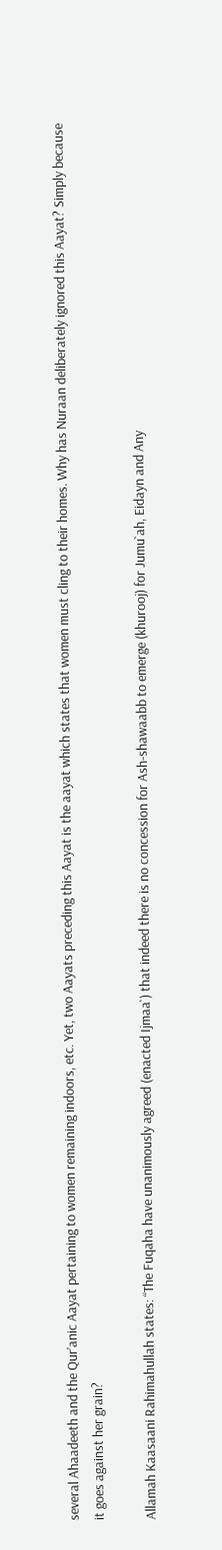several Ahaadeeth and the Qur’anic Aayat pertaining to women remaining indoors, etc. Yet, two Aayats preceding this Aayat is the aayat which states that women must cling to their homes. Why has Nuraan deliberately ignored this Aayat? Simply because it goes against her grain?

Allamah Kaasaani Rahimahullah states: “The Fuqaha have unanimously agreed (enacted Ijmaa`) that indeed there is no concession for Ash-shawaabb to emerge (khurooj) for Jumu`ah, Eidayn and Any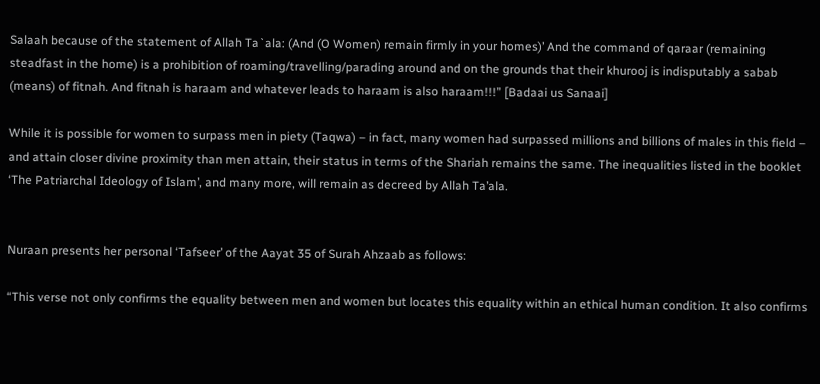Salaah because of the statement of Allah Ta`ala: (And (O Women) remain firmly in your homes)’ And the command of qaraar (remaining steadfast in the home) is a prohibition of roaming/travelling/parading around and on the grounds that their khurooj is indisputably a sabab (means) of fitnah. And fitnah is haraam and whatever leads to haraam is also haraam!!!” [Badaai us Sanaai]

While it is possible for women to surpass men in piety (Taqwa) – in fact, many women had surpassed millions and billions of males in this field – and attain closer divine proximity than men attain, their status in terms of the Shariah remains the same. The inequalities listed in the booklet ‘The Patriarchal Ideology of Islam’, and many more, will remain as decreed by Allah Ta’ala.


Nuraan presents her personal ‘Tafseer’ of the Aayat 35 of Surah Ahzaab as follows:

“This verse not only confirms the equality between men and women but locates this equality within an ethical human condition. It also confirms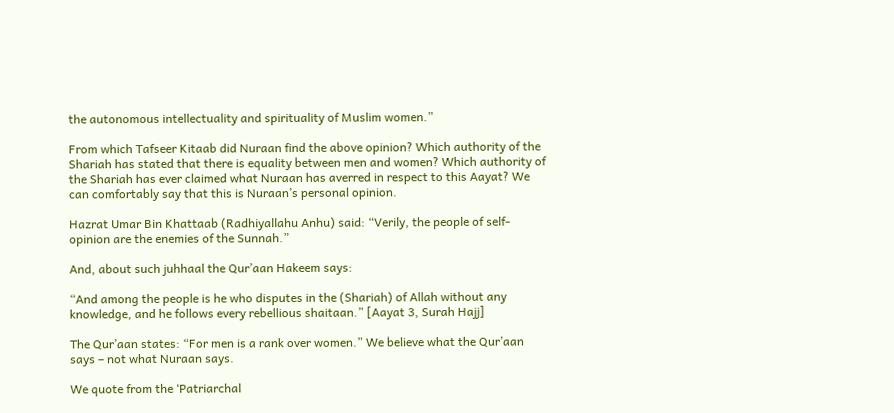the autonomous intellectuality and spirituality of Muslim women.”

From which Tafseer Kitaab did Nuraan find the above opinion? Which authority of the Shariah has stated that there is equality between men and women? Which authority of the Shariah has ever claimed what Nuraan has averred in respect to this Aayat? We can comfortably say that this is Nuraan’s personal opinion.

Hazrat Umar Bin Khattaab (Radhiyallahu Anhu) said: “Verily, the people of self-opinion are the enemies of the Sunnah.”

And, about such juhhaal the Qur’aan Hakeem says:

“And among the people is he who disputes in the (Shariah) of Allah without any knowledge, and he follows every rebellious shaitaan.” [Aayat 3, Surah Hajj]

The Qur’aan states: “For men is a rank over women.” We believe what the Qur’aan says – not what Nuraan says.

We quote from the ‘Patriarchal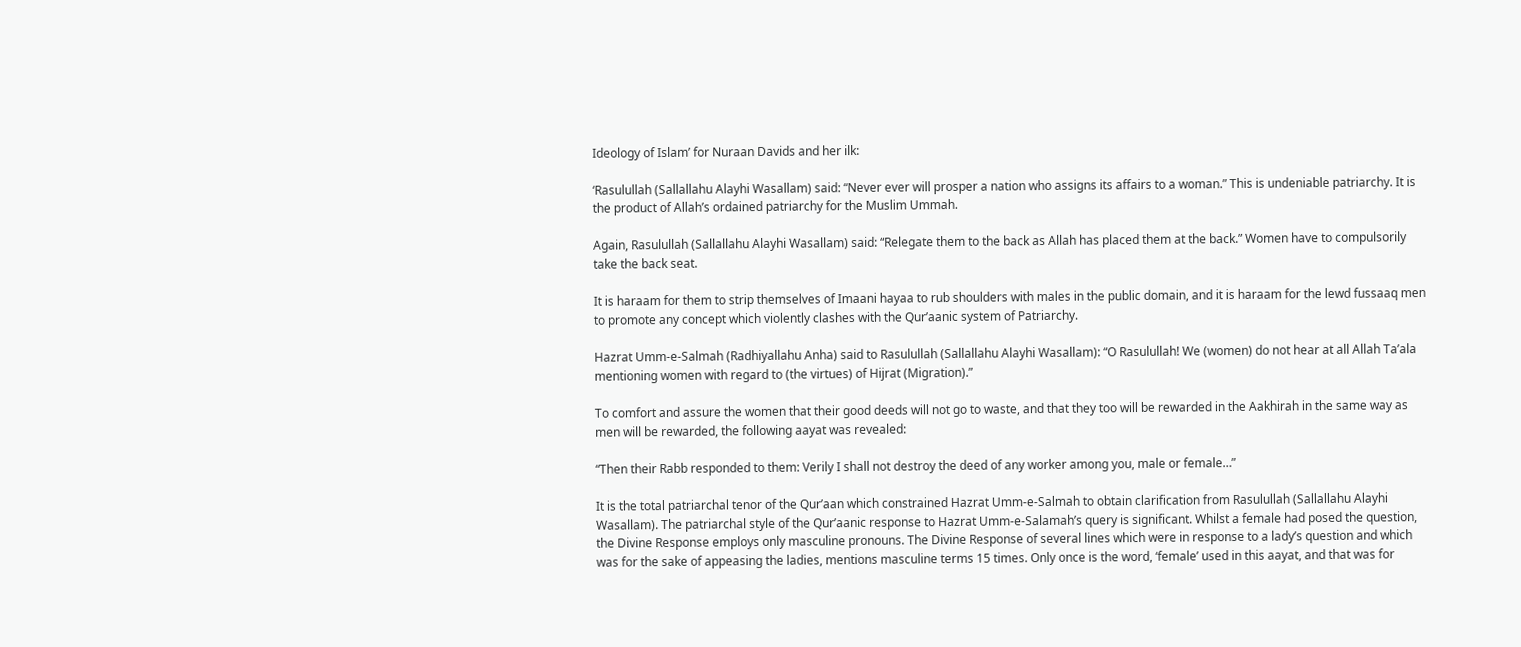Ideology of Islam’ for Nuraan Davids and her ilk:

‘Rasulullah (Sallallahu Alayhi Wasallam) said: “Never ever will prosper a nation who assigns its affairs to a woman.” This is undeniable patriarchy. It is the product of Allah’s ordained patriarchy for the Muslim Ummah.

Again, Rasulullah (Sallallahu Alayhi Wasallam) said: “Relegate them to the back as Allah has placed them at the back.” Women have to compulsorily take the back seat.

It is haraam for them to strip themselves of Imaani hayaa to rub shoulders with males in the public domain, and it is haraam for the lewd fussaaq men to promote any concept which violently clashes with the Qur’aanic system of Patriarchy.

Hazrat Umm-e-Salmah (Radhiyallahu Anha) said to Rasulullah (Sallallahu Alayhi Wasallam): “O Rasulullah! We (women) do not hear at all Allah Ta’ala mentioning women with regard to (the virtues) of Hijrat (Migration).”

To comfort and assure the women that their good deeds will not go to waste, and that they too will be rewarded in the Aakhirah in the same way as men will be rewarded, the following aayat was revealed:

“Then their Rabb responded to them: Verily I shall not destroy the deed of any worker among you, male or female…”

It is the total patriarchal tenor of the Qur’aan which constrained Hazrat Umm-e-Salmah to obtain clarification from Rasulullah (Sallallahu Alayhi Wasallam). The patriarchal style of the Qur’aanic response to Hazrat Umm-e-Salamah’s query is significant. Whilst a female had posed the question, the Divine Response employs only masculine pronouns. The Divine Response of several lines which were in response to a lady’s question and which was for the sake of appeasing the ladies, mentions masculine terms 15 times. Only once is the word, ‘female’ used in this aayat, and that was for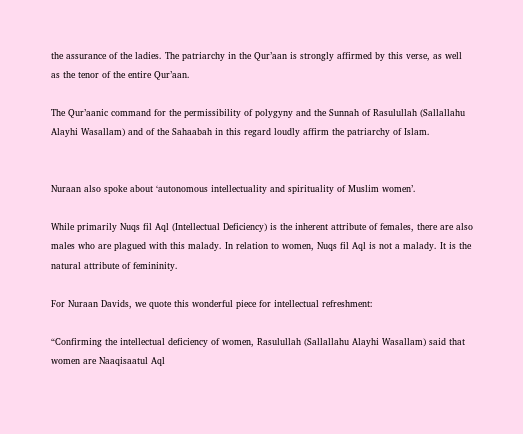the assurance of the ladies. The patriarchy in the Qur’aan is strongly affirmed by this verse, as well as the tenor of the entire Qur’aan.

The Qur’aanic command for the permissibility of polygyny and the Sunnah of Rasulullah (Sallallahu Alayhi Wasallam) and of the Sahaabah in this regard loudly affirm the patriarchy of Islam.


Nuraan also spoke about ‘autonomous intellectuality and spirituality of Muslim women’.

While primarily Nuqs fil Aql (Intellectual Deficiency) is the inherent attribute of females, there are also males who are plagued with this malady. In relation to women, Nuqs fil Aql is not a malady. It is the natural attribute of femininity.

For Nuraan Davids, we quote this wonderful piece for intellectual refreshment:

“Confirming the intellectual deficiency of women, Rasulullah (Sallallahu Alayhi Wasallam) said that women are Naaqisaatul Aql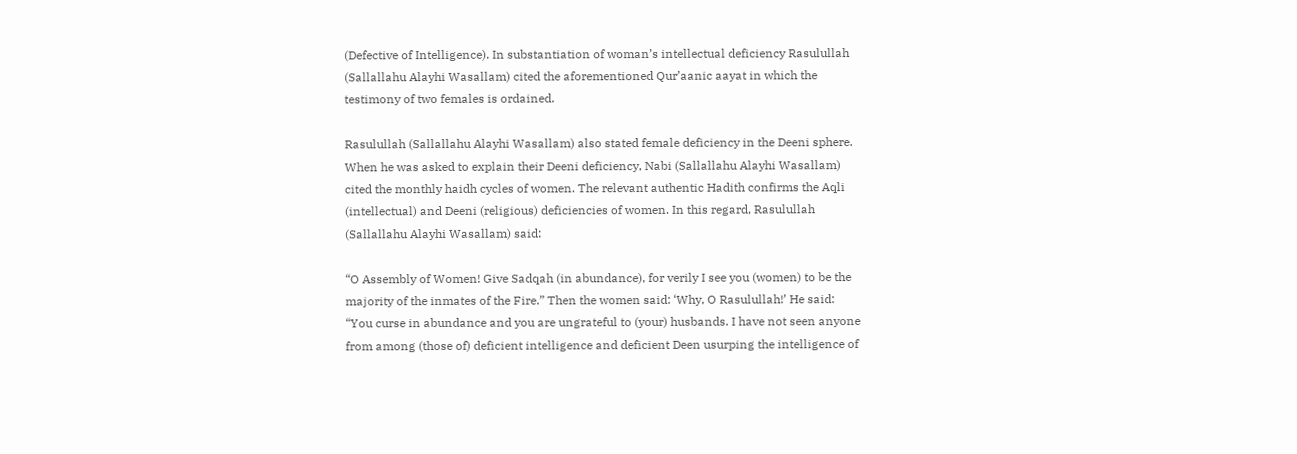(Defective of Intelligence). In substantiation of woman’s intellectual deficiency Rasulullah (Sallallahu Alayhi Wasallam) cited the aforementioned Qur’aanic aayat in which the testimony of two females is ordained.

Rasulullah (Sallallahu Alayhi Wasallam) also stated female deficiency in the Deeni sphere. When he was asked to explain their Deeni deficiency, Nabi (Sallallahu Alayhi Wasallam) cited the monthly haidh cycles of women. The relevant authentic Hadith confirms the Aqli (intellectual) and Deeni (religious) deficiencies of women. In this regard, Rasulullah (Sallallahu Alayhi Wasallam) said:

“O Assembly of Women! Give Sadqah (in abundance), for verily I see you (women) to be the majority of the inmates of the Fire.” Then the women said: ‘Why, O Rasulullah!’ He said: “You curse in abundance and you are ungrateful to (your) husbands. I have not seen anyone from among (those of) deficient intelligence and deficient Deen usurping the intelligence of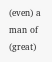(even) a man of (great)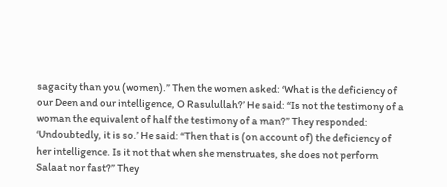sagacity than you (women).” Then the women asked: ‘What is the deficiency of our Deen and our intelligence, O Rasulullah?’ He said: “Is not the testimony of a woman the equivalent of half the testimony of a man?” They responded: ‘Undoubtedly, it is so.’ He said: “Then that is (on account of) the deficiency of her intelligence. Is it not that when she menstruates, she does not perform Salaat nor fast?” They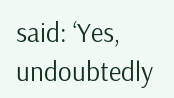said: ‘Yes, undoubtedly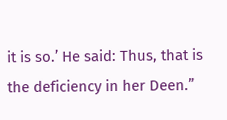it is so.’ He said: Thus, that is the deficiency in her Deen.”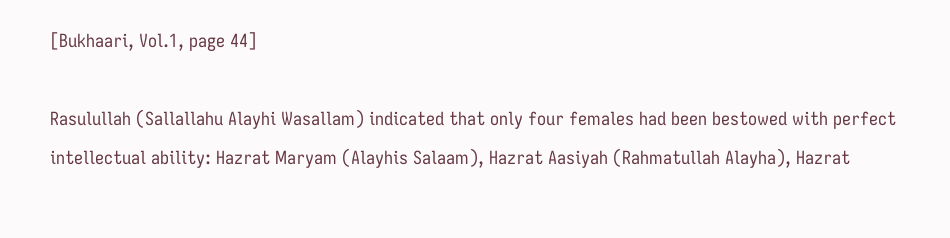[Bukhaari, Vol.1, page 44]

Rasulullah (Sallallahu Alayhi Wasallam) indicated that only four females had been bestowed with perfect intellectual ability: Hazrat Maryam (Alayhis Salaam), Hazrat Aasiyah (Rahmatullah Alayha), Hazrat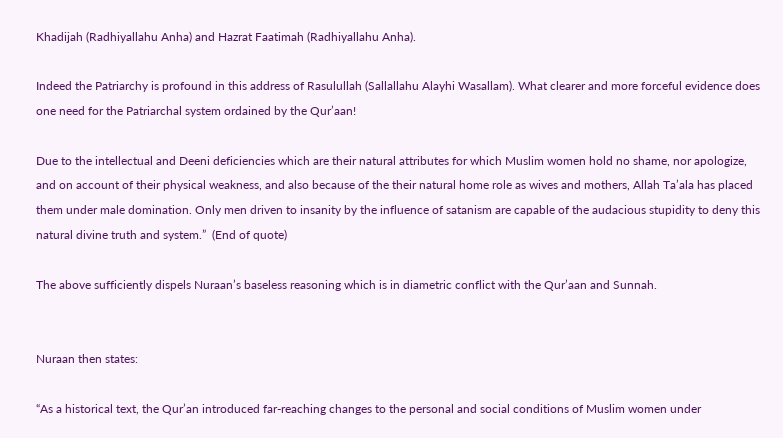Khadijah (Radhiyallahu Anha) and Hazrat Faatimah (Radhiyallahu Anha).

Indeed the Patriarchy is profound in this address of Rasulullah (Sallallahu Alayhi Wasallam). What clearer and more forceful evidence does one need for the Patriarchal system ordained by the Qur’aan!

Due to the intellectual and Deeni deficiencies which are their natural attributes for which Muslim women hold no shame, nor apologize, and on account of their physical weakness, and also because of the their natural home role as wives and mothers, Allah Ta’ala has placed them under male domination. Only men driven to insanity by the influence of satanism are capable of the audacious stupidity to deny this natural divine truth and system.”  (End of quote)

The above sufficiently dispels Nuraan’s baseless reasoning which is in diametric conflict with the Qur’aan and Sunnah.


Nuraan then states:

“As a historical text, the Qur’an introduced far-reaching changes to the personal and social conditions of Muslim women under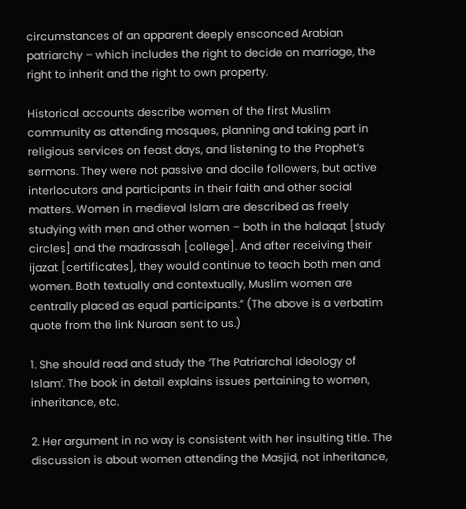circumstances of an apparent deeply ensconced Arabian patriarchy – which includes the right to decide on marriage, the right to inherit and the right to own property.

Historical accounts describe women of the first Muslim community as attending mosques, planning and taking part in religious services on feast days, and listening to the Prophet’s sermons. They were not passive and docile followers, but active interlocutors and participants in their faith and other social matters. Women in medieval Islam are described as freely studying with men and other women – both in the halaqat [study circles] and the madrassah [college]. And after receiving their ijazat [certificates], they would continue to teach both men and women. Both textually and contextually, Muslim women are centrally placed as equal participants.” (The above is a verbatim quote from the link Nuraan sent to us.)

1. She should read and study the ‘The Patriarchal Ideology of Islam’. The book in detail explains issues pertaining to women, inheritance, etc.

2. Her argument in no way is consistent with her insulting title. The discussion is about women attending the Masjid, not inheritance,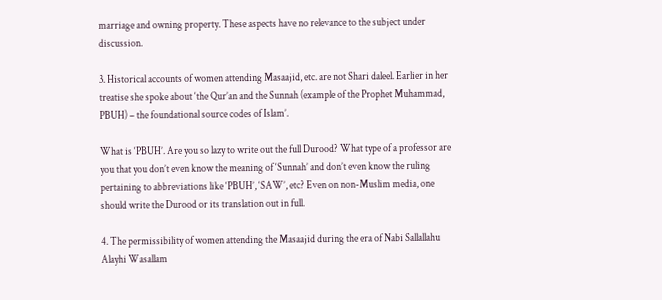marriage and owning property. These aspects have no relevance to the subject under discussion.

3. Historical accounts of women attending Masaajid, etc. are not Shari daleel. Earlier in her treatise she spoke about ‘the Qur’an and the Sunnah (example of the Prophet Muhammad, PBUH) – the foundational source codes of Islam’.

What is ‘PBUH’. Are you so lazy to write out the full Durood? What type of a professor are you that you don’t even know the meaning of ‘Sunnah’ and don’t even know the ruling pertaining to abbreviations like ‘PBUH’, ‘SAW’, etc? Even on non-Muslim media, one should write the Durood or its translation out in full.

4. The permissibility of women attending the Masaajid during the era of Nabi Sallallahu Alayhi Wasallam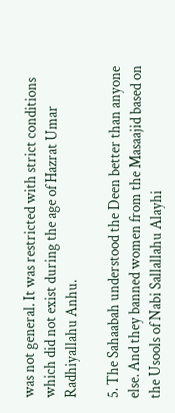was not general. It was restricted with strict conditions which did not exist during the age of Hazrat Umar Radhiyallahu Anhu.

5. The Sahaabah understood the Deen better than anyone else. And they banned women from the Masaajid based on the Usools of Nabi Sallallahu Alayhi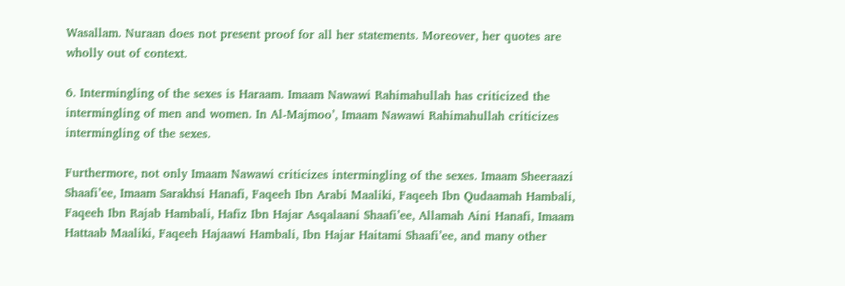Wasallam. Nuraan does not present proof for all her statements. Moreover, her quotes are wholly out of context.

6. Intermingling of the sexes is Haraam. Imaam Nawawi Rahimahullah has criticized the intermingling of men and women. In Al-Majmoo’, Imaam Nawawi Rahimahullah criticizes intermingling of the sexes.

Furthermore, not only Imaam Nawawi criticizes intermingling of the sexes. Imaam Sheeraazi Shaafi’ee, Imaam Sarakhsi Hanafi, Faqeeh Ibn Arabi Maaliki, Faqeeh Ibn Qudaamah Hambali, Faqeeh Ibn Rajab Hambali, Hafiz Ibn Hajar Asqalaani Shaafi’ee, Allamah Aini Hanafi, Imaam Hattaab Maaliki, Faqeeh Hajaawi Hambali, Ibn Hajar Haitami Shaafi’ee, and many other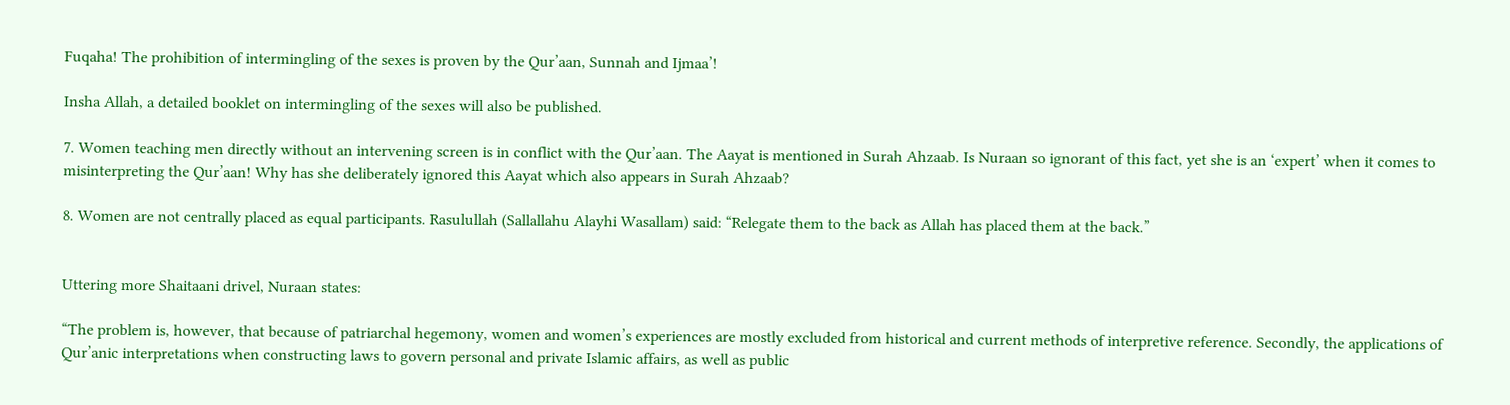Fuqaha! The prohibition of intermingling of the sexes is proven by the Qur’aan, Sunnah and Ijmaa’!

Insha Allah, a detailed booklet on intermingling of the sexes will also be published.

7. Women teaching men directly without an intervening screen is in conflict with the Qur’aan. The Aayat is mentioned in Surah Ahzaab. Is Nuraan so ignorant of this fact, yet she is an ‘expert’ when it comes to misinterpreting the Qur’aan! Why has she deliberately ignored this Aayat which also appears in Surah Ahzaab?

8. Women are not centrally placed as equal participants. Rasulullah (Sallallahu Alayhi Wasallam) said: “Relegate them to the back as Allah has placed them at the back.”


Uttering more Shaitaani drivel, Nuraan states:

“The problem is, however, that because of patriarchal hegemony, women and women’s experiences are mostly excluded from historical and current methods of interpretive reference. Secondly, the applications of Qur’anic interpretations when constructing laws to govern personal and private Islamic affairs, as well as public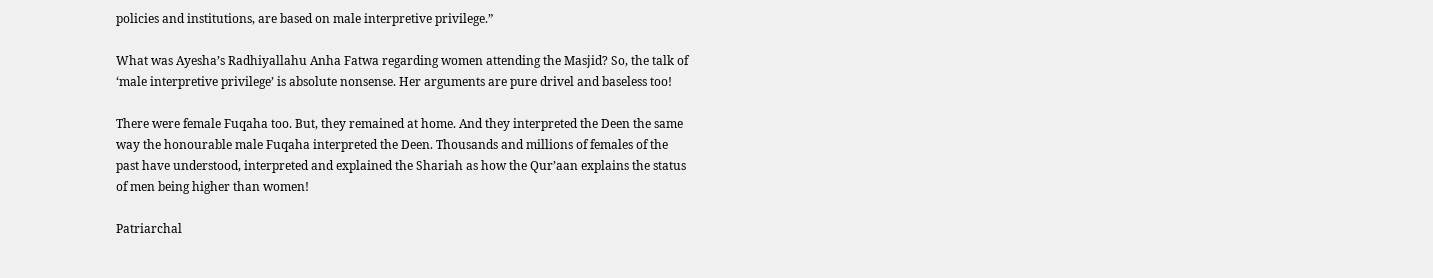policies and institutions, are based on male interpretive privilege.”

What was Ayesha’s Radhiyallahu Anha Fatwa regarding women attending the Masjid? So, the talk of ‘male interpretive privilege’ is absolute nonsense. Her arguments are pure drivel and baseless too!

There were female Fuqaha too. But, they remained at home. And they interpreted the Deen the same way the honourable male Fuqaha interpreted the Deen. Thousands and millions of females of the past have understood, interpreted and explained the Shariah as how the Qur’aan explains the status of men being higher than women!

Patriarchal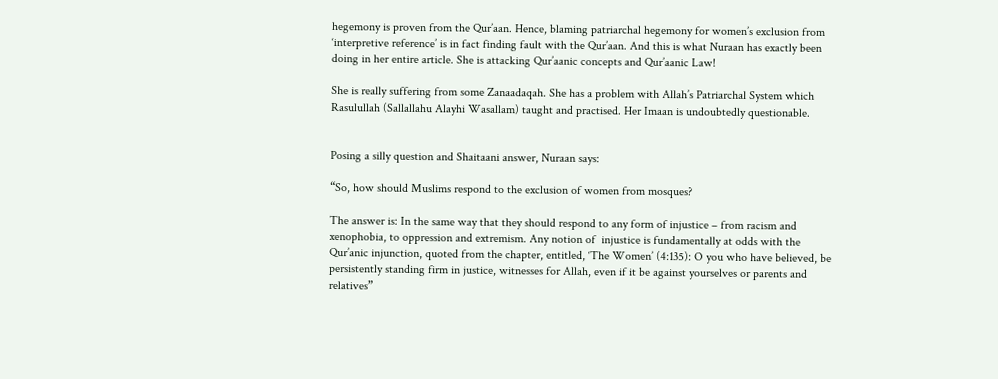hegemony is proven from the Qur’aan. Hence, blaming patriarchal hegemony for women’s exclusion from ‘interpretive reference’ is in fact finding fault with the Qur’aan. And this is what Nuraan has exactly been doing in her entire article. She is attacking Qur’aanic concepts and Qur’aanic Law!

She is really suffering from some Zanaadaqah. She has a problem with Allah’s Patriarchal System which Rasulullah (Sallallahu Alayhi Wasallam) taught and practised. Her Imaan is undoubtedly questionable.


Posing a silly question and Shaitaani answer, Nuraan says:

“So, how should Muslims respond to the exclusion of women from mosques?

The answer is: In the same way that they should respond to any form of injustice – from racism and xenophobia, to oppression and extremism. Any notion of  injustice is fundamentally at odds with the Qur’anic injunction, quoted from the chapter, entitled, ‘The Women’ (4:135): O you who have believed, be persistently standing firm in justice, witnesses for Allah, even if it be against yourselves or parents and relatives”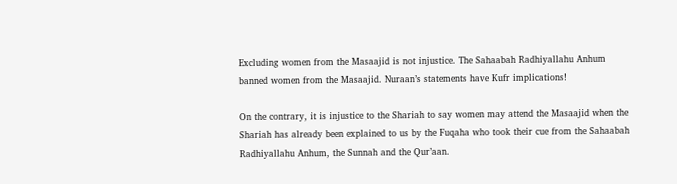Excluding women from the Masaajid is not injustice. The Sahaabah Radhiyallahu Anhum banned women from the Masaajid. Nuraan’s statements have Kufr implications!

On the contrary, it is injustice to the Shariah to say women may attend the Masaajid when the Shariah has already been explained to us by the Fuqaha who took their cue from the Sahaabah Radhiyallahu Anhum, the Sunnah and the Qur’aan.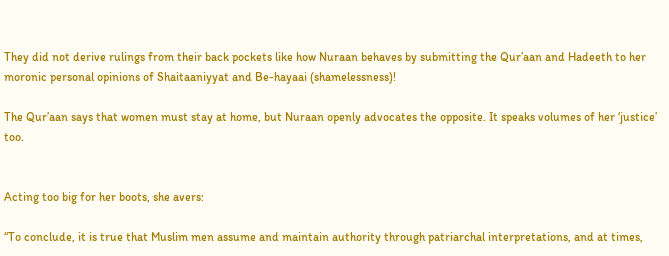They did not derive rulings from their back pockets like how Nuraan behaves by submitting the Qur’aan and Hadeeth to her moronic personal opinions of Shaitaaniyyat and Be-hayaai (shamelessness)!

The Qur’aan says that women must stay at home, but Nuraan openly advocates the opposite. It speaks volumes of her ‘justice’ too.


Acting too big for her boots, she avers:

“To conclude, it is true that Muslim men assume and maintain authority through patriarchal interpretations, and at times,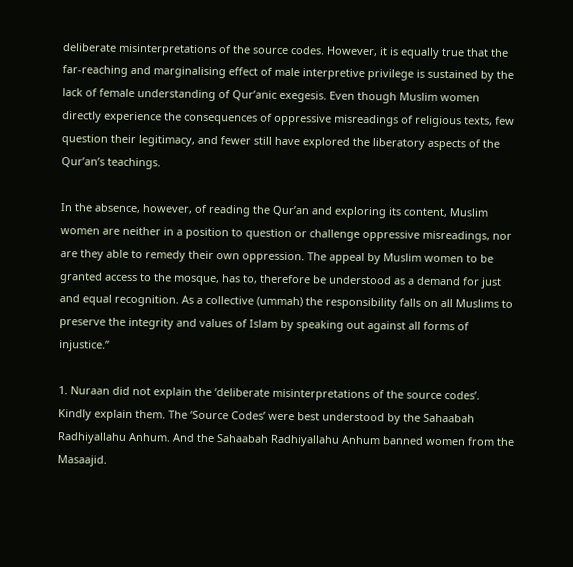deliberate misinterpretations of the source codes. However, it is equally true that the far-reaching and marginalising effect of male interpretive privilege is sustained by the lack of female understanding of Qur’anic exegesis. Even though Muslim women directly experience the consequences of oppressive misreadings of religious texts, few question their legitimacy, and fewer still have explored the liberatory aspects of the Qur’an’s teachings.

In the absence, however, of reading the Qur’an and exploring its content, Muslim women are neither in a position to question or challenge oppressive misreadings, nor are they able to remedy their own oppression. The appeal by Muslim women to be granted access to the mosque, has to, therefore be understood as a demand for just and equal recognition. As a collective (ummah) the responsibility falls on all Muslims to preserve the integrity and values of Islam by speaking out against all forms of injustice.”

1. Nuraan did not explain the ‘deliberate misinterpretations of the source codes’. Kindly explain them. The ‘Source Codes’ were best understood by the Sahaabah Radhiyallahu Anhum. And the Sahaabah Radhiyallahu Anhum banned women from the Masaajid.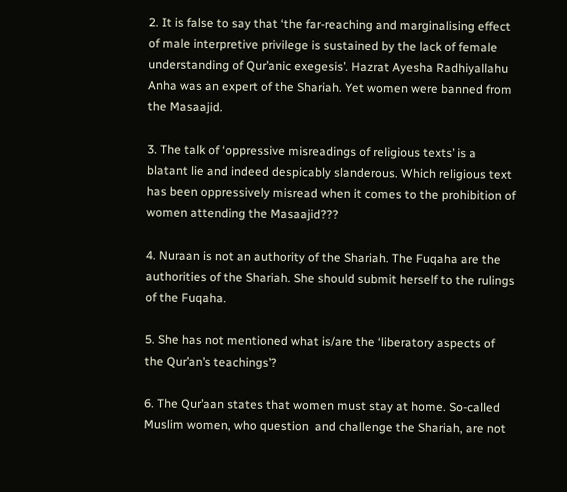2. It is false to say that ‘the far-reaching and marginalising effect of male interpretive privilege is sustained by the lack of female understanding of Qur’anic exegesis’. Hazrat Ayesha Radhiyallahu Anha was an expert of the Shariah. Yet women were banned from the Masaajid.

3. The talk of ‘oppressive misreadings of religious texts’ is a blatant lie and indeed despicably slanderous. Which religious text has been oppressively misread when it comes to the prohibition of women attending the Masaajid???

4. Nuraan is not an authority of the Shariah. The Fuqaha are the authorities of the Shariah. She should submit herself to the rulings of the Fuqaha.

5. She has not mentioned what is/are the ‘liberatory aspects of the Qur’an’s teachings’?

6. The Qur’aan states that women must stay at home. So-called Muslim women, who question  and challenge the Shariah, are not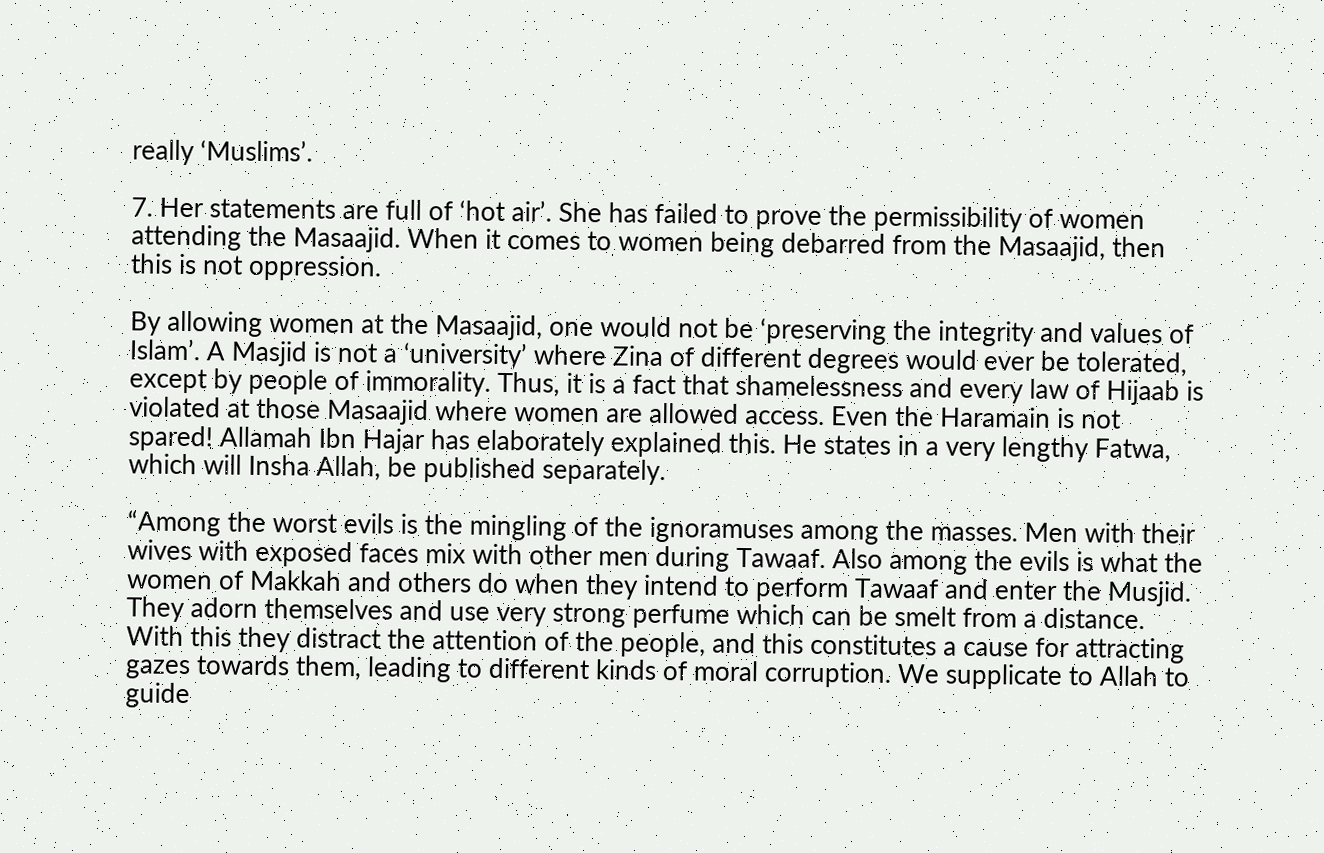really ‘Muslims’.

7. Her statements are full of ‘hot air’. She has failed to prove the permissibility of women attending the Masaajid. When it comes to women being debarred from the Masaajid, then this is not oppression.

By allowing women at the Masaajid, one would not be ‘preserving the integrity and values of Islam’. A Masjid is not a ‘university’ where Zina of different degrees would ever be tolerated, except by people of immorality. Thus, it is a fact that shamelessness and every law of Hijaab is violated at those Masaajid where women are allowed access. Even the Haramain is not spared! Allamah Ibn Hajar has elaborately explained this. He states in a very lengthy Fatwa, which will Insha Allah, be published separately.

“Among the worst evils is the mingling of the ignoramuses among the masses. Men with their wives with exposed faces mix with other men during Tawaaf. Also among the evils is what the women of Makkah and others do when they intend to perform Tawaaf and enter the Musjid. They adorn themselves and use very strong perfume which can be smelt from a distance. With this they distract the attention of the people, and this constitutes a cause for attracting gazes towards them, leading to different kinds of moral corruption. We supplicate to Allah to guide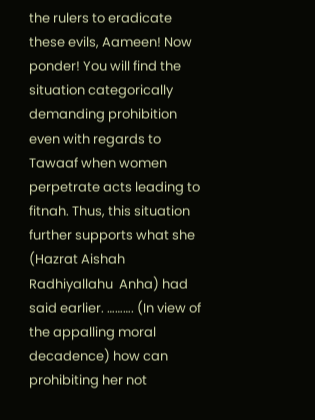the rulers to eradicate these evils, Aameen! Now ponder! You will find the situation categorically demanding prohibition even with regards to Tawaaf when women perpetrate acts leading to fitnah. Thus, this situation further supports what she (Hazrat Aishah Radhiyallahu  Anha) had said earlier. ………. (In view of the appalling moral decadence) how can prohibiting her not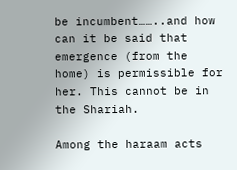be incumbent……..and how can it be said that emergence (from the home) is permissible for her. This cannot be in the Shariah.

Among the haraam acts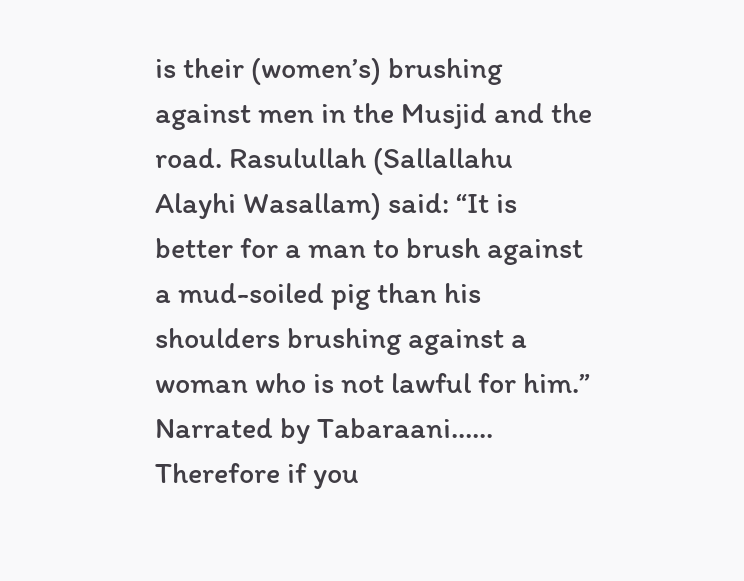is their (women’s) brushing against men in the Musjid and the road. Rasulullah (Sallallahu Alayhi Wasallam) said: “It is better for a man to brush against a mud-soiled pig than his shoulders brushing against a woman who is not lawful for him.” Narrated by Tabaraani.….. Therefore if you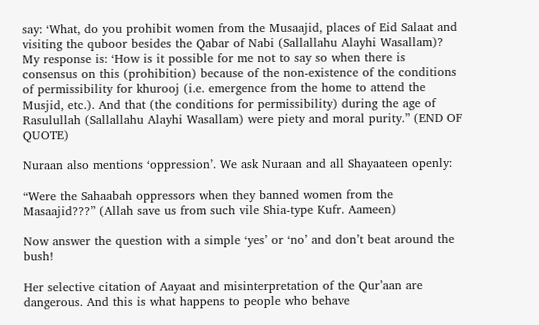say: ‘What, do you prohibit women from the Musaajid, places of Eid Salaat and visiting the quboor besides the Qabar of Nabi (Sallallahu Alayhi Wasallam)? My response is: ‘How is it possible for me not to say so when there is consensus on this (prohibition) because of the non-existence of the conditions of permissibility for khurooj (i.e. emergence from the home to attend the Musjid, etc.). And that (the conditions for permissibility) during the age of Rasulullah (Sallallahu Alayhi Wasallam) were piety and moral purity.” (END OF QUOTE)

Nuraan also mentions ‘oppression’. We ask Nuraan and all Shayaateen openly:

“Were the Sahaabah oppressors when they banned women from the Masaajid???” (Allah save us from such vile Shia-type Kufr. Aameen)

Now answer the question with a simple ‘yes’ or ‘no’ and don’t beat around the bush!

Her selective citation of Aayaat and misinterpretation of the Qur’aan are dangerous. And this is what happens to people who behave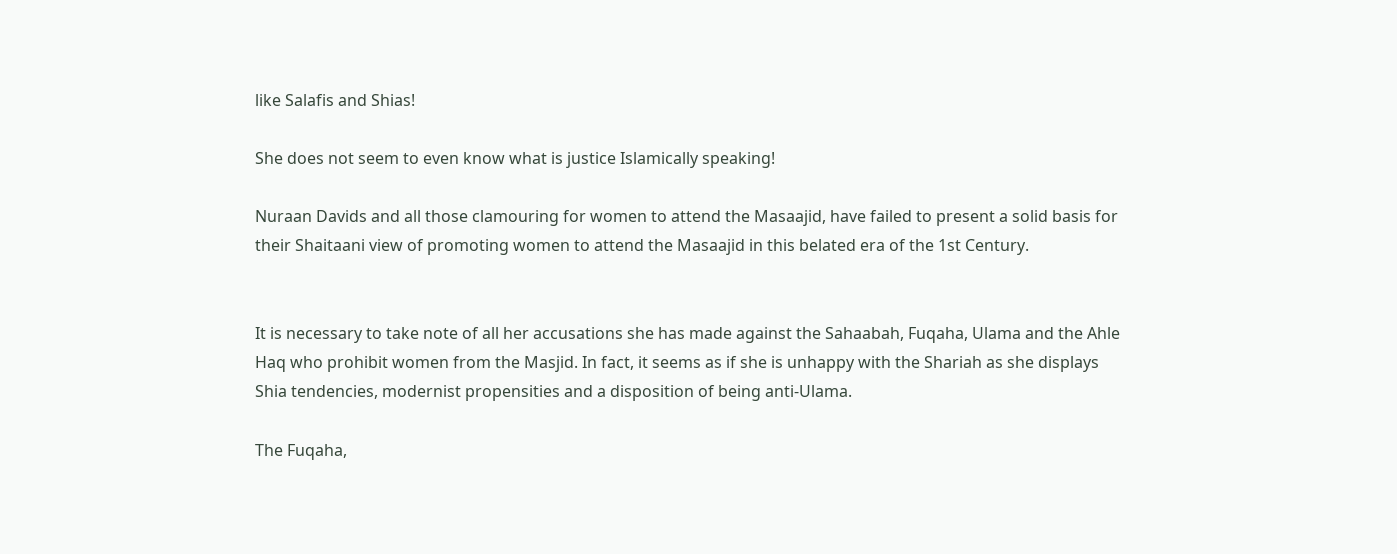like Salafis and Shias!

She does not seem to even know what is justice Islamically speaking!

Nuraan Davids and all those clamouring for women to attend the Masaajid, have failed to present a solid basis for their Shaitaani view of promoting women to attend the Masaajid in this belated era of the 1st Century.


It is necessary to take note of all her accusations she has made against the Sahaabah, Fuqaha, Ulama and the Ahle Haq who prohibit women from the Masjid. In fact, it seems as if she is unhappy with the Shariah as she displays Shia tendencies, modernist propensities and a disposition of being anti-Ulama.

The Fuqaha,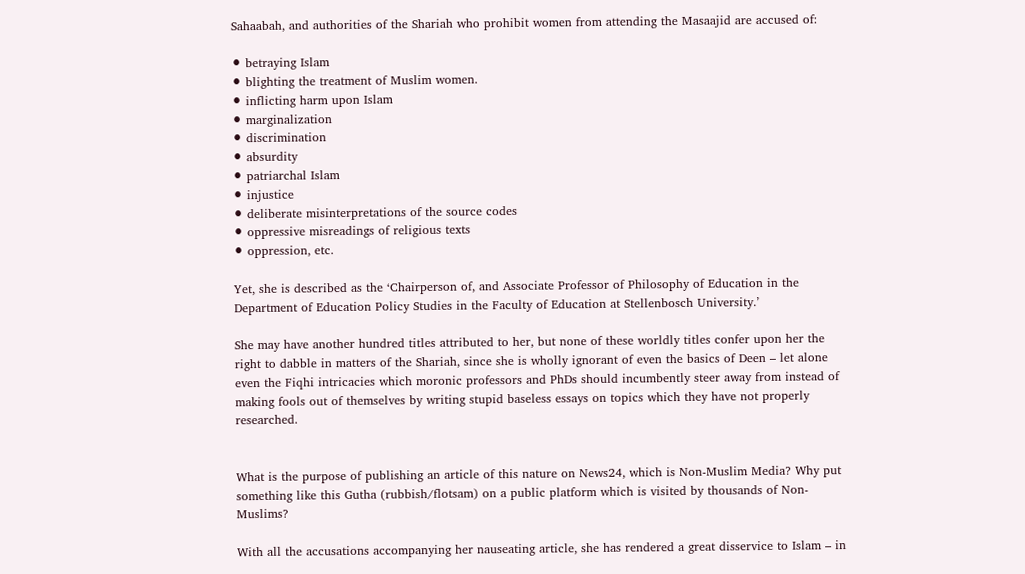Sahaabah, and authorities of the Shariah who prohibit women from attending the Masaajid are accused of:

⚫ betraying Islam
⚫ blighting the treatment of Muslim women.
⚫ inflicting harm upon Islam
⚫ marginalization
⚫ discrimination
⚫ absurdity
⚫ patriarchal Islam
⚫ injustice
⚫ deliberate misinterpretations of the source codes
⚫ oppressive misreadings of religious texts
⚫ oppression, etc.

Yet, she is described as the ‘Chairperson of, and Associate Professor of Philosophy of Education in the Department of Education Policy Studies in the Faculty of Education at Stellenbosch University.’

She may have another hundred titles attributed to her, but none of these worldly titles confer upon her the right to dabble in matters of the Shariah, since she is wholly ignorant of even the basics of Deen – let alone even the Fiqhi intricacies which moronic professors and PhDs should incumbently steer away from instead of making fools out of themselves by writing stupid baseless essays on topics which they have not properly researched.


What is the purpose of publishing an article of this nature on News24, which is Non-Muslim Media? Why put something like this Gutha (rubbish/flotsam) on a public platform which is visited by thousands of Non-Muslims?

With all the accusations accompanying her nauseating article, she has rendered a great disservice to Islam – in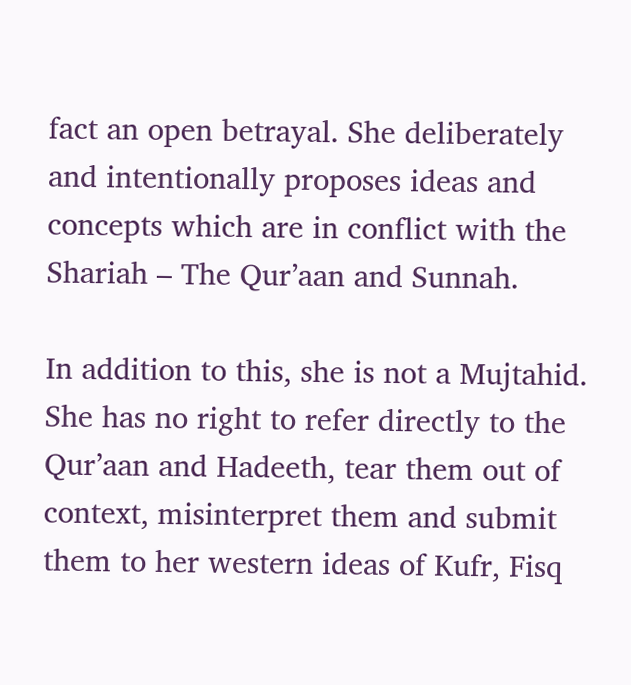fact an open betrayal. She deliberately and intentionally proposes ideas and concepts which are in conflict with the Shariah – The Qur’aan and Sunnah.

In addition to this, she is not a Mujtahid. She has no right to refer directly to the Qur’aan and Hadeeth, tear them out of context, misinterpret them and submit them to her western ideas of Kufr, Fisq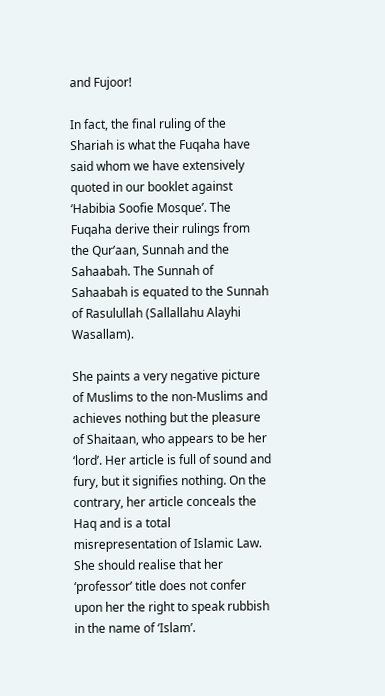and Fujoor!

In fact, the final ruling of the Shariah is what the Fuqaha have said whom we have extensively quoted in our booklet against ‘Habibia Soofie Mosque’. The Fuqaha derive their rulings from the Qur’aan, Sunnah and the Sahaabah. The Sunnah of Sahaabah is equated to the Sunnah of Rasulullah (Sallallahu Alayhi Wasallam).

She paints a very negative picture of Muslims to the non-Muslims and achieves nothing but the pleasure of Shaitaan, who appears to be her ‘lord’. Her article is full of sound and fury, but it signifies nothing. On the contrary, her article conceals the Haq and is a total misrepresentation of Islamic Law. She should realise that her ‘professor’ title does not confer upon her the right to speak rubbish in the name of ‘Islam’.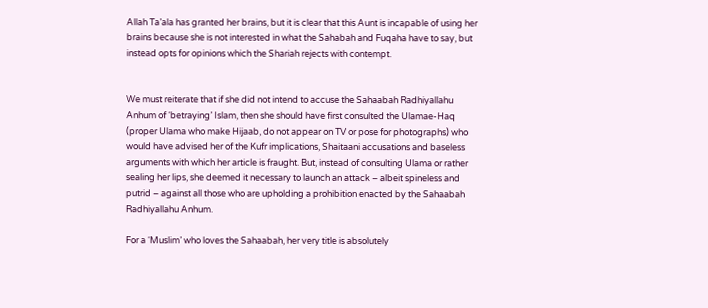Allah Ta’ala has granted her brains, but it is clear that this Aunt is incapable of using her brains because she is not interested in what the Sahabah and Fuqaha have to say, but instead opts for opinions which the Shariah rejects with contempt.


We must reiterate that if she did not intend to accuse the Sahaabah Radhiyallahu Anhum of ‘betraying’ Islam, then she should have first consulted the Ulamae-Haq (proper Ulama who make Hijaab, do not appear on TV or pose for photographs) who would have advised her of the Kufr implications, Shaitaani accusations and baseless arguments with which her article is fraught. But, instead of consulting Ulama or rather sealing her lips, she deemed it necessary to launch an attack – albeit spineless and putrid – against all those who are upholding a prohibition enacted by the Sahaabah Radhiyallahu Anhum.

For a ‘Muslim’ who loves the Sahaabah, her very title is absolutely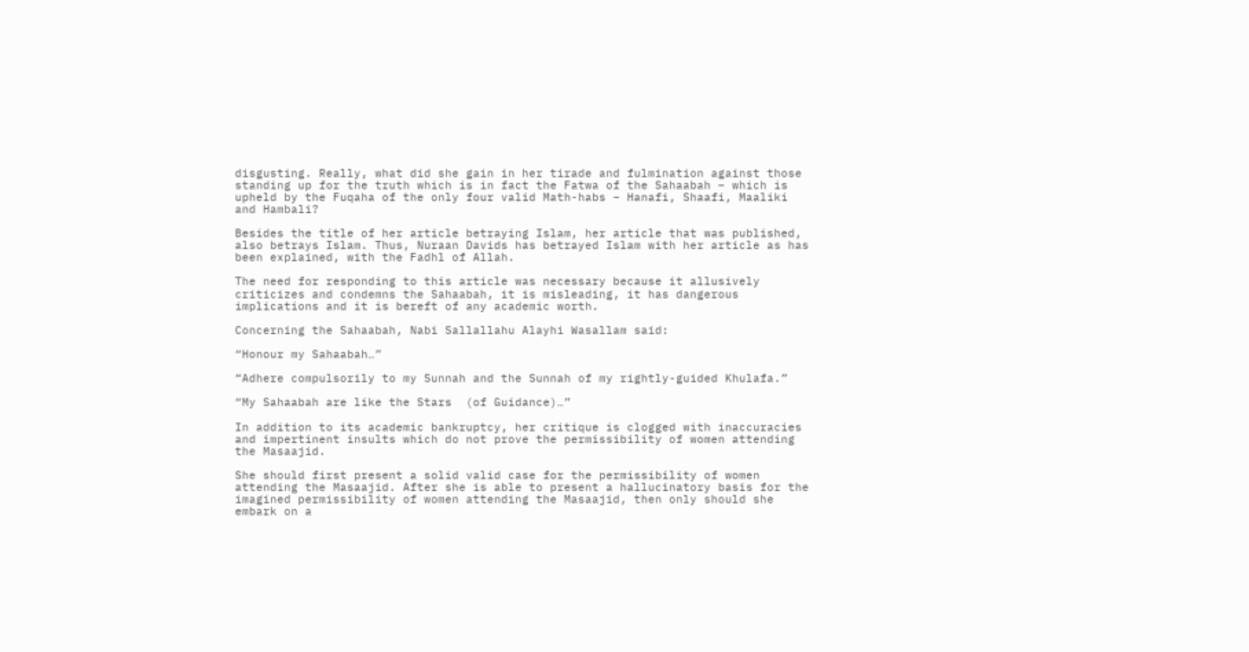disgusting. Really, what did she gain in her tirade and fulmination against those standing up for the truth which is in fact the Fatwa of the Sahaabah – which is upheld by the Fuqaha of the only four valid Math-habs – Hanafi, Shaafi, Maaliki and Hambali?

Besides the title of her article betraying Islam, her article that was published, also betrays Islam. Thus, Nuraan Davids has betrayed Islam with her article as has been explained, with the Fadhl of Allah.

The need for responding to this article was necessary because it allusively criticizes and condemns the Sahaabah, it is misleading, it has dangerous implications and it is bereft of any academic worth.

Concerning the Sahaabah, Nabi Sallallahu Alayhi Wasallam said:

“Honour my Sahaabah…”

“Adhere compulsorily to my Sunnah and the Sunnah of my rightly-guided Khulafa.”

“My Sahaabah are like the Stars  (of Guidance)…”

In addition to its academic bankruptcy, her critique is clogged with inaccuracies and impertinent insults which do not prove the permissibility of women attending the Masaajid.

She should first present a solid valid case for the permissibility of women attending the Masaajid. After she is able to present a hallucinatory basis for the imagined permissibility of women attending the Masaajid, then only should she embark on a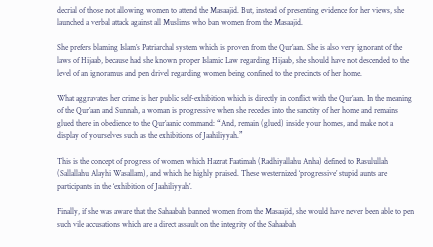decrial of those not allowing women to attend the Masaajid. But, instead of presenting evidence for her views, she launched a verbal attack against all Muslims who ban women from the Masaajid.

She prefers blaming Islam’s Patriarchal system which is proven from the Qur’aan. She is also very ignorant of the laws of Hijaab, because had she known proper Islamic Law regarding Hijaab, she should have not descended to the level of an ignoramus and pen drivel regarding women being confined to the precincts of her home.

What aggravates her crime is her public self-exhibition which is directly in conflict with the Qur’aan. In the meaning of the Qur’aan and Sunnah, a woman is progressive when she recedes into the sanctity of her home and remains glued there in obedience to the Qur’aanic command: “And, remain (glued) inside your homes, and make not a display of yourselves such as the exhibitions of Jaahiliyyah.”

This is the concept of progress of women which Hazrat Faatimah (Radhiyallahu Anha) defined to Rasulullah (Sallallahu Alayhi Wasallam), and which he highly praised. These westernized ‘progressive’ stupid aunts are participants in the ‘exhibition of Jaahiliyyah’.

Finally, if she was aware that the Sahaabah banned women from the Masaajid, she would have never been able to pen such vile accusations which are a direct assault on the integrity of the Sahaabah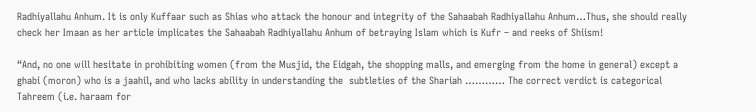Radhiyallahu Anhum. It is only Kuffaar such as Shias who attack the honour and integrity of the Sahaabah Radhiyallahu Anhum…Thus, she should really check her Imaan as her article implicates the Sahaabah Radhiyallahu Anhum of betraying Islam which is Kufr – and reeks of Shiism!

“And, no one will hesitate in prohibiting women (from the Musjid, the Eidgah, the shopping malls, and emerging from the home in general) except a ghabi (moron) who is a jaahil, and who lacks ability in understanding the  subtleties of the Shariah ………… The correct verdict is categorical Tahreem (i.e. haraam for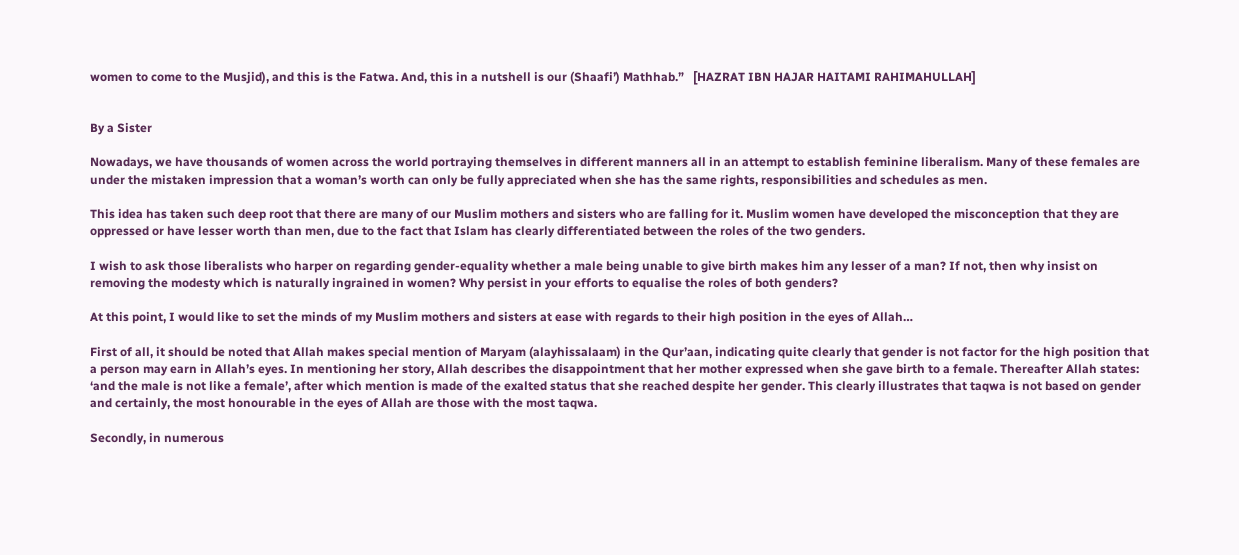women to come to the Musjid), and this is the Fatwa. And, this in a nutshell is our (Shaafi’) Mathhab.”   [HAZRAT IBN HAJAR HAITAMI RAHIMAHULLAH]


By a Sister

Nowadays, we have thousands of women across the world portraying themselves in different manners all in an attempt to establish feminine liberalism. Many of these females are under the mistaken impression that a woman’s worth can only be fully appreciated when she has the same rights, responsibilities and schedules as men.

This idea has taken such deep root that there are many of our Muslim mothers and sisters who are falling for it. Muslim women have developed the misconception that they are oppressed or have lesser worth than men, due to the fact that Islam has clearly differentiated between the roles of the two genders.

I wish to ask those liberalists who harper on regarding gender-equality whether a male being unable to give birth makes him any lesser of a man? If not, then why insist on removing the modesty which is naturally ingrained in women? Why persist in your efforts to equalise the roles of both genders?

At this point, I would like to set the minds of my Muslim mothers and sisters at ease with regards to their high position in the eyes of Allah…

First of all, it should be noted that Allah makes special mention of Maryam (alayhissalaam) in the Qur’aan, indicating quite clearly that gender is not factor for the high position that a person may earn in Allah’s eyes. In mentioning her story, Allah describes the disappointment that her mother expressed when she gave birth to a female. Thereafter Allah states: ‘and the male is not like a female’, after which mention is made of the exalted status that she reached despite her gender. This clearly illustrates that taqwa is not based on gender and certainly, the most honourable in the eyes of Allah are those with the most taqwa.

Secondly, in numerous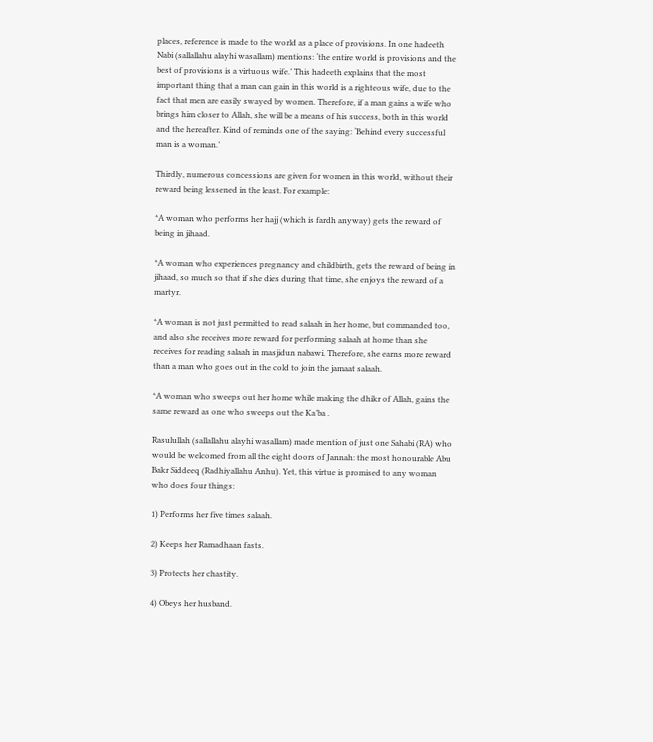places, reference is made to the world as a place of provisions. In one hadeeth Nabi (sallallahu alayhi wasallam) mentions: ‘the entire world is provisions and the best of provisions is a virtuous wife.’ This hadeeth explains that the most important thing that a man can gain in this world is a righteous wife, due to the fact that men are easily swayed by women. Therefore, if a man gains a wife who brings him closer to Allah, she will be a means of his success, both in this world and the hereafter. Kind of reminds one of the saying: ‘Behind every successful man is a woman.’

Thirdly, numerous concessions are given for women in this world, without their reward being lessened in the least. For example:

*A woman who performs her hajj (which is fardh anyway) gets the reward of being in jihaad.

*A woman who experiences pregnancy and childbirth, gets the reward of being in jihaad, so much so that if she dies during that time, she enjoys the reward of a martyr.

*A woman is not just permitted to read salaah in her home, but commanded too, and also she receives more reward for performing salaah at home than she receives for reading salaah in masjidun nabawi. Therefore, she earns more reward than a man who goes out in the cold to join the jamaat salaah.

*A woman who sweeps out her home while making the dhikr of Allah, gains the same reward as one who sweeps out the Ka’ba .

Rasulullah (sallallahu alayhi wasallam) made mention of just one Sahabi (RA) who would be welcomed from all the eight doors of Jannah: the most honourable Abu Bakr Siddeeq (Radhiyallahu Anhu). Yet, this virtue is promised to any woman who does four things:

1) Performs her five times salaah.

2) Keeps her Ramadhaan fasts.

3) Protects her chastity.

4) Obeys her husband.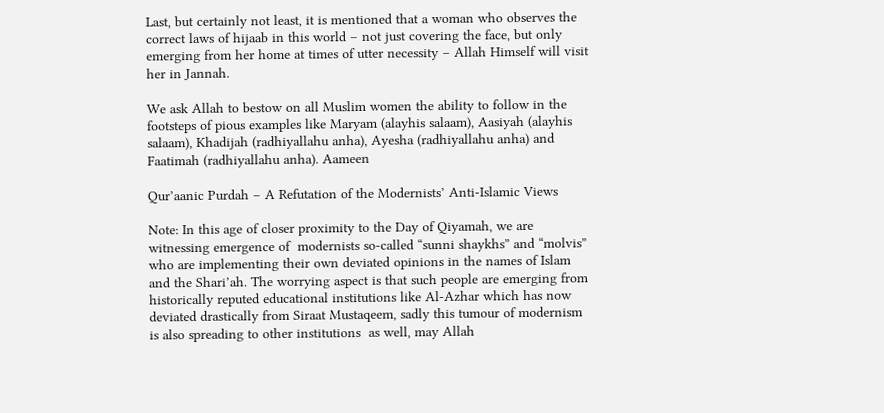Last, but certainly not least, it is mentioned that a woman who observes the correct laws of hijaab in this world – not just covering the face, but only emerging from her home at times of utter necessity – Allah Himself will visit her in Jannah.

We ask Allah to bestow on all Muslim women the ability to follow in the footsteps of pious examples like Maryam (alayhis salaam), Aasiyah (alayhis salaam), Khadijah (radhiyallahu anha), Ayesha (radhiyallahu anha) and Faatimah (radhiyallahu anha). Aameen

Qur’aanic Purdah – A Refutation of the Modernists’ Anti-Islamic Views

Note: In this age of closer proximity to the Day of Qiyamah, we are witnessing emergence of  modernists so-called “sunni shaykhs” and “molvis” who are implementing their own deviated opinions in the names of Islam and the Shari’ah. The worrying aspect is that such people are emerging from historically reputed educational institutions like Al-Azhar which has now deviated drastically from Siraat Mustaqeem, sadly this tumour of modernism is also spreading to other institutions  as well, may Allah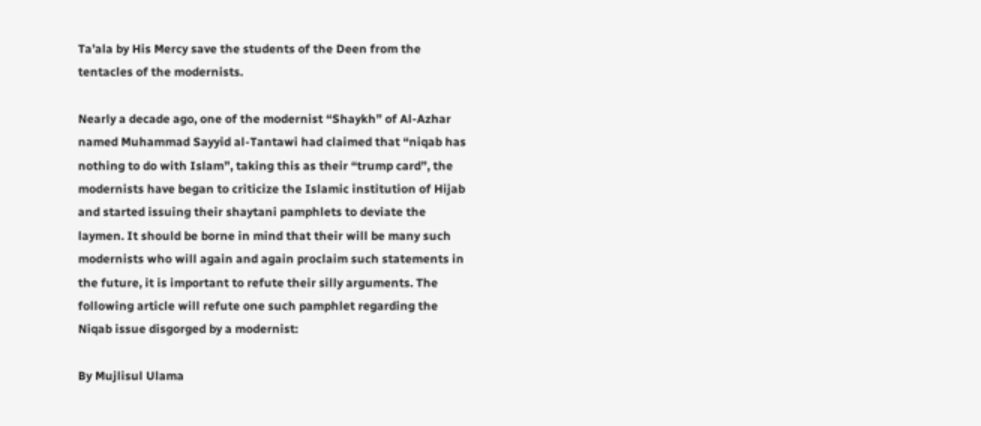Ta’ala by His Mercy save the students of the Deen from the tentacles of the modernists.

Nearly a decade ago, one of the modernist “Shaykh” of Al-Azhar named Muhammad Sayyid al-Tantawi had claimed that “niqab has nothing to do with Islam”, taking this as their “trump card”, the modernists have began to criticize the Islamic institution of Hijab and started issuing their shaytani pamphlets to deviate the laymen. It should be borne in mind that their will be many such modernists who will again and again proclaim such statements in the future, it is important to refute their silly arguments. The following article will refute one such pamphlet regarding the Niqab issue disgorged by a modernist:

By Mujlisul Ulama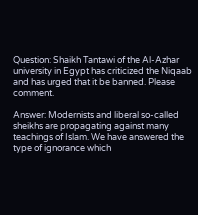Question: Shaikh Tantawi of the Al-Azhar university in Egypt has criticized the Niqaab and has urged that it be banned. Please comment.

Answer: Modernists and liberal so-called sheikhs are propagating against many teachings of Islam. We have answered the type of ignorance which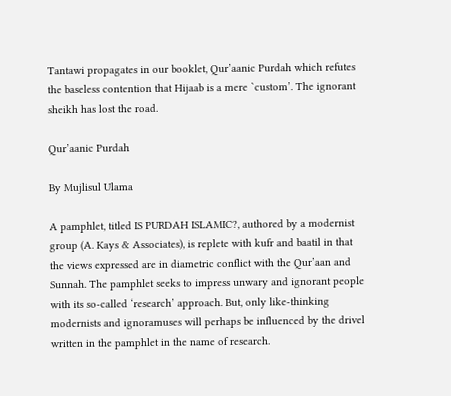Tantawi propagates in our booklet, Qur’aanic Purdah which refutes the baseless contention that Hijaab is a mere `custom’. The ignorant sheikh has lost the road.

Qur’aanic Purdah

By Mujlisul Ulama

A pamphlet, titled IS PURDAH ISLAMIC?, authored by a modernist group (A. Kays & Associates), is replete with kufr and baatil in that the views expressed are in diametric conflict with the Qur’aan and Sunnah. The pamphlet seeks to impress unwary and ignorant people with its so-called ‘research’ approach. But, only like-thinking modernists and ignoramuses will perhaps be influenced by the drivel written in the pamphlet in the name of research.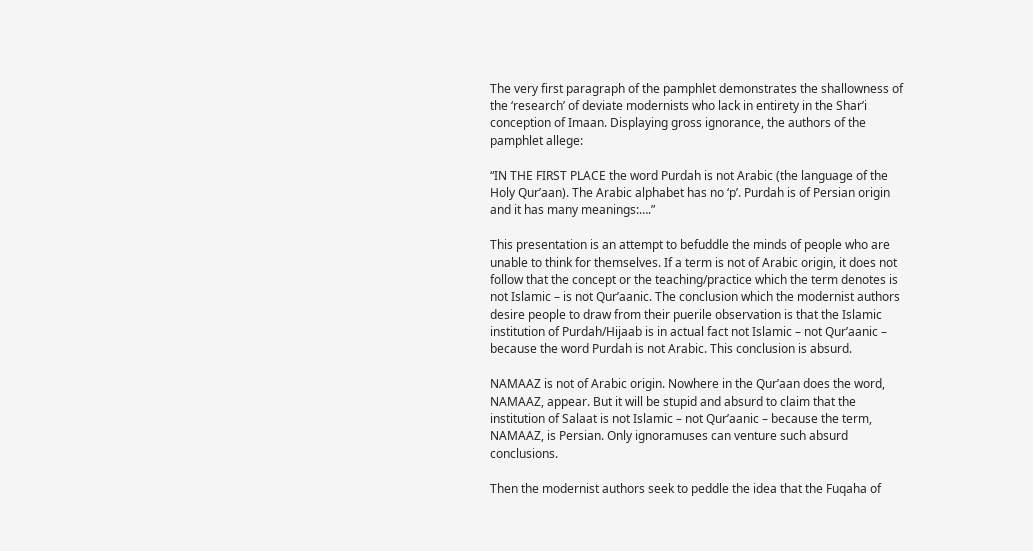The very first paragraph of the pamphlet demonstrates the shallowness of the ‘research’ of deviate modernists who lack in entirety in the Shar’i conception of Imaan. Displaying gross ignorance, the authors of the pamphlet allege:

“IN THE FIRST PLACE the word Purdah is not Arabic (the language of the Holy Qur’aan). The Arabic alphabet has no ‘p’. Purdah is of Persian origin and it has many meanings:….”

This presentation is an attempt to befuddle the minds of people who are unable to think for themselves. If a term is not of Arabic origin, it does not follow that the concept or the teaching/practice which the term denotes is not Islamic – is not Qur’aanic. The conclusion which the modernist authors desire people to draw from their puerile observation is that the Islamic institution of Purdah/Hijaab is in actual fact not Islamic – not Qur’aanic – because the word Purdah is not Arabic. This conclusion is absurd.

NAMAAZ is not of Arabic origin. Nowhere in the Qur’aan does the word, NAMAAZ, appear. But it will be stupid and absurd to claim that the institution of Salaat is not Islamic – not Qur’aanic – because the term, NAMAAZ, is Persian. Only ignoramuses can venture such absurd conclusions.

Then the modernist authors seek to peddle the idea that the Fuqaha of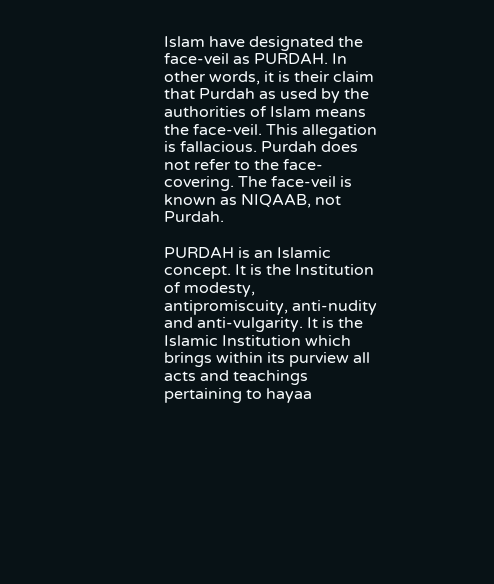Islam have designated the face-veil as PURDAH. In other words, it is their claim that Purdah as used by the authorities of Islam means the face-veil. This allegation is fallacious. Purdah does not refer to the face-covering. The face-veil is known as NIQAAB, not Purdah.

PURDAH is an Islamic concept. It is the Institution of modesty, antipromiscuity, anti-nudity and anti-vulgarity. It is the Islamic Institution which brings within its purview all acts and teachings pertaining to hayaa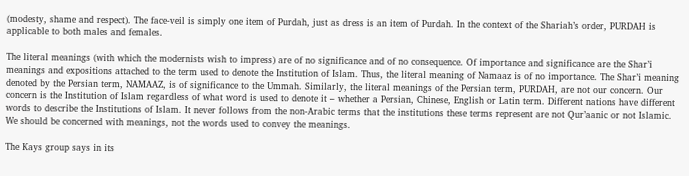(modesty, shame and respect). The face-veil is simply one item of Purdah, just as dress is an item of Purdah. In the context of the Shariah’s order, PURDAH is applicable to both males and females.

The literal meanings (with which the modernists wish to impress) are of no significance and of no consequence. Of importance and significance are the Shar’i meanings and expositions attached to the term used to denote the Institution of Islam. Thus, the literal meaning of Namaaz is of no importance. The Shar’i meaning denoted by the Persian term, NAMAAZ, is of significance to the Ummah. Similarly, the literal meanings of the Persian term, PURDAH, are not our concern. Our concern is the Institution of Islam regardless of what word is used to denote it – whether a Persian, Chinese, English or Latin term. Different nations have different words to describe the Institutions of Islam. It never follows from the non-Arabic terms that the institutions these terms represent are not Qur’aanic or not Islamic. We should be concerned with meanings, not the words used to convey the meanings.

The Kays group says in its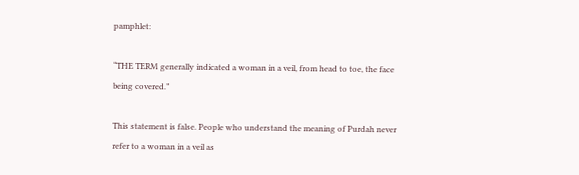pamphlet:

“THE TERM generally indicated a woman in a veil, from head to toe, the face being covered.”

This statement is false. People who understand the meaning of Purdah never refer to a woman in a veil as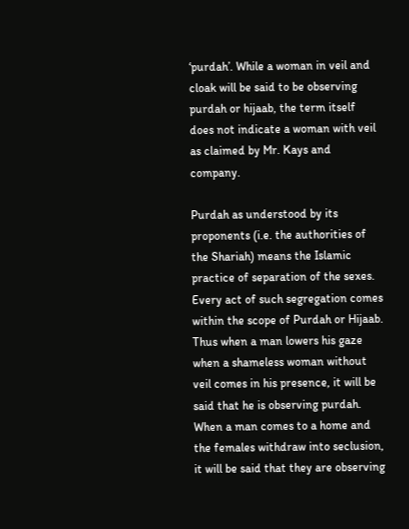‘purdah’. While a woman in veil and cloak will be said to be observing purdah or hijaab, the term itself does not indicate a woman with veil as claimed by Mr. Kays and company.

Purdah as understood by its proponents (i.e. the authorities of the Shariah) means the Islamic practice of separation of the sexes. Every act of such segregation comes within the scope of Purdah or Hijaab. Thus when a man lowers his gaze when a shameless woman without veil comes in his presence, it will be said that he is observing purdah. When a man comes to a home and the females withdraw into seclusion, it will be said that they are observing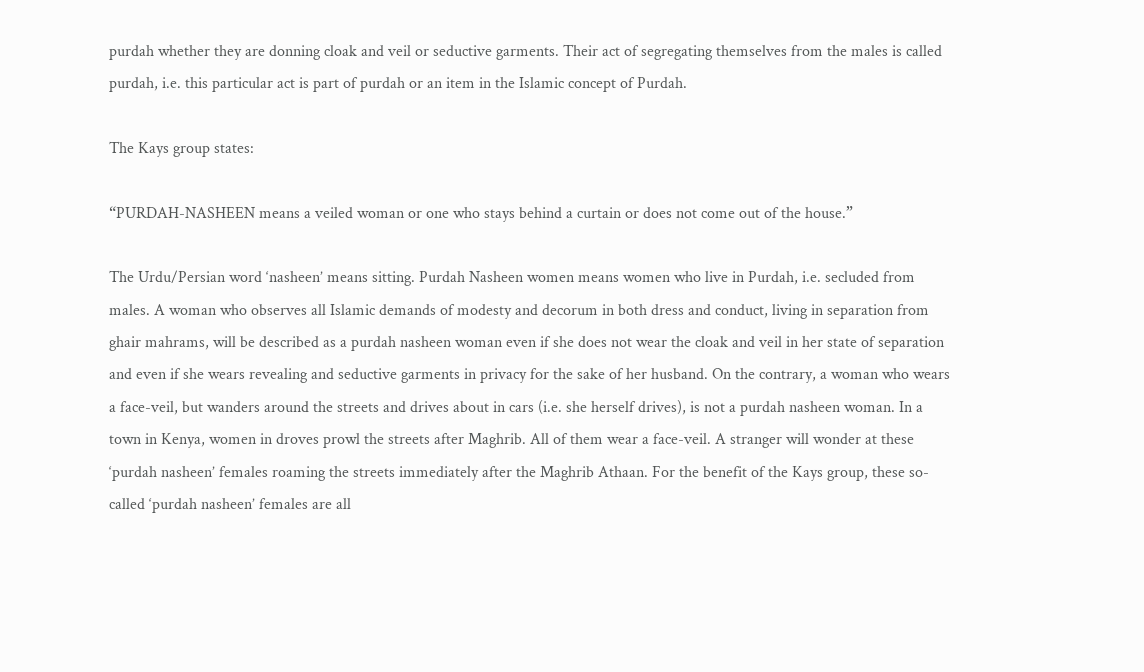purdah whether they are donning cloak and veil or seductive garments. Their act of segregating themselves from the males is called purdah, i.e. this particular act is part of purdah or an item in the Islamic concept of Purdah.

The Kays group states:

“PURDAH-NASHEEN means a veiled woman or one who stays behind a curtain or does not come out of the house.”

The Urdu/Persian word ‘nasheen’ means sitting. Purdah Nasheen women means women who live in Purdah, i.e. secluded from males. A woman who observes all Islamic demands of modesty and decorum in both dress and conduct, living in separation from ghair mahrams, will be described as a purdah nasheen woman even if she does not wear the cloak and veil in her state of separation and even if she wears revealing and seductive garments in privacy for the sake of her husband. On the contrary, a woman who wears a face-veil, but wanders around the streets and drives about in cars (i.e. she herself drives), is not a purdah nasheen woman. In a town in Kenya, women in droves prowl the streets after Maghrib. All of them wear a face-veil. A stranger will wonder at these ‘purdah nasheen’ females roaming the streets immediately after the Maghrib Athaan. For the benefit of the Kays group, these so-called ‘purdah nasheen’ females are all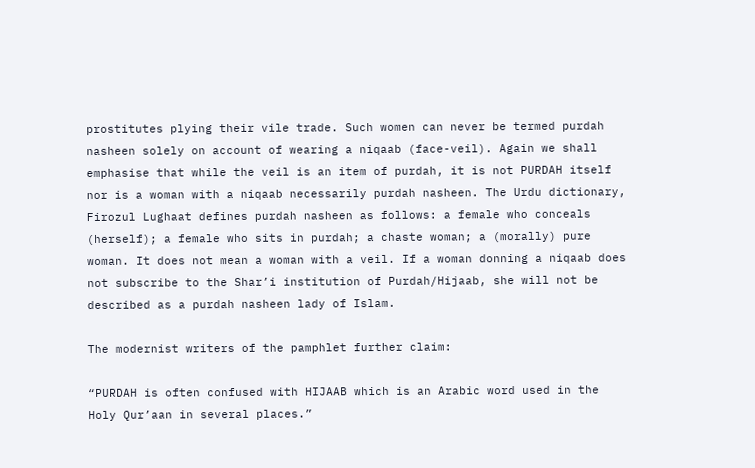prostitutes plying their vile trade. Such women can never be termed purdah nasheen solely on account of wearing a niqaab (face-veil). Again we shall emphasise that while the veil is an item of purdah, it is not PURDAH itself nor is a woman with a niqaab necessarily purdah nasheen. The Urdu dictionary, Firozul Lughaat defines purdah nasheen as follows: a female who conceals (herself); a female who sits in purdah; a chaste woman; a (morally) pure woman. It does not mean a woman with a veil. If a woman donning a niqaab does not subscribe to the Shar’i institution of Purdah/Hijaab, she will not be described as a purdah nasheen lady of Islam.

The modernist writers of the pamphlet further claim:

“PURDAH is often confused with HIJAAB which is an Arabic word used in the Holy Qur’aan in several places.”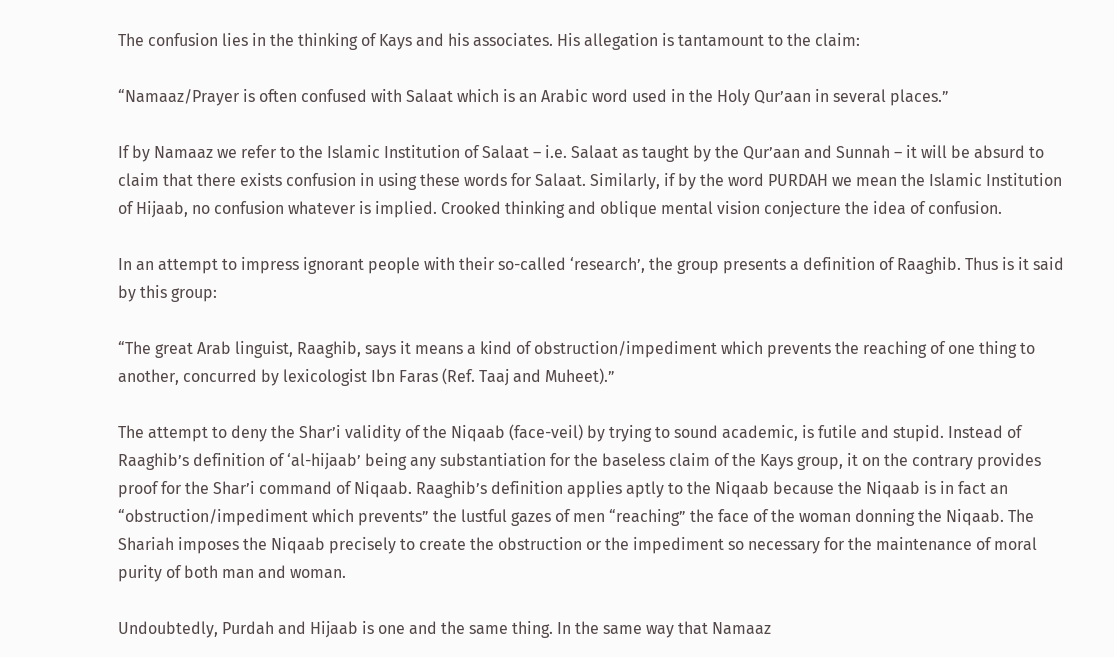The confusion lies in the thinking of Kays and his associates. His allegation is tantamount to the claim:

“Namaaz/Prayer is often confused with Salaat which is an Arabic word used in the Holy Qur’aan in several places.”

If by Namaaz we refer to the Islamic Institution of Salaat – i.e. Salaat as taught by the Qur’aan and Sunnah – it will be absurd to claim that there exists confusion in using these words for Salaat. Similarly, if by the word PURDAH we mean the Islamic Institution of Hijaab, no confusion whatever is implied. Crooked thinking and oblique mental vision conjecture the idea of confusion.

In an attempt to impress ignorant people with their so-called ‘research’, the group presents a definition of Raaghib. Thus is it said by this group:

“The great Arab linguist, Raaghib, says it means a kind of obstruction/impediment which prevents the reaching of one thing to another, concurred by lexicologist Ibn Faras (Ref. Taaj and Muheet).”

The attempt to deny the Shar’i validity of the Niqaab (face-veil) by trying to sound academic, is futile and stupid. Instead of Raaghib’s definition of ‘al-hijaab’ being any substantiation for the baseless claim of the Kays group, it on the contrary provides proof for the Shar’i command of Niqaab. Raaghib’s definition applies aptly to the Niqaab because the Niqaab is in fact an “obstruction/impediment which prevents” the lustful gazes of men “reaching” the face of the woman donning the Niqaab. The Shariah imposes the Niqaab precisely to create the obstruction or the impediment so necessary for the maintenance of moral purity of both man and woman.

Undoubtedly, Purdah and Hijaab is one and the same thing. In the same way that Namaaz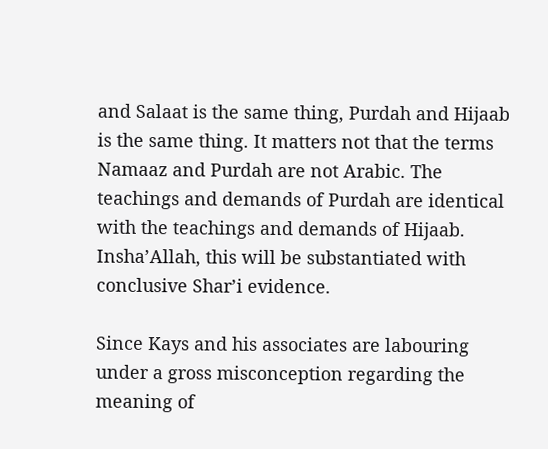and Salaat is the same thing, Purdah and Hijaab is the same thing. It matters not that the terms Namaaz and Purdah are not Arabic. The teachings and demands of Purdah are identical with the teachings and demands of Hijaab. Insha’Allah, this will be substantiated with conclusive Shar’i evidence.

Since Kays and his associates are labouring under a gross misconception regarding the meaning of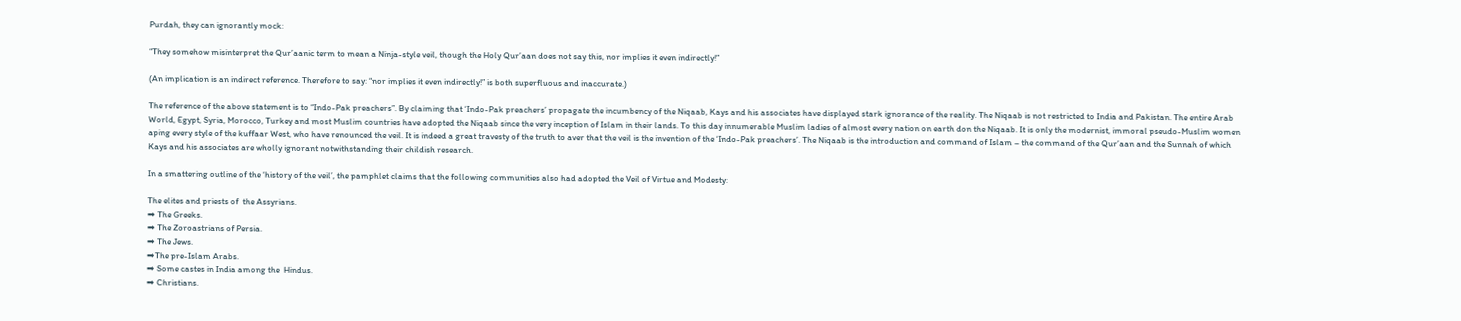Purdah, they can ignorantly mock:

“They somehow misinterpret the Qur’aanic term to mean a Ninja-style veil, though the Holy Qur’aan does not say this, nor implies it even indirectly!”

(An implication is an indirect reference. Therefore to say: “nor implies it even indirectly!” is both superfluous and inaccurate.)

The reference of the above statement is to “Indo-Pak preachers”. By claiming that ‘Indo-Pak preachers’ propagate the incumbency of the Niqaab, Kays and his associates have displayed stark ignorance of the reality. The Niqaab is not restricted to India and Pakistan. The entire Arab World, Egypt, Syria, Morocco, Turkey and most Muslim countries have adopted the Niqaab since the very inception of Islam in their lands. To this day innumerable Muslim ladies of almost every nation on earth don the Niqaab. It is only the modernist, immoral pseudo-Muslim women aping every style of the kuffaar West, who have renounced the veil. It is indeed a great travesty of the truth to aver that the veil is the invention of the ‘Indo-Pak preachers’. The Niqaab is the introduction and command of Islam – the command of the Qur’aan and the Sunnah of which Kays and his associates are wholly ignorant notwithstanding their childish research.

In a smattering outline of the ‘history of the veil’, the pamphlet claims that the following communities also had adopted the Veil of Virtue and Modesty:

The elites and priests of  the Assyrians.
➡ The Greeks.
➡ The Zoroastrians of Persia.
➡ The Jews.
➡The pre-Islam Arabs.
➡ Some castes in India among the  Hindus.
➡ Christians.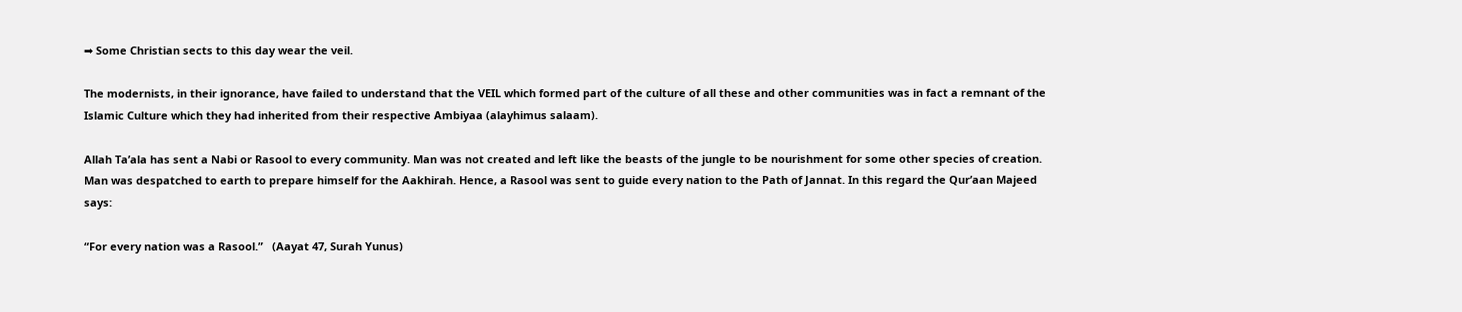➡ Some Christian sects to this day wear the veil.

The modernists, in their ignorance, have failed to understand that the VEIL which formed part of the culture of all these and other communities was in fact a remnant of the Islamic Culture which they had inherited from their respective Ambiyaa (alayhimus salaam).

Allah Ta’ala has sent a Nabi or Rasool to every community. Man was not created and left like the beasts of the jungle to be nourishment for some other species of creation. Man was despatched to earth to prepare himself for the Aakhirah. Hence, a Rasool was sent to guide every nation to the Path of Jannat. In this regard the Qur’aan Majeed says:

“For every nation was a Rasool.”   (Aayat 47, Surah Yunus)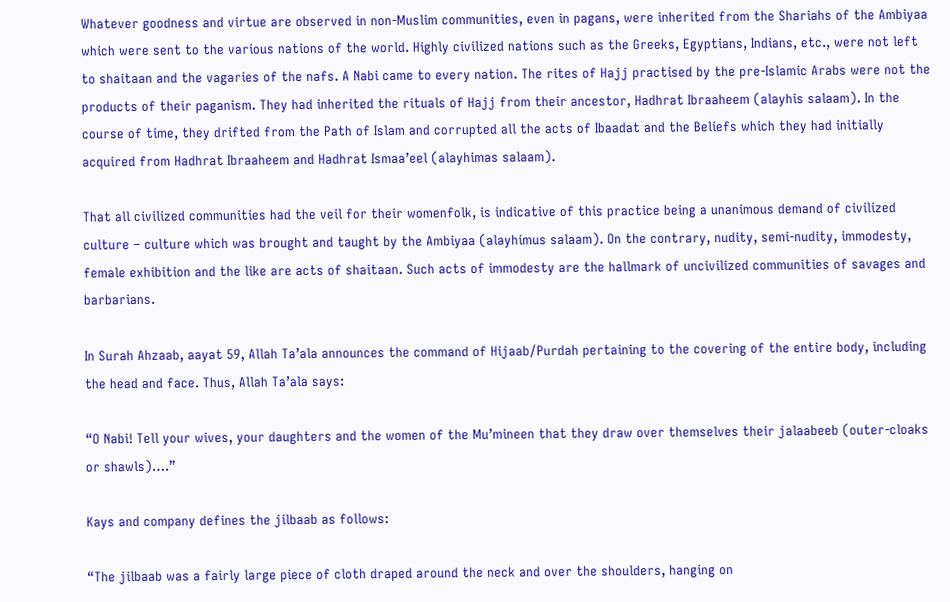Whatever goodness and virtue are observed in non-Muslim communities, even in pagans, were inherited from the Shariahs of the Ambiyaa which were sent to the various nations of the world. Highly civilized nations such as the Greeks, Egyptians, Indians, etc., were not left to shaitaan and the vagaries of the nafs. A Nabi came to every nation. The rites of Hajj practised by the pre-Islamic Arabs were not the products of their paganism. They had inherited the rituals of Hajj from their ancestor, Hadhrat Ibraaheem (alayhis salaam). In the course of time, they drifted from the Path of Islam and corrupted all the acts of Ibaadat and the Beliefs which they had initially acquired from Hadhrat Ibraaheem and Hadhrat Ismaa’eel (alayhimas salaam).

That all civilized communities had the veil for their womenfolk, is indicative of this practice being a unanimous demand of civilized culture – culture which was brought and taught by the Ambiyaa (alayhimus salaam). On the contrary, nudity, semi-nudity, immodesty, female exhibition and the like are acts of shaitaan. Such acts of immodesty are the hallmark of uncivilized communities of savages and barbarians.

In Surah Ahzaab, aayat 59, Allah Ta’ala announces the command of Hijaab/Purdah pertaining to the covering of the entire body, including the head and face. Thus, Allah Ta’ala says:

“O Nabi! Tell your wives, your daughters and the women of the Mu’mineen that they draw over themselves their jalaabeeb (outer-cloaks or shawls)….”

Kays and company defines the jilbaab as follows:

“The jilbaab was a fairly large piece of cloth draped around the neck and over the shoulders, hanging on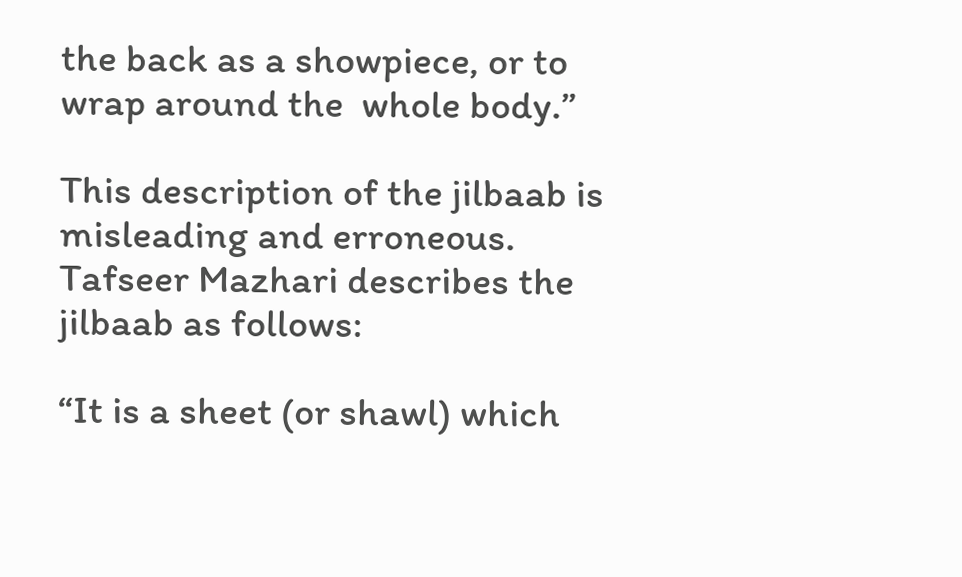the back as a showpiece, or to wrap around the  whole body.”

This description of the jilbaab is misleading and erroneous. Tafseer Mazhari describes the jilbaab as follows:

“It is a sheet (or shawl) which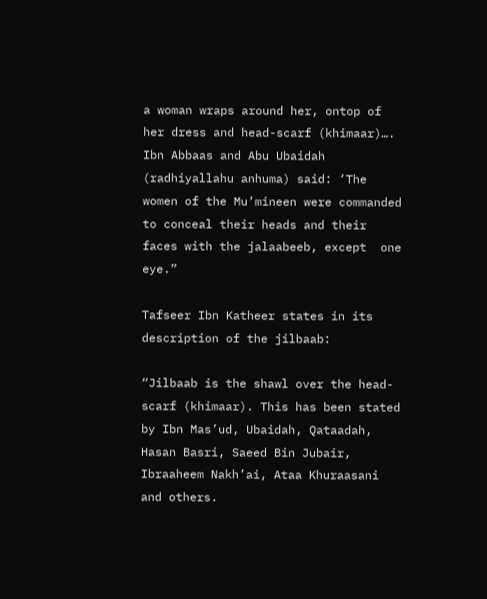a woman wraps around her, ontop of her dress and head-scarf (khimaar)…. Ibn Abbaas and Abu Ubaidah (radhiyallahu anhuma) said: ‘The women of the Mu’mineen were commanded to conceal their heads and their faces with the jalaabeeb, except  one eye.”

Tafseer Ibn Katheer states in its description of the jilbaab:

“Jilbaab is the shawl over the head-scarf (khimaar). This has been stated by Ibn Mas’ud, Ubaidah, Qataadah, Hasan Basri, Saeed Bin Jubair, Ibraaheem Nakh’ai, Ataa Khuraasani and others.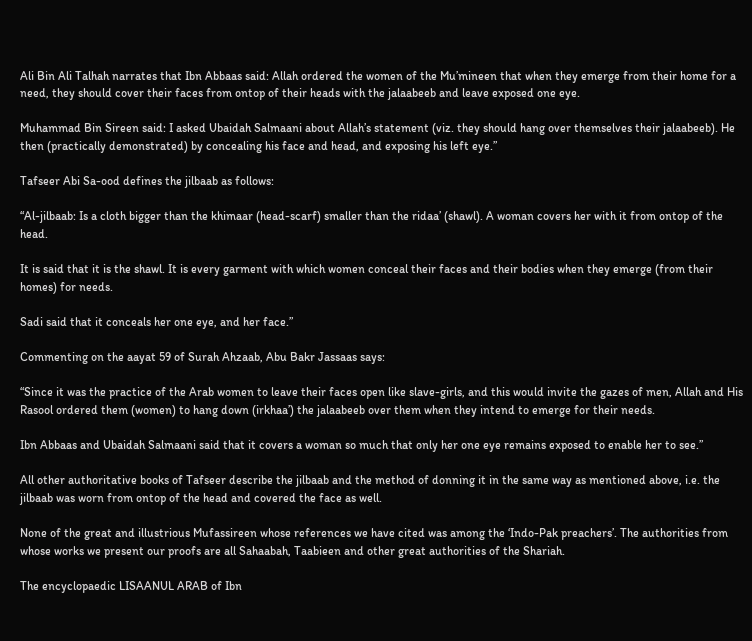Ali Bin Ali Talhah narrates that Ibn Abbaas said: Allah ordered the women of the Mu’mineen that when they emerge from their home for a need, they should cover their faces from ontop of their heads with the jalaabeeb and leave exposed one eye.

Muhammad Bin Sireen said: I asked Ubaidah Salmaani about Allah’s statement (viz. they should hang over themselves their jalaabeeb). He then (practically demonstrated) by concealing his face and head, and exposing his left eye.”

Tafseer Abi Sa-ood defines the jilbaab as follows:

“Al-jilbaab: Is a cloth bigger than the khimaar (head-scarf) smaller than the ridaa’ (shawl). A woman covers her with it from ontop of the head.

It is said that it is the shawl. It is every garment with which women conceal their faces and their bodies when they emerge (from their homes) for needs.

Sadi said that it conceals her one eye, and her face.”

Commenting on the aayat 59 of Surah Ahzaab, Abu Bakr Jassaas says:

“Since it was the practice of the Arab women to leave their faces open like slave-girls, and this would invite the gazes of men, Allah and His Rasool ordered them (women) to hang down (irkhaa’) the jalaabeeb over them when they intend to emerge for their needs.

Ibn Abbaas and Ubaidah Salmaani said that it covers a woman so much that only her one eye remains exposed to enable her to see.”

All other authoritative books of Tafseer describe the jilbaab and the method of donning it in the same way as mentioned above, i.e. the jilbaab was worn from ontop of the head and covered the face as well.

None of the great and illustrious Mufassireen whose references we have cited was among the ‘Indo-Pak preachers’. The authorities from whose works we present our proofs are all Sahaabah, Taabieen and other great authorities of the Shariah.

The encyclopaedic LISAANUL ARAB of Ibn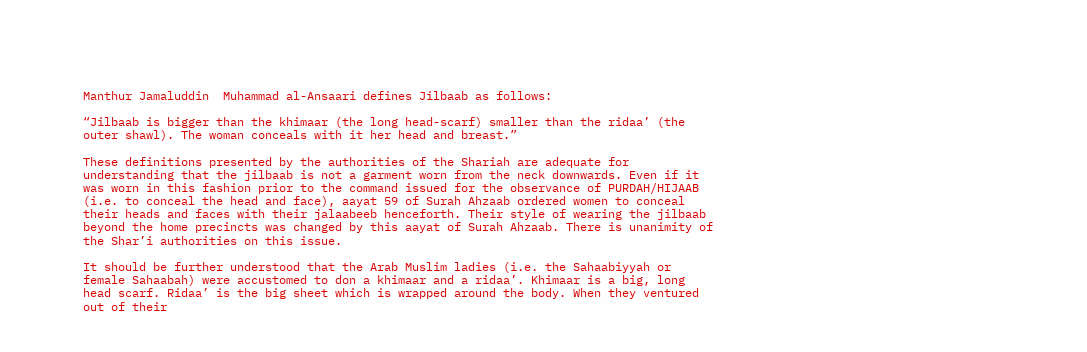Manthur Jamaluddin  Muhammad al-Ansaari defines Jilbaab as follows:

“Jilbaab is bigger than the khimaar (the long head-scarf) smaller than the ridaa’ (the outer shawl). The woman conceals with it her head and breast.”

These definitions presented by the authorities of the Shariah are adequate for understanding that the jilbaab is not a garment worn from the neck downwards. Even if it was worn in this fashion prior to the command issued for the observance of PURDAH/HIJAAB (i.e. to conceal the head and face), aayat 59 of Surah Ahzaab ordered women to conceal their heads and faces with their jalaabeeb henceforth. Their style of wearing the jilbaab beyond the home precincts was changed by this aayat of Surah Ahzaab. There is unanimity of the Shar’i authorities on this issue.

It should be further understood that the Arab Muslim ladies (i.e. the Sahaabiyyah or female Sahaabah) were accustomed to don a khimaar and a ridaa’. Khimaar is a big, long head scarf. Ridaa’ is the big sheet which is wrapped around the body. When they ventured out of their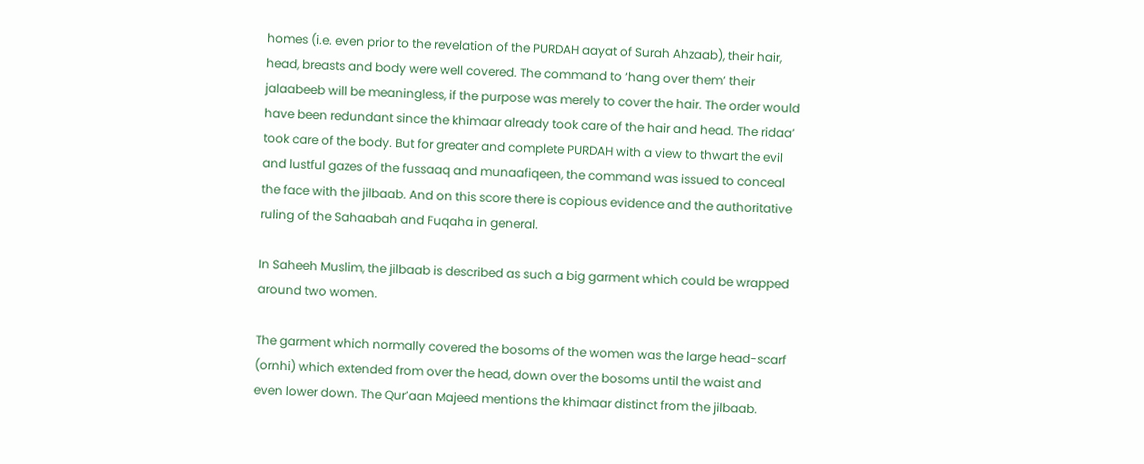homes (i.e. even prior to the revelation of the PURDAH aayat of Surah Ahzaab), their hair, head, breasts and body were well covered. The command to ‘hang over them’ their jalaabeeb will be meaningless, if the purpose was merely to cover the hair. The order would have been redundant since the khimaar already took care of the hair and head. The ridaa’ took care of the body. But for greater and complete PURDAH with a view to thwart the evil and lustful gazes of the fussaaq and munaafiqeen, the command was issued to conceal the face with the jilbaab. And on this score there is copious evidence and the authoritative ruling of the Sahaabah and Fuqaha in general.

In Saheeh Muslim, the jilbaab is described as such a big garment which could be wrapped around two women.

The garment which normally covered the bosoms of the women was the large head-scarf (ornhi) which extended from over the head, down over the bosoms until the waist and even lower down. The Qur’aan Majeed mentions the khimaar distinct from the jilbaab.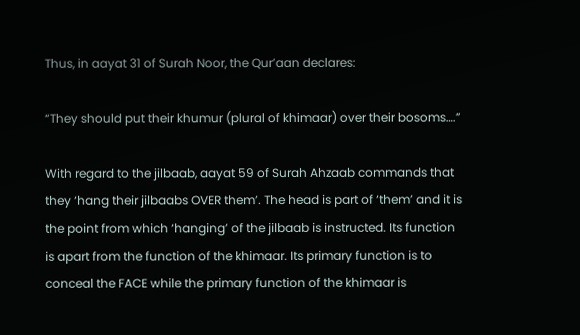Thus, in aayat 31 of Surah Noor, the Qur’aan declares:

“They should put their khumur (plural of khimaar) over their bosoms….”

With regard to the jilbaab, aayat 59 of Surah Ahzaab commands that they ‘hang their jilbaabs OVER them’. The head is part of ‘them’ and it is the point from which ‘hanging’ of the jilbaab is instructed. Its function is apart from the function of the khimaar. Its primary function is to conceal the FACE while the primary function of the khimaar is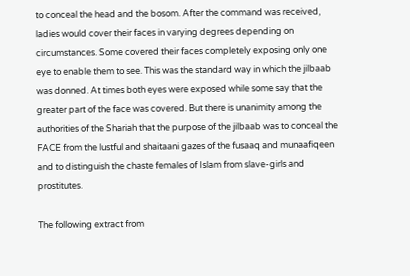to conceal the head and the bosom. After the command was received, ladies would cover their faces in varying degrees depending on circumstances. Some covered their faces completely exposing only one eye to enable them to see. This was the standard way in which the jilbaab was donned. At times both eyes were exposed while some say that the greater part of the face was covered. But there is unanimity among the authorities of the Shariah that the purpose of the jilbaab was to conceal the FACE from the lustful and shaitaani gazes of the fusaaq and munaafiqeen and to distinguish the chaste females of Islam from slave-girls and prostitutes.

The following extract from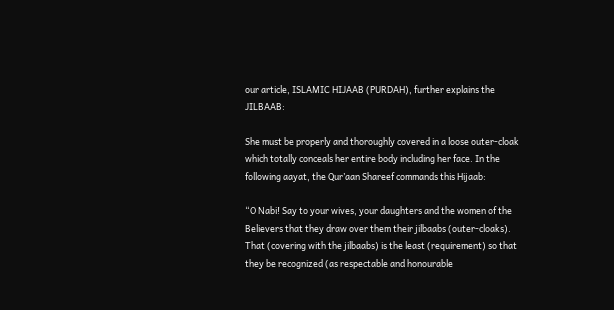our article, ISLAMIC HIJAAB (PURDAH), further explains the JILBAAB:

She must be properly and thoroughly covered in a loose outer-cloak which totally conceals her entire body including her face. In the following aayat, the Qur’aan Shareef commands this Hijaab:

“O Nabi! Say to your wives, your daughters and the women of the Believers that they draw over them their jilbaabs (outer-cloaks). That (covering with the jilbaabs) is the least (requirement) so that they be recognized (as respectable and honourable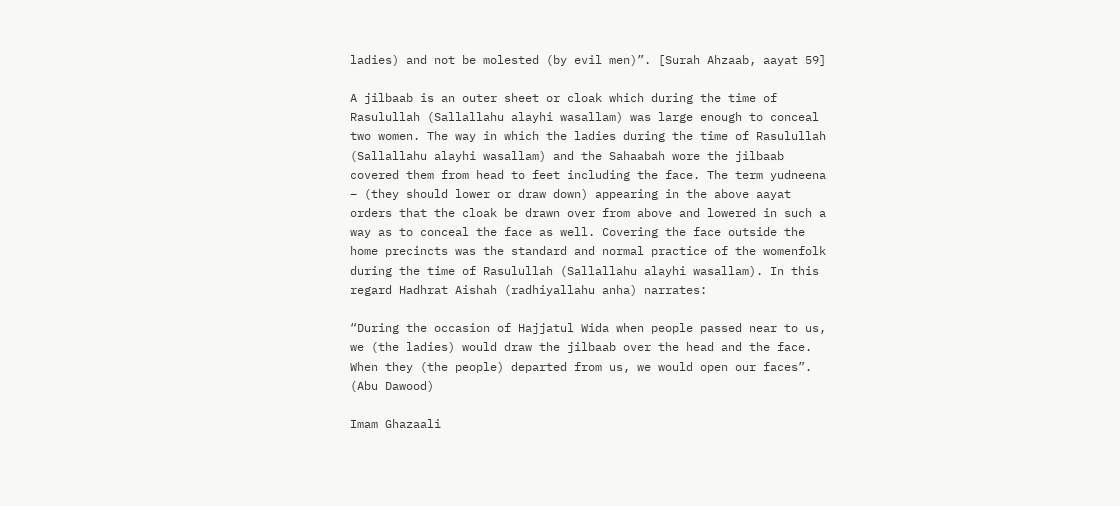ladies) and not be molested (by evil men)”. [Surah Ahzaab, aayat 59]

A jilbaab is an outer sheet or cloak which during the time of Rasulullah (Sallallahu alayhi wasallam) was large enough to conceal two women. The way in which the ladies during the time of Rasulullah (Sallallahu alayhi wasallam) and the Sahaabah wore the jilbaab covered them from head to feet including the face. The term yudneena – (they should lower or draw down) appearing in the above aayat orders that the cloak be drawn over from above and lowered in such a way as to conceal the face as well. Covering the face outside the home precincts was the standard and normal practice of the womenfolk during the time of Rasulullah (Sallallahu alayhi wasallam). In this regard Hadhrat Aishah (radhiyallahu anha) narrates:

“During the occasion of Hajjatul Wida when people passed near to us, we (the ladies) would draw the jilbaab over the head and the face. When they (the people) departed from us, we would open our faces”. (Abu Dawood)

Imam Ghazaali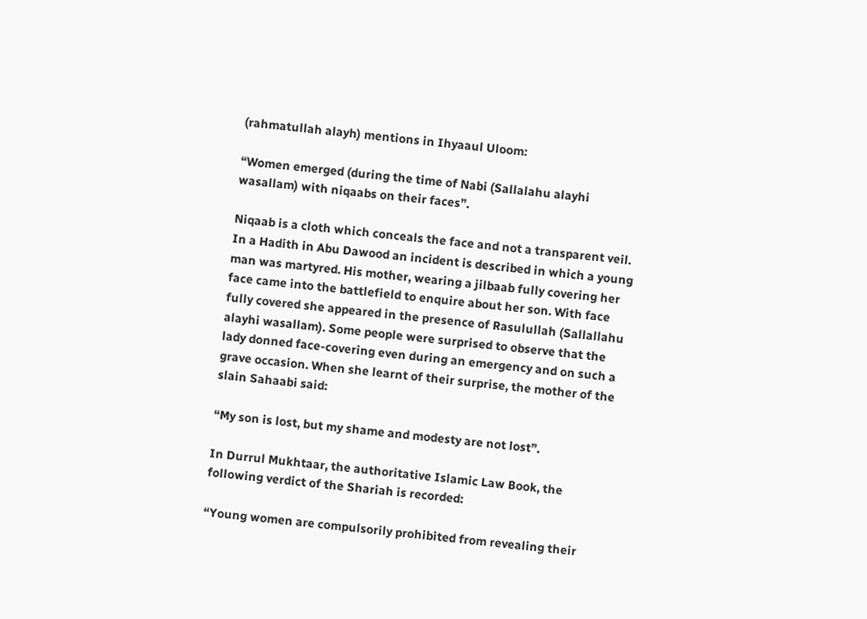(rahmatullah alayh) mentions in Ihyaaul Uloom:

“Women emerged (during the time of Nabi (Sallalahu alayhi wasallam) with niqaabs on their faces”.

Niqaab is a cloth which conceals the face and not a transparent veil. In a Hadith in Abu Dawood an incident is described in which a young man was martyred. His mother, wearing a jilbaab fully covering her face came into the battlefield to enquire about her son. With face fully covered she appeared in the presence of Rasulullah (Sallallahu alayhi wasallam). Some people were surprised to observe that the lady donned face-covering even during an emergency and on such a grave occasion. When she learnt of their surprise, the mother of the slain Sahaabi said:

“My son is lost, but my shame and modesty are not lost”.

In Durrul Mukhtaar, the authoritative Islamic Law Book, the following verdict of the Shariah is recorded:

“Young women are compulsorily prohibited from revealing their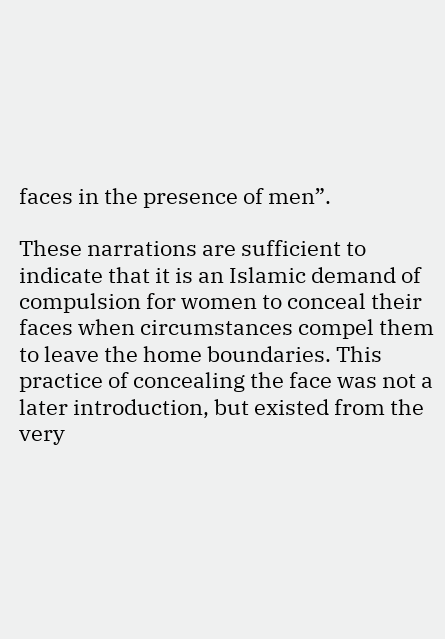faces in the presence of men”.

These narrations are sufficient to indicate that it is an Islamic demand of compulsion for women to conceal their faces when circumstances compel them to leave the home boundaries. This practice of concealing the face was not a later introduction, but existed from the very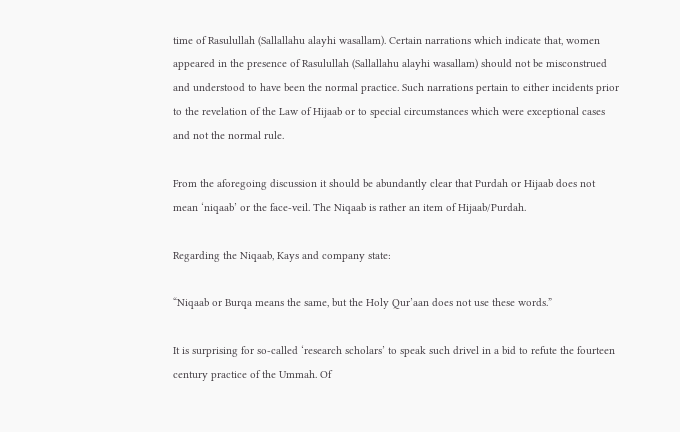time of Rasulullah (Sallallahu alayhi wasallam). Certain narrations which indicate that, women appeared in the presence of Rasulullah (Sallallahu alayhi wasallam) should not be misconstrued and understood to have been the normal practice. Such narrations pertain to either incidents prior to the revelation of the Law of Hijaab or to special circumstances which were exceptional cases and not the normal rule.

From the aforegoing discussion it should be abundantly clear that Purdah or Hijaab does not mean ‘niqaab’ or the face-veil. The Niqaab is rather an item of Hijaab/Purdah.

Regarding the Niqaab, Kays and company state:

“Niqaab or Burqa means the same, but the Holy Qur’aan does not use these words.”

It is surprising for so-called ‘research scholars’ to speak such drivel in a bid to refute the fourteen century practice of the Ummah. Of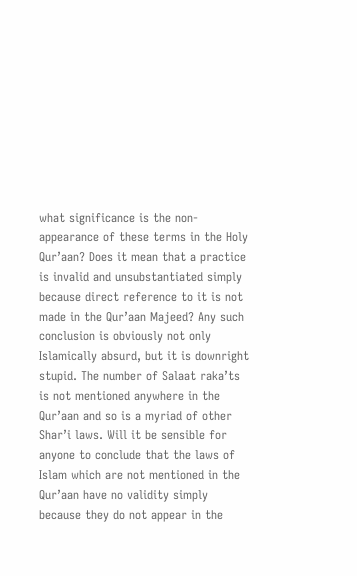what significance is the non-appearance of these terms in the Holy Qur’aan? Does it mean that a practice is invalid and unsubstantiated simply because direct reference to it is not made in the Qur’aan Majeed? Any such conclusion is obviously not only Islamically absurd, but it is downright stupid. The number of Salaat raka’ts is not mentioned anywhere in the Qur’aan and so is a myriad of other Shar’i laws. Will it be sensible for anyone to conclude that the laws of Islam which are not mentioned in the Qur’aan have no validity simply because they do not appear in the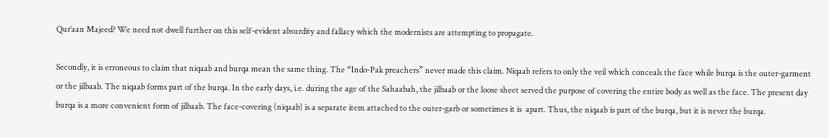Qur’aan Majeed? We need not dwell further on this self-evident absurdity and fallacy which the modernists are attempting to propagate.

Secondly, it is erroneous to claim that niqaab and burqa mean the same thing. The “Indo-Pak preachers” never made this claim. Niqaab refers to only the veil which conceals the face while burqa is the outer-garment or the jilbaab. The niqaab forms part of the burqa. In the early days, i.e. during the age of the Sahaabah, the jilbaab or the loose sheet served the purpose of covering the entire body as well as the face. The present day burqa is a more convenient form of jilbaab. The face-covering (niqaab) is a separate item attached to the outer-garb or sometimes it is  apart. Thus, the niqaab is part of the burqa, but it is never the burqa.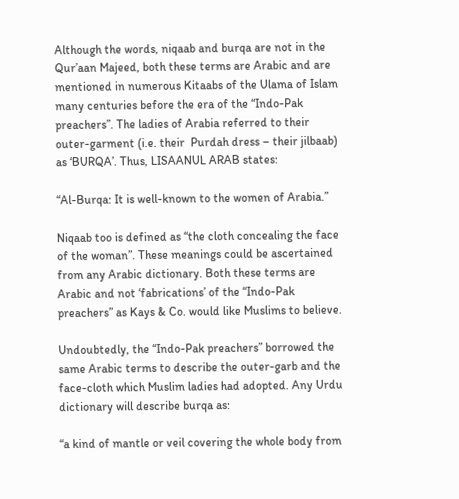Although the words, niqaab and burqa are not in the Qur’aan Majeed, both these terms are Arabic and are mentioned in numerous Kitaabs of the Ulama of Islam many centuries before the era of the “Indo-Pak preachers”. The ladies of Arabia referred to their outer-garment (i.e. their  Purdah dress – their jilbaab) as ‘BURQA’. Thus, LISAANUL ARAB states:

“Al-Burqa: It is well-known to the women of Arabia.”

Niqaab too is defined as “the cloth concealing the face of the woman”. These meanings could be ascertained from any Arabic dictionary. Both these terms are Arabic and not ‘fabrications’ of the “Indo-Pak preachers” as Kays & Co. would like Muslims to believe.

Undoubtedly, the “Indo-Pak preachers” borrowed the same Arabic terms to describe the outer-garb and the face-cloth which Muslim ladies had adopted. Any Urdu dictionary will describe burqa as:

“a kind of mantle or veil covering the whole body from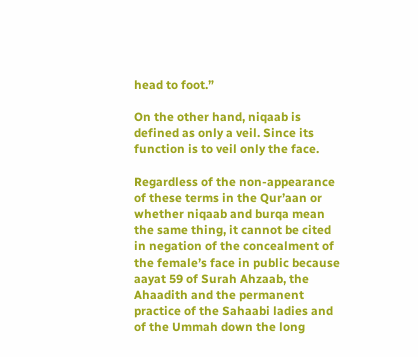head to foot.”

On the other hand, niqaab is defined as only a veil. Since its function is to veil only the face.

Regardless of the non-appearance of these terms in the Qur’aan or whether niqaab and burqa mean the same thing, it cannot be cited in negation of the concealment of the female’s face in public because aayat 59 of Surah Ahzaab, the Ahaadith and the permanent practice of the Sahaabi ladies and of the Ummah down the long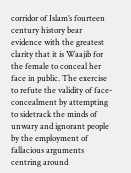corridor of Islam’s fourteen century history bear evidence with the greatest clarity that it is Waajib for the female to conceal her face in public. The exercise to refute the validity of face-concealment by attempting to sidetrack the minds of unwary and ignorant people by the employment of fallacious arguments centring around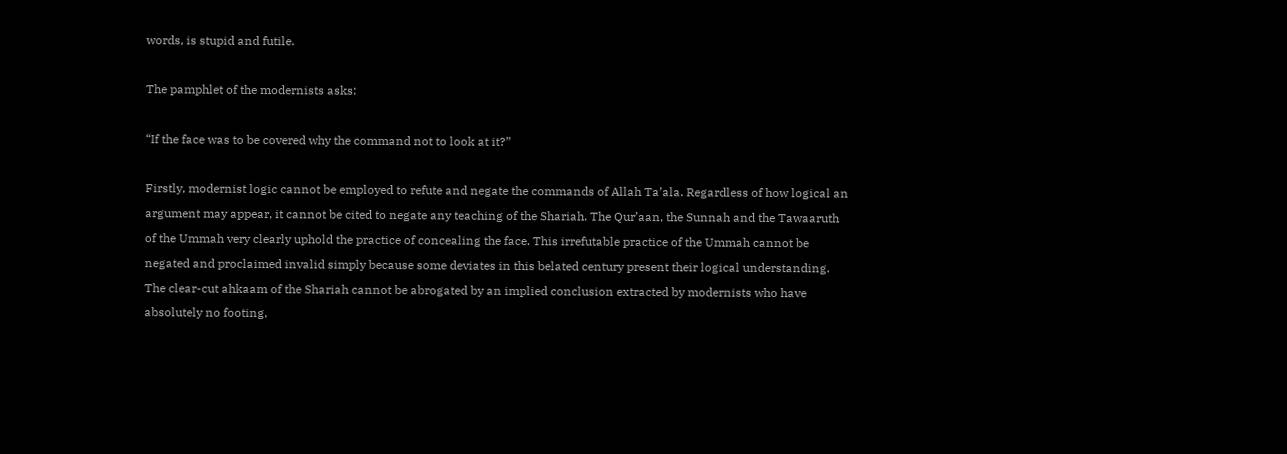words, is stupid and futile.

The pamphlet of the modernists asks:

“If the face was to be covered why the command not to look at it?”

Firstly, modernist logic cannot be employed to refute and negate the commands of Allah Ta’ala. Regardless of how logical an argument may appear, it cannot be cited to negate any teaching of the Shariah. The Qur’aan, the Sunnah and the Tawaaruth of the Ummah very clearly uphold the practice of concealing the face. This irrefutable practice of the Ummah cannot be negated and proclaimed invalid simply because some deviates in this belated century present their logical understanding. The clear-cut ahkaam of the Shariah cannot be abrogated by an implied conclusion extracted by modernists who have absolutely no footing,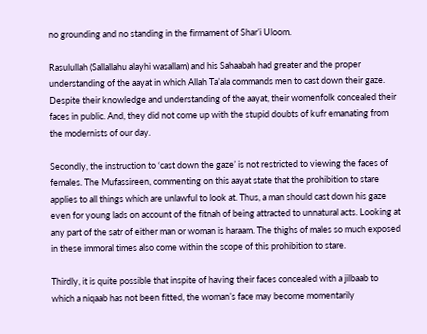no grounding and no standing in the firmament of Shar’i Uloom.

Rasulullah (Sallallahu alayhi wasallam) and his Sahaabah had greater and the proper understanding of the aayat in which Allah Ta’ala commands men to cast down their gaze. Despite their knowledge and understanding of the aayat, their womenfolk concealed their faces in public. And, they did not come up with the stupid doubts of kufr emanating from the modernists of our day.

Secondly, the instruction to ‘cast down the gaze’ is not restricted to viewing the faces of females. The Mufassireen, commenting on this aayat state that the prohibition to stare applies to all things which are unlawful to look at. Thus, a man should cast down his gaze even for young lads on account of the fitnah of being attracted to unnatural acts. Looking at any part of the satr of either man or woman is haraam. The thighs of males so much exposed in these immoral times also come within the scope of this prohibition to stare.

Thirdly, it is quite possible that inspite of having their faces concealed with a jilbaab to which a niqaab has not been fitted, the woman’s face may become momentarily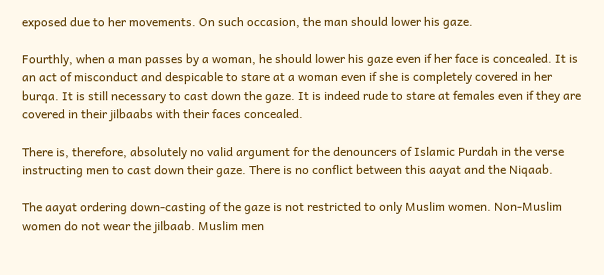exposed due to her movements. On such occasion, the man should lower his gaze.

Fourthly, when a man passes by a woman, he should lower his gaze even if her face is concealed. It is an act of misconduct and despicable to stare at a woman even if she is completely covered in her burqa. It is still necessary to cast down the gaze. It is indeed rude to stare at females even if they are covered in their jilbaabs with their faces concealed.

There is, therefore, absolutely no valid argument for the denouncers of Islamic Purdah in the verse instructing men to cast down their gaze. There is no conflict between this aayat and the Niqaab.

The aayat ordering down-casting of the gaze is not restricted to only Muslim women. Non-Muslim women do not wear the jilbaab. Muslim men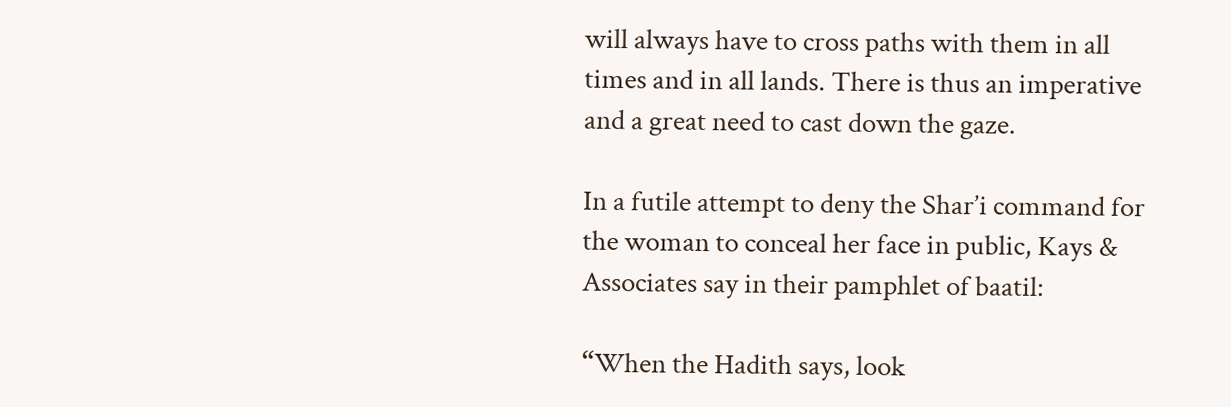will always have to cross paths with them in all times and in all lands. There is thus an imperative and a great need to cast down the gaze.

In a futile attempt to deny the Shar’i command for the woman to conceal her face in public, Kays & Associates say in their pamphlet of baatil:

“When the Hadith says, look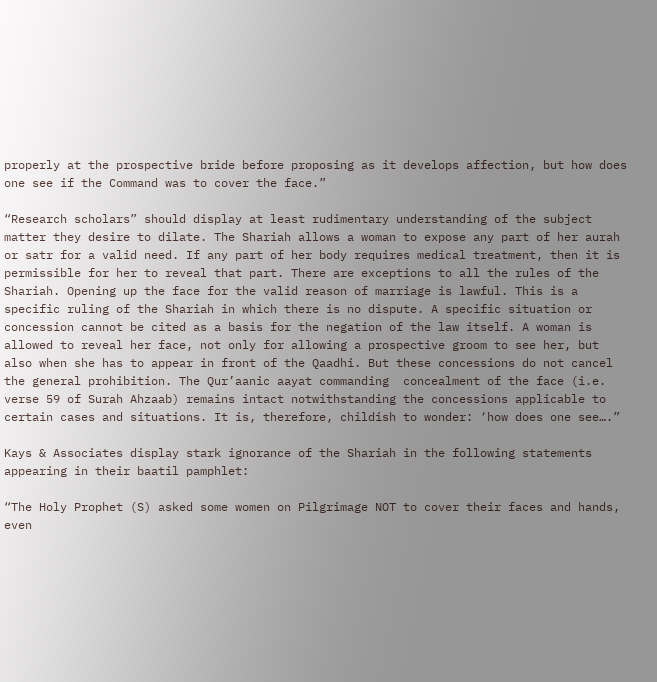properly at the prospective bride before proposing as it develops affection, but how does one see if the Command was to cover the face.”

“Research scholars” should display at least rudimentary understanding of the subject matter they desire to dilate. The Shariah allows a woman to expose any part of her aurah or satr for a valid need. If any part of her body requires medical treatment, then it is permissible for her to reveal that part. There are exceptions to all the rules of the Shariah. Opening up the face for the valid reason of marriage is lawful. This is a specific ruling of the Shariah in which there is no dispute. A specific situation or concession cannot be cited as a basis for the negation of the law itself. A woman is allowed to reveal her face, not only for allowing a prospective groom to see her, but also when she has to appear in front of the Qaadhi. But these concessions do not cancel the general prohibition. The Qur’aanic aayat commanding  concealment of the face (i.e. verse 59 of Surah Ahzaab) remains intact notwithstanding the concessions applicable to certain cases and situations. It is, therefore, childish to wonder: ‘how does one see….”

Kays & Associates display stark ignorance of the Shariah in the following statements appearing in their baatil pamphlet:

“The Holy Prophet (S) asked some women on Pilgrimage NOT to cover their faces and hands, even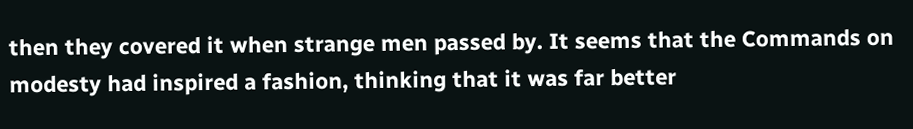then they covered it when strange men passed by. It seems that the Commands on modesty had inspired a fashion, thinking that it was far better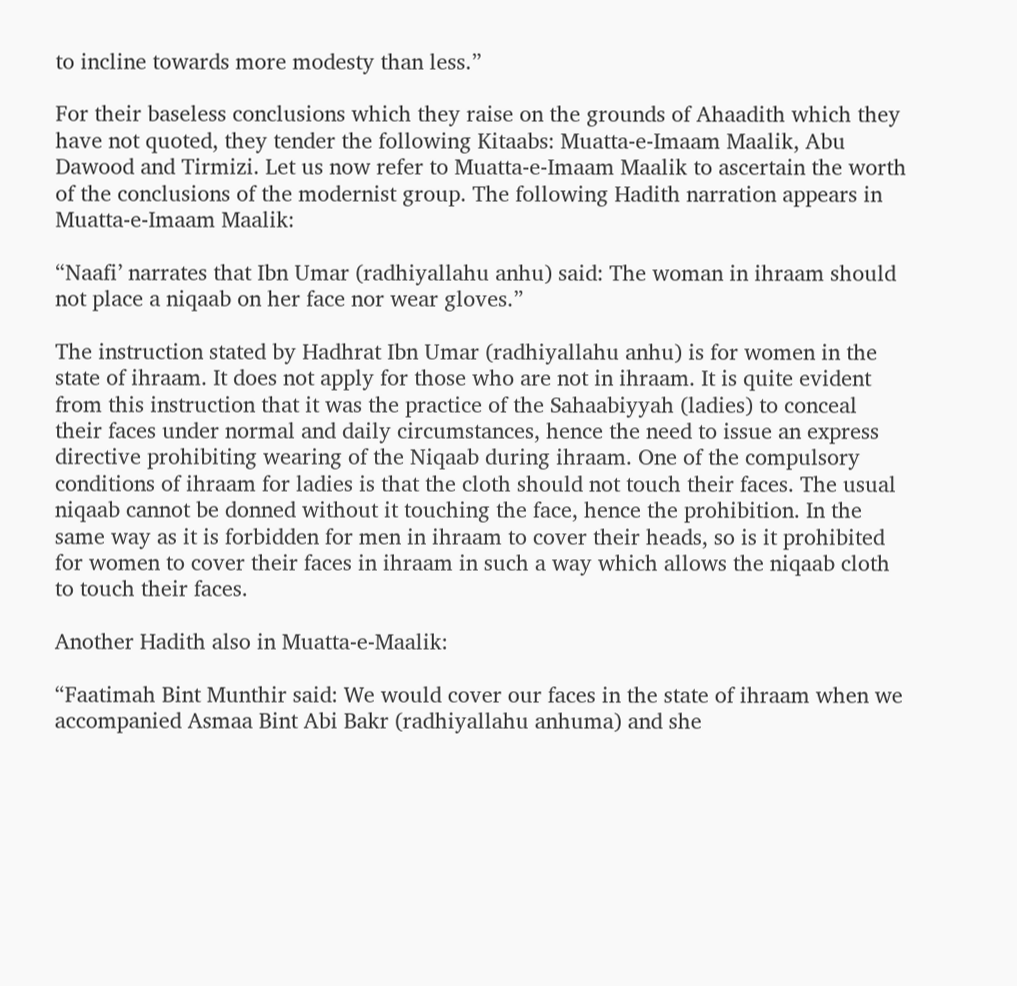to incline towards more modesty than less.”

For their baseless conclusions which they raise on the grounds of Ahaadith which they have not quoted, they tender the following Kitaabs: Muatta-e-Imaam Maalik, Abu Dawood and Tirmizi. Let us now refer to Muatta-e-Imaam Maalik to ascertain the worth of the conclusions of the modernist group. The following Hadith narration appears in Muatta-e-Imaam Maalik:

“Naafi’ narrates that Ibn Umar (radhiyallahu anhu) said: The woman in ihraam should not place a niqaab on her face nor wear gloves.”

The instruction stated by Hadhrat Ibn Umar (radhiyallahu anhu) is for women in the state of ihraam. It does not apply for those who are not in ihraam. It is quite evident from this instruction that it was the practice of the Sahaabiyyah (ladies) to conceal their faces under normal and daily circumstances, hence the need to issue an express directive prohibiting wearing of the Niqaab during ihraam. One of the compulsory conditions of ihraam for ladies is that the cloth should not touch their faces. The usual niqaab cannot be donned without it touching the face, hence the prohibition. In the same way as it is forbidden for men in ihraam to cover their heads, so is it prohibited for women to cover their faces in ihraam in such a way which allows the niqaab cloth to touch their faces.

Another Hadith also in Muatta-e-Maalik:

“Faatimah Bint Munthir said: We would cover our faces in the state of ihraam when we accompanied Asmaa Bint Abi Bakr (radhiyallahu anhuma) and she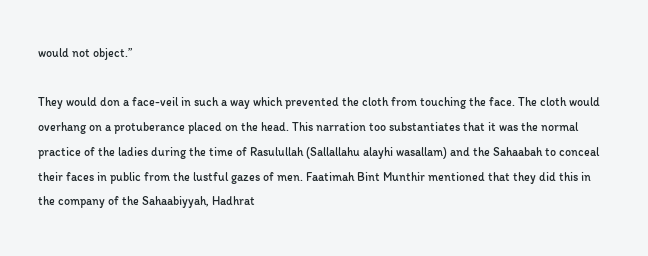would not object.”

They would don a face-veil in such a way which prevented the cloth from touching the face. The cloth would overhang on a protuberance placed on the head. This narration too substantiates that it was the normal practice of the ladies during the time of Rasulullah (Sallallahu alayhi wasallam) and the Sahaabah to conceal their faces in public from the lustful gazes of men. Faatimah Bint Munthir mentioned that they did this in the company of the Sahaabiyyah, Hadhrat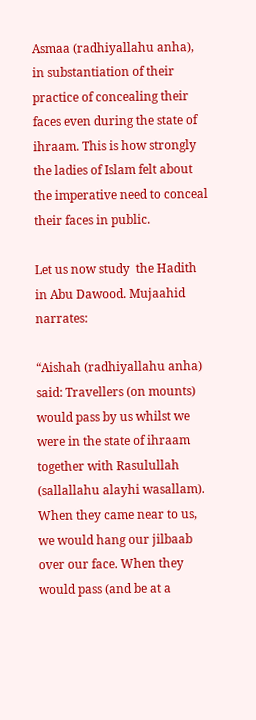Asmaa (radhiyallahu anha), in substantiation of their practice of concealing their faces even during the state of ihraam. This is how strongly the ladies of Islam felt about the imperative need to conceal their faces in public.

Let us now study  the Hadith in Abu Dawood. Mujaahid narrates:

“Aishah (radhiyallahu anha) said: Travellers (on mounts) would pass by us whilst we were in the state of ihraam together with Rasulullah (sallallahu alayhi wasallam). When they came near to us, we would hang our jilbaab over our face. When they would pass (and be at a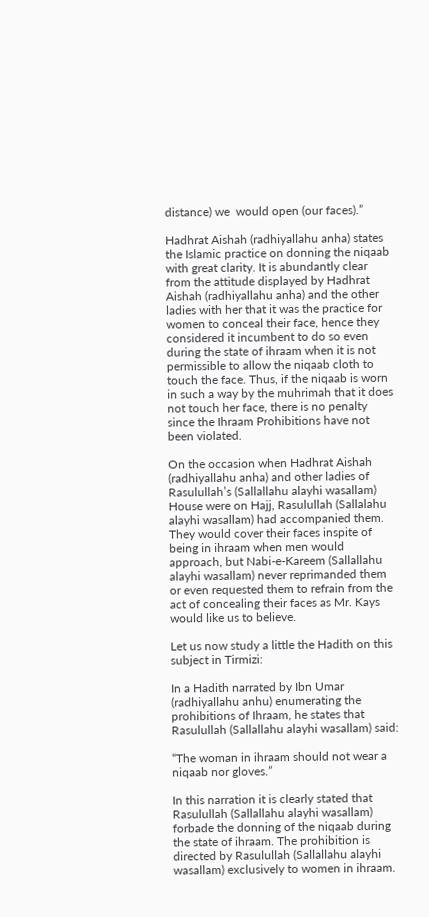distance) we  would open (our faces).”

Hadhrat Aishah (radhiyallahu anha) states the Islamic practice on donning the niqaab with great clarity. It is abundantly clear from the attitude displayed by Hadhrat Aishah (radhiyallahu anha) and the other ladies with her that it was the practice for women to conceal their face, hence they considered it incumbent to do so even during the state of ihraam when it is not permissible to allow the niqaab cloth to touch the face. Thus, if the niqaab is worn in such a way by the muhrimah that it does not touch her face, there is no penalty since the Ihraam Prohibitions have not been violated.

On the occasion when Hadhrat Aishah (radhiyallahu anha) and other ladies of Rasulullah’s (Sallallahu alayhi wasallam) House were on Hajj, Rasulullah (Sallalahu alayhi wasallam) had accompanied them. They would cover their faces inspite of being in ihraam when men would approach, but Nabi-e-Kareem (Sallallahu alayhi wasallam) never reprimanded them or even requested them to refrain from the act of concealing their faces as Mr. Kays would like us to believe.

Let us now study a little the Hadith on this subject in Tirmizi:

In a Hadith narrated by Ibn Umar (radhiyallahu anhu) enumerating the prohibitions of Ihraam, he states that Rasulullah (Sallallahu alayhi wasallam) said:

“The woman in ihraam should not wear a niqaab nor gloves.”

In this narration it is clearly stated that Rasulullah (Sallallahu alayhi wasallam) forbade the donning of the niqaab during the state of ihraam. The prohibition is directed by Rasulullah (Sallallahu alayhi wasallam) exclusively to women in ihraam.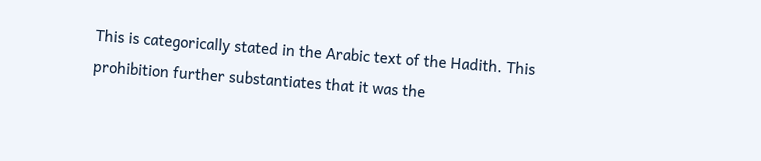This is categorically stated in the Arabic text of the Hadith. This prohibition further substantiates that it was the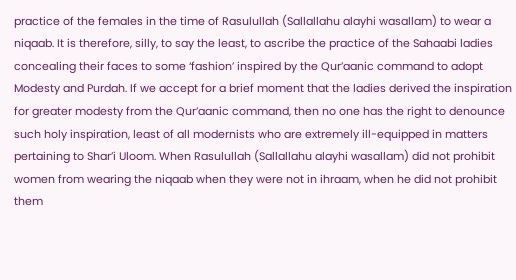practice of the females in the time of Rasulullah (Sallallahu alayhi wasallam) to wear a niqaab. It is therefore, silly, to say the least, to ascribe the practice of the Sahaabi ladies concealing their faces to some ‘fashion’ inspired by the Qur’aanic command to adopt Modesty and Purdah. If we accept for a brief moment that the ladies derived the inspiration for greater modesty from the Qur’aanic command, then no one has the right to denounce such holy inspiration, least of all modernists who are extremely ill-equipped in matters pertaining to Shar’i Uloom. When Rasulullah (Sallallahu alayhi wasallam) did not prohibit women from wearing the niqaab when they were not in ihraam, when he did not prohibit them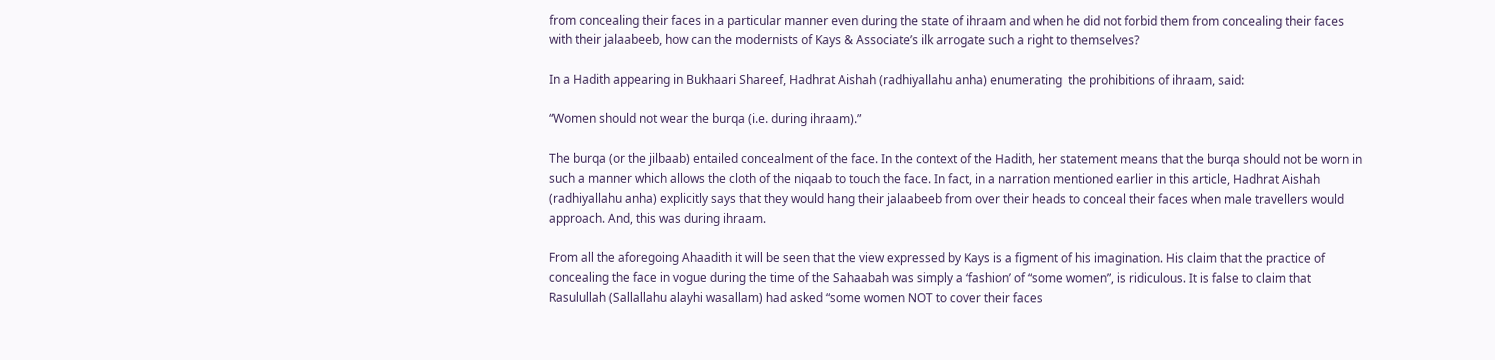from concealing their faces in a particular manner even during the state of ihraam and when he did not forbid them from concealing their faces with their jalaabeeb, how can the modernists of Kays & Associate’s ilk arrogate such a right to themselves?

In a Hadith appearing in Bukhaari Shareef, Hadhrat Aishah (radhiyallahu anha) enumerating  the prohibitions of ihraam, said:

“Women should not wear the burqa (i.e. during ihraam).”

The burqa (or the jilbaab) entailed concealment of the face. In the context of the Hadith, her statement means that the burqa should not be worn in such a manner which allows the cloth of the niqaab to touch the face. In fact, in a narration mentioned earlier in this article, Hadhrat Aishah (radhiyallahu anha) explicitly says that they would hang their jalaabeeb from over their heads to conceal their faces when male travellers would approach. And, this was during ihraam.

From all the aforegoing Ahaadith it will be seen that the view expressed by Kays is a figment of his imagination. His claim that the practice of concealing the face in vogue during the time of the Sahaabah was simply a ‘fashion’ of “some women”, is ridiculous. It is false to claim that Rasulullah (Sallallahu alayhi wasallam) had asked “some women NOT to cover their faces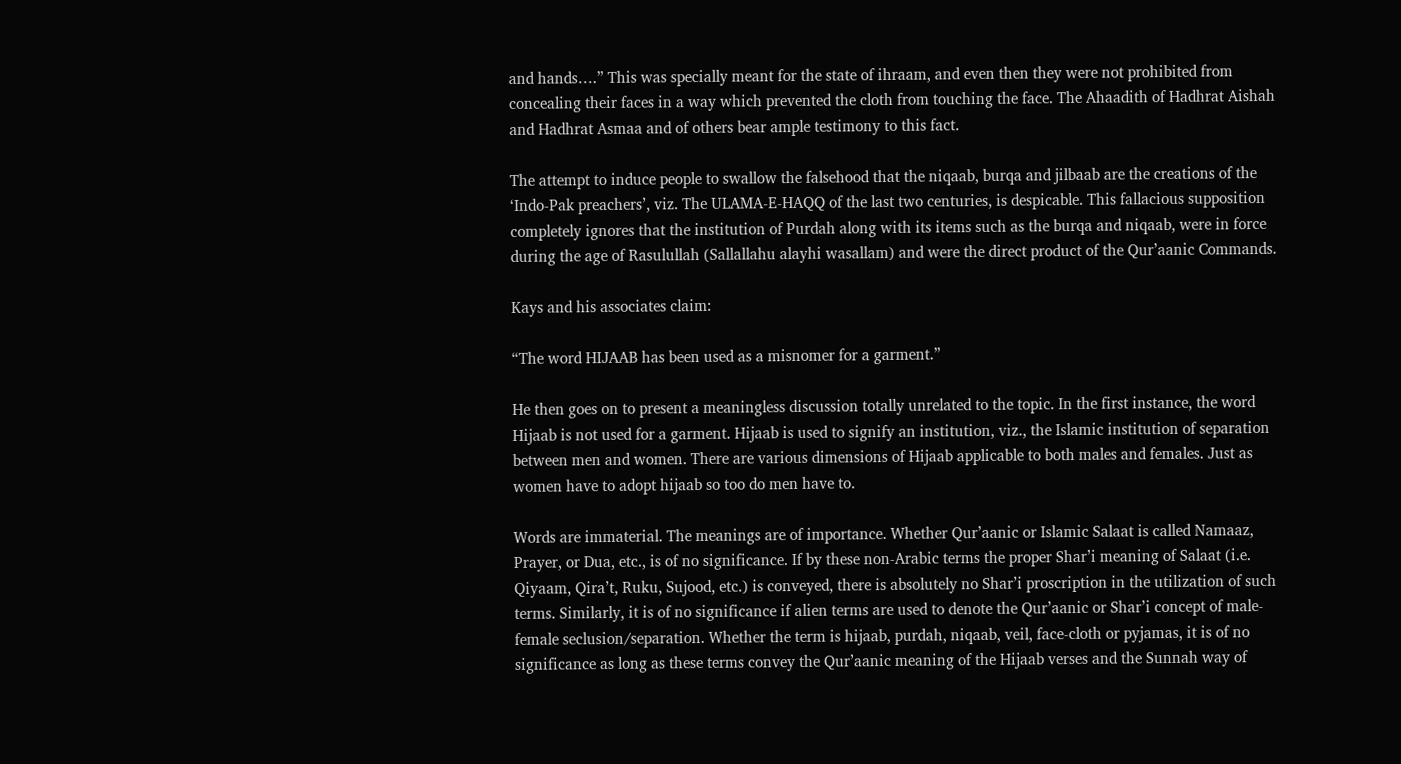and hands….” This was specially meant for the state of ihraam, and even then they were not prohibited from concealing their faces in a way which prevented the cloth from touching the face. The Ahaadith of Hadhrat Aishah and Hadhrat Asmaa and of others bear ample testimony to this fact.

The attempt to induce people to swallow the falsehood that the niqaab, burqa and jilbaab are the creations of the ‘Indo-Pak preachers’, viz. The ULAMA-E-HAQQ of the last two centuries, is despicable. This fallacious supposition completely ignores that the institution of Purdah along with its items such as the burqa and niqaab, were in force during the age of Rasulullah (Sallallahu alayhi wasallam) and were the direct product of the Qur’aanic Commands.

Kays and his associates claim:

“The word HIJAAB has been used as a misnomer for a garment.”

He then goes on to present a meaningless discussion totally unrelated to the topic. In the first instance, the word Hijaab is not used for a garment. Hijaab is used to signify an institution, viz., the Islamic institution of separation between men and women. There are various dimensions of Hijaab applicable to both males and females. Just as women have to adopt hijaab so too do men have to.

Words are immaterial. The meanings are of importance. Whether Qur’aanic or Islamic Salaat is called Namaaz, Prayer, or Dua, etc., is of no significance. If by these non-Arabic terms the proper Shar’i meaning of Salaat (i.e. Qiyaam, Qira’t, Ruku, Sujood, etc.) is conveyed, there is absolutely no Shar’i proscription in the utilization of such terms. Similarly, it is of no significance if alien terms are used to denote the Qur’aanic or Shar’i concept of male-female seclusion/separation. Whether the term is hijaab, purdah, niqaab, veil, face-cloth or pyjamas, it is of no significance as long as these terms convey the Qur’aanic meaning of the Hijaab verses and the Sunnah way of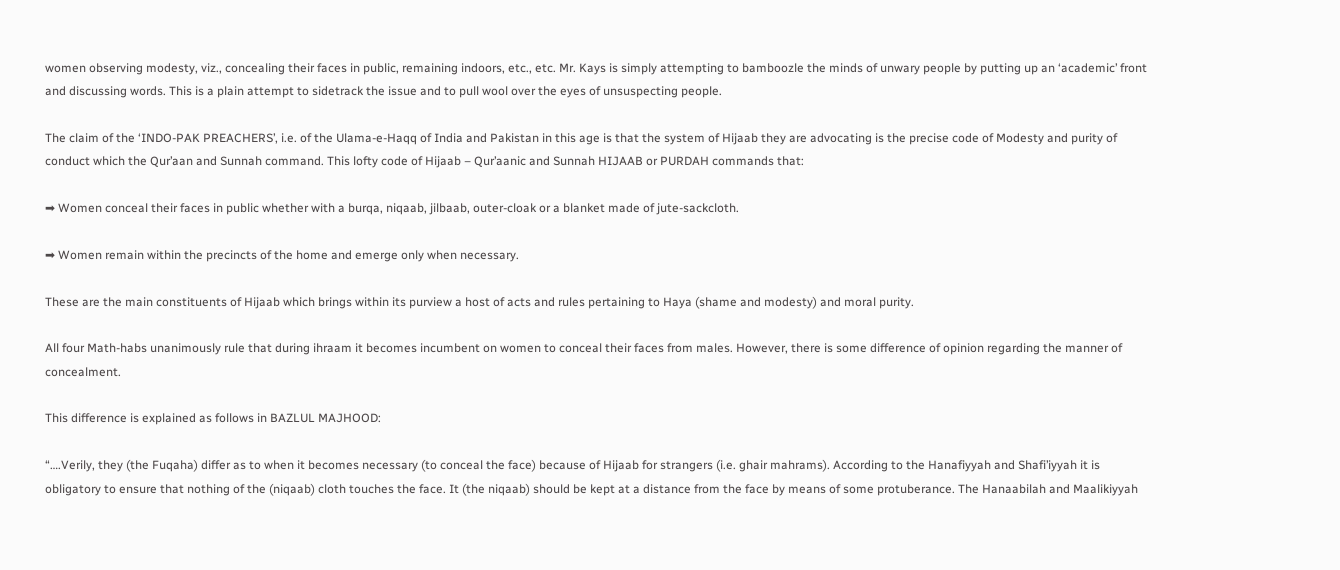women observing modesty, viz., concealing their faces in public, remaining indoors, etc., etc. Mr. Kays is simply attempting to bamboozle the minds of unwary people by putting up an ‘academic’ front and discussing words. This is a plain attempt to sidetrack the issue and to pull wool over the eyes of unsuspecting people.

The claim of the ‘INDO-PAK PREACHERS’, i.e. of the Ulama-e-Haqq of India and Pakistan in this age is that the system of Hijaab they are advocating is the precise code of Modesty and purity of conduct which the Qur’aan and Sunnah command. This lofty code of Hijaab – Qur’aanic and Sunnah HIJAAB or PURDAH commands that:

➡ Women conceal their faces in public whether with a burqa, niqaab, jilbaab, outer-cloak or a blanket made of jute-sackcloth.

➡ Women remain within the precincts of the home and emerge only when necessary.

These are the main constituents of Hijaab which brings within its purview a host of acts and rules pertaining to Haya (shame and modesty) and moral purity.

All four Math-habs unanimously rule that during ihraam it becomes incumbent on women to conceal their faces from males. However, there is some difference of opinion regarding the manner of concealment.

This difference is explained as follows in BAZLUL MAJHOOD:

“….Verily, they (the Fuqaha) differ as to when it becomes necessary (to conceal the face) because of Hijaab for strangers (i.e. ghair mahrams). According to the Hanafiyyah and Shafi’iyyah it is obligatory to ensure that nothing of the (niqaab) cloth touches the face. It (the niqaab) should be kept at a distance from the face by means of some protuberance. The Hanaabilah and Maalikiyyah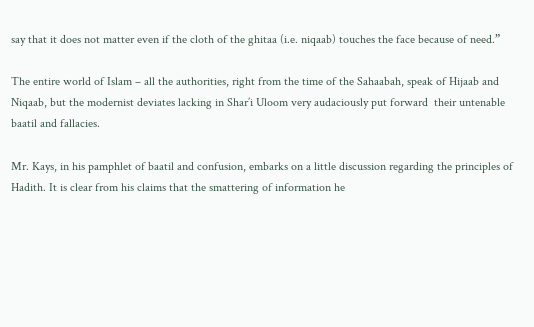say that it does not matter even if the cloth of the ghitaa (i.e. niqaab) touches the face because of need.”

The entire world of Islam – all the authorities, right from the time of the Sahaabah, speak of Hijaab and Niqaab, but the modernist deviates lacking in Shar’i Uloom very audaciously put forward  their untenable baatil and fallacies.

Mr. Kays, in his pamphlet of baatil and confusion, embarks on a little discussion regarding the principles of Hadith. It is clear from his claims that the smattering of information he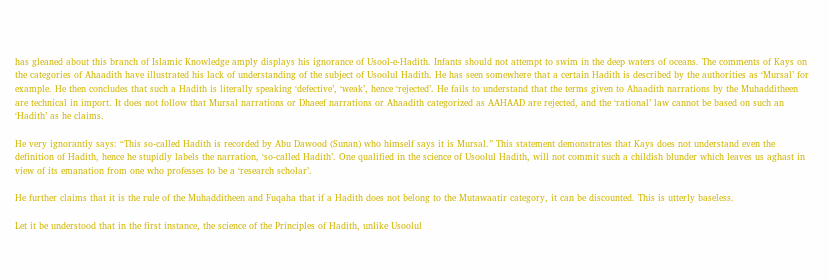has gleaned about this branch of Islamic Knowledge amply displays his ignorance of Usool-e-Hadith. Infants should not attempt to swim in the deep waters of oceans. The comments of Kays on the categories of Ahaadith have illustrated his lack of understanding of the subject of Usoolul Hadith. He has seen somewhere that a certain Hadith is described by the authorities as ‘Mursal’ for example. He then concludes that such a Hadith is literally speaking ‘defective’, ‘weak’, hence ‘rejected’. He fails to understand that the terms given to Ahaadith narrations by the Muhadditheen are technical in import. It does not follow that Mursal narrations or Dhaeef narrations or Ahaadith categorized as AAHAAD are rejected, and the ‘rational’ law cannot be based on such an ‘Hadith’ as he claims.

He very ignorantly says: “This so-called Hadith is recorded by Abu Dawood (Sunan) who himself says it is Mursal.” This statement demonstrates that Kays does not understand even the definition of Hadith, hence he stupidly labels the narration, ‘so-called Hadith’. One qualified in the science of Usoolul Hadith, will not commit such a childish blunder which leaves us aghast in view of its emanation from one who professes to be a ‘research scholar’.

He further claims that it is the rule of the Muhadditheen and Fuqaha that if a Hadith does not belong to the Mutawaatir category, it can be discounted. This is utterly baseless.

Let it be understood that in the first instance, the science of the Principles of Hadith, unlike Usoolul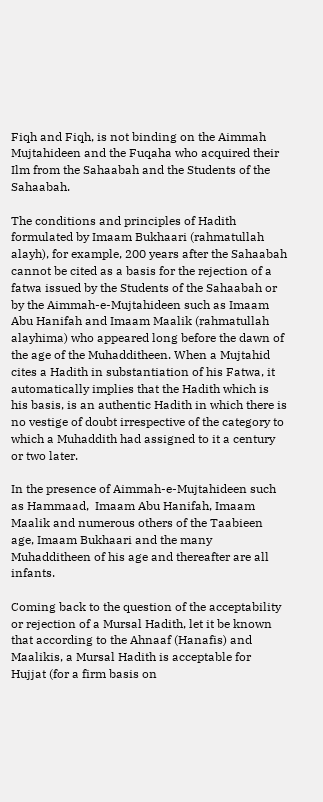Fiqh and Fiqh, is not binding on the Aimmah Mujtahideen and the Fuqaha who acquired their Ilm from the Sahaabah and the Students of the Sahaabah.

The conditions and principles of Hadith formulated by Imaam Bukhaari (rahmatullah alayh), for example, 200 years after the Sahaabah cannot be cited as a basis for the rejection of a fatwa issued by the Students of the Sahaabah or by the Aimmah-e-Mujtahideen such as Imaam Abu Hanifah and Imaam Maalik (rahmatullah alayhima) who appeared long before the dawn of the age of the Muhadditheen. When a Mujtahid cites a Hadith in substantiation of his Fatwa, it automatically implies that the Hadith which is his basis, is an authentic Hadith in which there is no vestige of doubt irrespective of the category to which a Muhaddith had assigned to it a century or two later.

In the presence of Aimmah-e-Mujtahideen such as Hammaad,  Imaam Abu Hanifah, Imaam Maalik and numerous others of the Taabieen age, Imaam Bukhaari and the many Muhadditheen of his age and thereafter are all infants.

Coming back to the question of the acceptability or rejection of a Mursal Hadith, let it be known that according to the Ahnaaf (Hanafis) and Maalikis, a Mursal Hadith is acceptable for Hujjat (for a firm basis on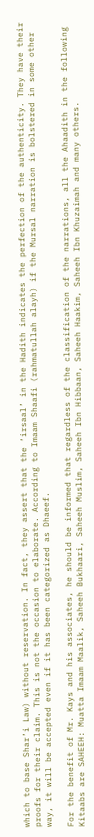which to base Shar’i Law) without reservation. In fact, they assert that the ‘irsaal’ in the Hadith indicates the perfection of the authenticity. They have their proofs for their claim. This is not the occasion to elaborate. According to Imaam Shaafi (rahmatullah alayh) if the Mursal narration is bolstered in some other way, it will be accepted even if it has been categorized as Dhaeef.

For the benefit of Mr. Kays and his associates, he should be informed that regardless of the classification of the narrations, all the Ahaadith in the following Kitaabs are SAHEEH: Muatta Imaam Maalik, Saheeh Bukhaari, Saheeh Muslim, Saheeh Ibn Hibbaan, Saheeh Haakim, Saheeh Ibn Khuzaimah and many others.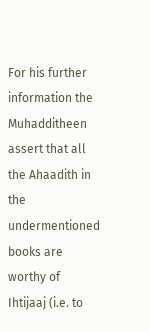For his further information the Muhadditheen assert that all the Ahaadith in the undermentioned books are worthy of Ihtijaaj (i.e. to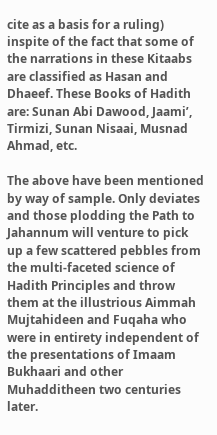cite as a basis for a ruling) inspite of the fact that some of the narrations in these Kitaabs are classified as Hasan and Dhaeef. These Books of Hadith are: Sunan Abi Dawood, Jaami’, Tirmizi, Sunan Nisaai, Musnad Ahmad, etc.

The above have been mentioned  by way of sample. Only deviates and those plodding the Path to Jahannum will venture to pick up a few scattered pebbles from the multi-faceted science of Hadith Principles and throw them at the illustrious Aimmah Mujtahideen and Fuqaha who were in entirety independent of the presentations of Imaam Bukhaari and other Muhadditheen two centuries later.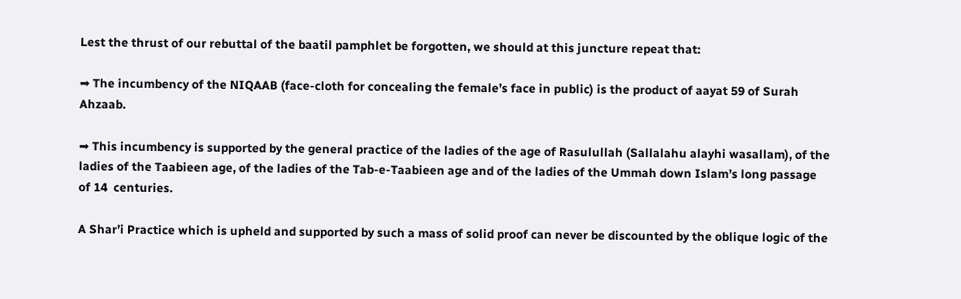Lest the thrust of our rebuttal of the baatil pamphlet be forgotten, we should at this juncture repeat that:

➡ The incumbency of the NIQAAB (face-cloth for concealing the female’s face in public) is the product of aayat 59 of Surah Ahzaab.

➡ This incumbency is supported by the general practice of the ladies of the age of Rasulullah (Sallalahu alayhi wasallam), of the ladies of the Taabieen age, of the ladies of the Tab-e-Taabieen age and of the ladies of the Ummah down Islam’s long passage of 14  centuries.

A Shar’i Practice which is upheld and supported by such a mass of solid proof can never be discounted by the oblique logic of the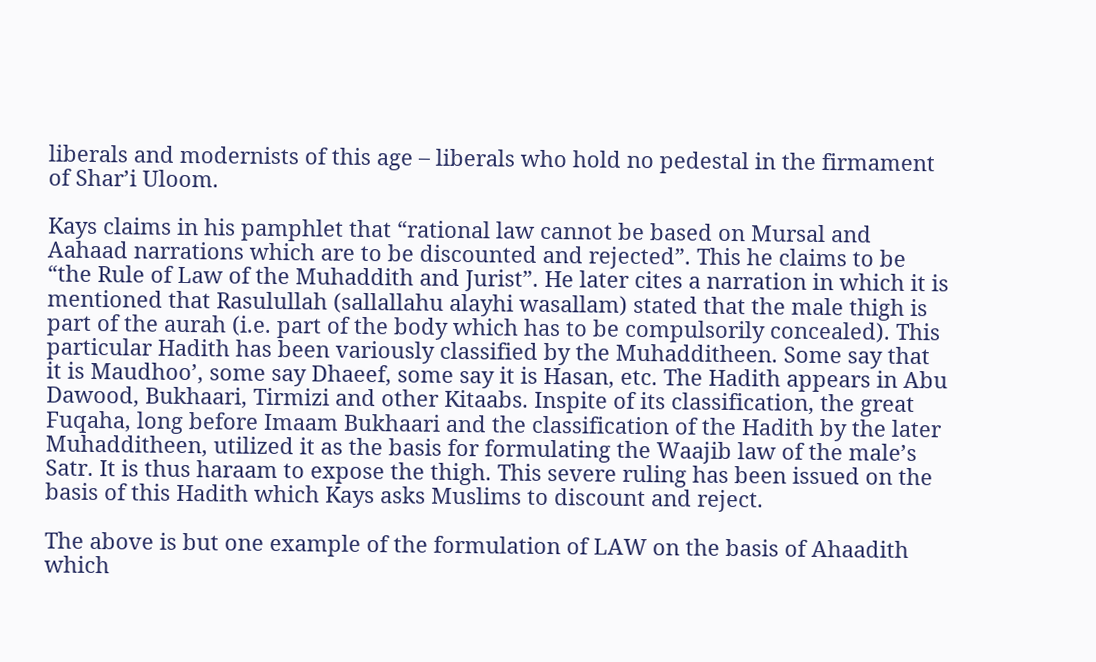liberals and modernists of this age – liberals who hold no pedestal in the firmament of Shar’i Uloom.

Kays claims in his pamphlet that “rational law cannot be based on Mursal and Aahaad narrations which are to be discounted and rejected”. This he claims to be “the Rule of Law of the Muhaddith and Jurist”. He later cites a narration in which it is mentioned that Rasulullah (sallallahu alayhi wasallam) stated that the male thigh is part of the aurah (i.e. part of the body which has to be compulsorily concealed). This particular Hadith has been variously classified by the Muhadditheen. Some say that it is Maudhoo’, some say Dhaeef, some say it is Hasan, etc. The Hadith appears in Abu Dawood, Bukhaari, Tirmizi and other Kitaabs. Inspite of its classification, the great Fuqaha, long before Imaam Bukhaari and the classification of the Hadith by the later Muhadditheen, utilized it as the basis for formulating the Waajib law of the male’s Satr. It is thus haraam to expose the thigh. This severe ruling has been issued on the basis of this Hadith which Kays asks Muslims to discount and reject.

The above is but one example of the formulation of LAW on the basis of Ahaadith which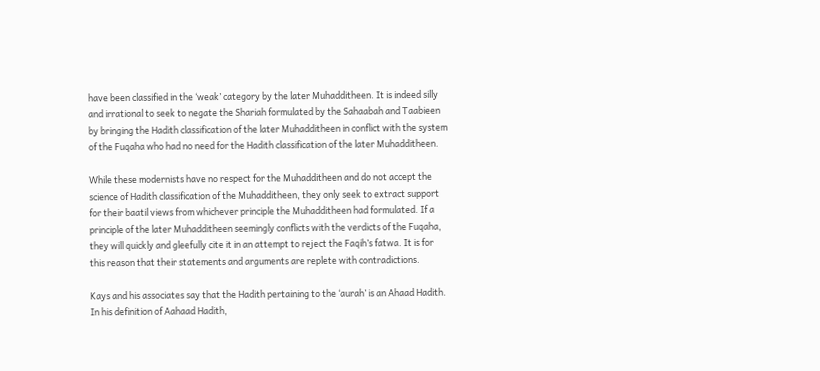have been classified in the ‘weak’ category by the later Muhadditheen. It is indeed silly and irrational to seek to negate the Shariah formulated by the Sahaabah and Taabieen by bringing the Hadith classification of the later Muhadditheen in conflict with the system of the Fuqaha who had no need for the Hadith classification of the later Muhadditheen.

While these modernists have no respect for the Muhadditheen and do not accept the science of Hadith classification of the Muhadditheen, they only seek to extract support for their baatil views from whichever principle the Muhadditheen had formulated. If a principle of the later Muhadditheen seemingly conflicts with the verdicts of the Fuqaha, they will quickly and gleefully cite it in an attempt to reject the Faqih’s fatwa. It is for this reason that their statements and arguments are replete with contradictions.

Kays and his associates say that the Hadith pertaining to the ‘aurah’ is an Ahaad Hadith. In his definition of Aahaad Hadith,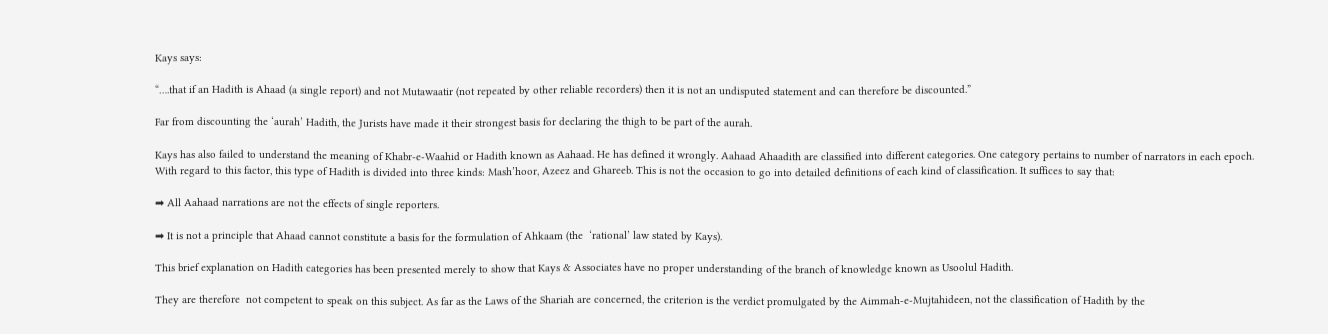Kays says:

“….that if an Hadith is Ahaad (a single report) and not Mutawaatir (not repeated by other reliable recorders) then it is not an undisputed statement and can therefore be discounted.”

Far from discounting the ‘aurah’ Hadith, the Jurists have made it their strongest basis for declaring the thigh to be part of the aurah.

Kays has also failed to understand the meaning of Khabr-e-Waahid or Hadith known as Aahaad. He has defined it wrongly. Aahaad Ahaadith are classified into different categories. One category pertains to number of narrators in each epoch. With regard to this factor, this type of Hadith is divided into three kinds: Mash’hoor, Azeez and Ghareeb. This is not the occasion to go into detailed definitions of each kind of classification. It suffices to say that:

➡ All Aahaad narrations are not the effects of single reporters.

➡ It is not a principle that Ahaad cannot constitute a basis for the formulation of Ahkaam (the  ‘rational’ law stated by Kays).

This brief explanation on Hadith categories has been presented merely to show that Kays & Associates have no proper understanding of the branch of knowledge known as Usoolul Hadith.

They are therefore  not competent to speak on this subject. As far as the Laws of the Shariah are concerned, the criterion is the verdict promulgated by the Aimmah-e-Mujtahideen, not the classification of Hadith by the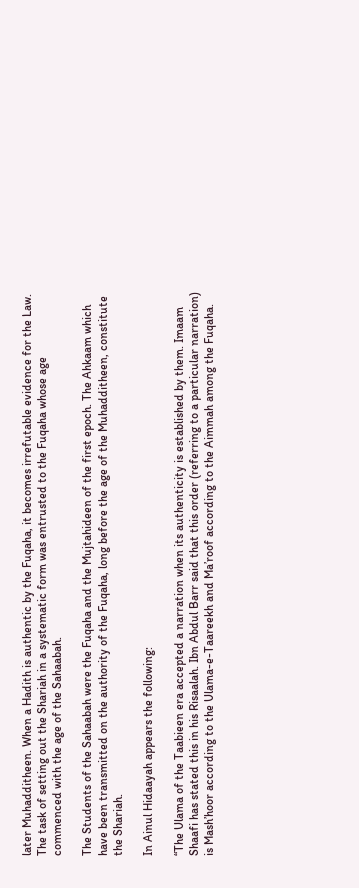later Muhadditheen. When a Hadith is authentic by the Fuqaha, it becomes irrefutable evidence for the Law. The task of setting out the Shariah in a systematic form was entrusted to the Fuqaha whose age commenced with the age of the Sahaabah.

The Students of the Sahaabah were the Fuqaha and the Mujtahideen of the first epoch. The Ahkaam which have been transmitted on the authority of the Fuqaha, long before the age of the Muhadditheen, constitute the Shariah.

In Ainul Hidaayah appears the following:

“The Ulama of the Taabieen era accepted a narration when its authenticity is established by them. Imaam Shaafi has stated this in his Risaalah. Ibn Abdul Barr said that this order (referring to a particular narration) is Mash’hoor according to the Ulama-e-Taareekh and Ma’roof according to the Aimmah among the Fuqaha.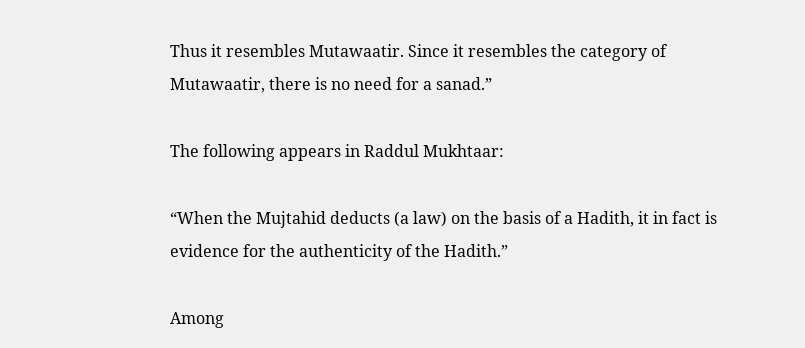Thus it resembles Mutawaatir. Since it resembles the category of Mutawaatir, there is no need for a sanad.”

The following appears in Raddul Mukhtaar:

“When the Mujtahid deducts (a law) on the basis of a Hadith, it in fact is evidence for the authenticity of the Hadith.”

Among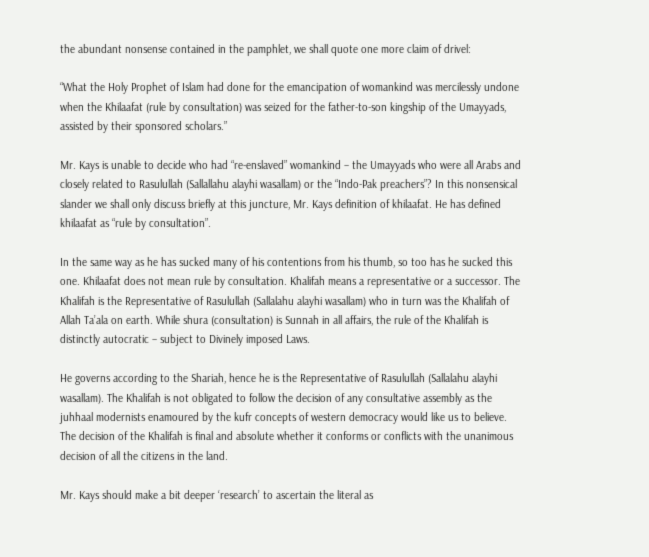the abundant nonsense contained in the pamphlet, we shall quote one more claim of drivel:

“What the Holy Prophet of Islam had done for the emancipation of womankind was mercilessly undone when the Khilaafat (rule by consultation) was seized for the father-to-son kingship of the Umayyads, assisted by their sponsored scholars.”

Mr. Kays is unable to decide who had “re-enslaved” womankind – the Umayyads who were all Arabs and closely related to Rasulullah (Sallallahu alayhi wasallam) or the “Indo-Pak preachers”? In this nonsensical slander we shall only discuss briefly at this juncture, Mr. Kays definition of khilaafat. He has defined khilaafat as “rule by consultation”.

In the same way as he has sucked many of his contentions from his thumb, so too has he sucked this one. Khilaafat does not mean rule by consultation. Khalifah means a representative or a successor. The Khalifah is the Representative of Rasulullah (Sallalahu alayhi wasallam) who in turn was the Khalifah of Allah Ta’ala on earth. While shura (consultation) is Sunnah in all affairs, the rule of the Khalifah is distinctly autocratic – subject to Divinely imposed Laws.

He governs according to the Shariah, hence he is the Representative of Rasulullah (Sallalahu alayhi wasallam). The Khalifah is not obligated to follow the decision of any consultative assembly as the juhhaal modernists enamoured by the kufr concepts of western democracy would like us to believe. The decision of the Khalifah is final and absolute whether it conforms or conflicts with the unanimous decision of all the citizens in the land.

Mr. Kays should make a bit deeper ‘research’ to ascertain the literal as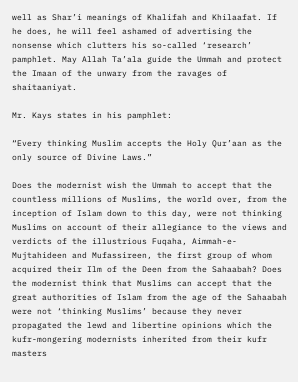well as Shar’i meanings of Khalifah and Khilaafat. If he does, he will feel ashamed of advertising the nonsense which clutters his so-called ‘research’ pamphlet. May Allah Ta’ala guide the Ummah and protect the Imaan of the unwary from the ravages of shaitaaniyat.

Mr. Kays states in his pamphlet:

“Every thinking Muslim accepts the Holy Qur’aan as the only source of Divine Laws.”

Does the modernist wish the Ummah to accept that the countless millions of Muslims, the world over, from the inception of Islam down to this day, were not thinking Muslims on account of their allegiance to the views and verdicts of the illustrious Fuqaha, Aimmah-e-Mujtahideen and Mufassireen, the first group of whom acquired their Ilm of the Deen from the Sahaabah? Does the modernist think that Muslims can accept that the great authorities of Islam from the age of the Sahaabah were not ‘thinking Muslims’ because they never propagated the lewd and libertine opinions which the kufr-mongering modernists inherited from their kufr masters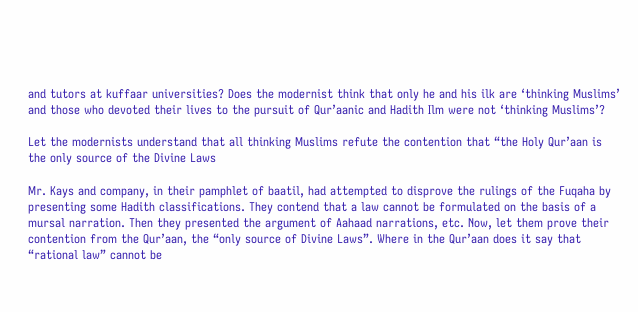and tutors at kuffaar universities? Does the modernist think that only he and his ilk are ‘thinking Muslims’ and those who devoted their lives to the pursuit of Qur’aanic and Hadith Ilm were not ‘thinking Muslims’?

Let the modernists understand that all thinking Muslims refute the contention that “the Holy Qur’aan is the only source of the Divine Laws

Mr. Kays and company, in their pamphlet of baatil, had attempted to disprove the rulings of the Fuqaha by presenting some Hadith classifications. They contend that a law cannot be formulated on the basis of a mursal narration. Then they presented the argument of Aahaad narrations, etc. Now, let them prove their contention from the Qur’aan, the “only source of Divine Laws”. Where in the Qur’aan does it say that “rational law” cannot be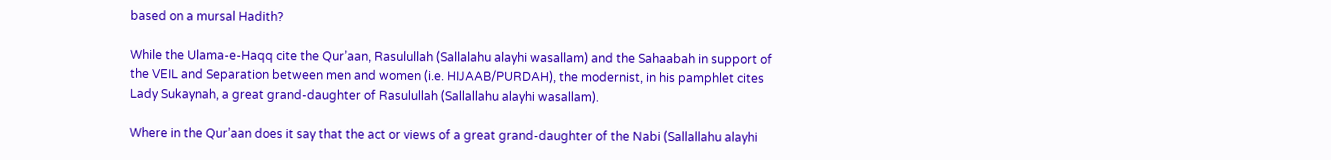based on a mursal Hadith?

While the Ulama-e-Haqq cite the Qur’aan, Rasulullah (Sallalahu alayhi wasallam) and the Sahaabah in support of the VEIL and Separation between men and women (i.e. HIJAAB/PURDAH), the modernist, in his pamphlet cites Lady Sukaynah, a great grand-daughter of Rasulullah (Sallallahu alayhi wasallam).

Where in the Qur’aan does it say that the act or views of a great grand-daughter of the Nabi (Sallallahu alayhi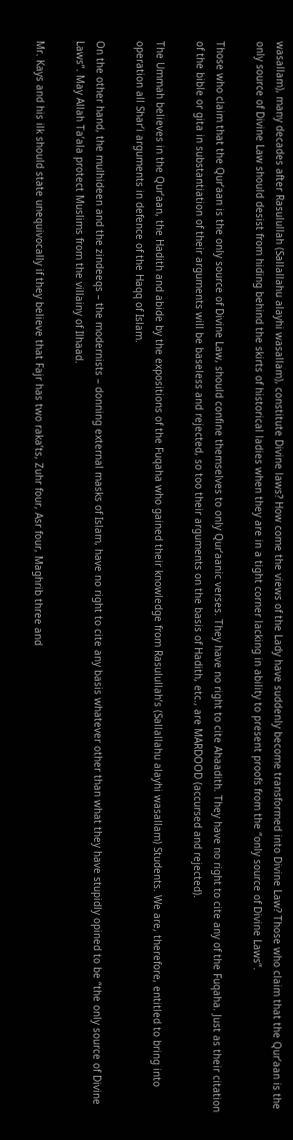wasallam), many decades after Rasulullah (Sallallahu alayhi wasallam), constitute Divine laws? How come the views of the Lady have suddenly become transformed into Divine Law? Those who claim that the Qur’aan is the only source of Divine Law should desist from hiding behind the skirts of historical ladies when they are in a tight corner lacking in ability to present proofs from the “only source of Divine Laws”.

Those who claim that the Qur’aan is the only source of Divine Law, should confine themselves to only Qur’aanic verses. They have no right to cite Ahaadith. They have no right to cite any of the Fuqaha. Just as their citation of the bible or gita in substantiation of their arguments will be baseless and rejected, so too their arguments on the basis of Hadith, etc., are MARDOOD (accursed and rejected).

The Ummah believes in the Qur’aan, the Hadith and abide by the expositions of the Fuqaha who gained their knowledge from Rasulullah’s (Sallallahu alayhi wasallam) Students. We are, therefore, entitled to bring into operation all Shar’i arguments in defence of the Haqq of Islam.

On the other hand, the mulhideen and the zindeeqs – the modernists – donning external masks of Islam, have no right to cite any basis whatever other than what they have stupidly opined to be “the only source of Divine Laws”. May Allah Ta’ala protect Muslims from the villainy of Ilhaad.

Mr. Kays and his ilk should state unequivocally if they believe that Fajr has two raka’ts, Zuhr four, Asr four, Maghrib three and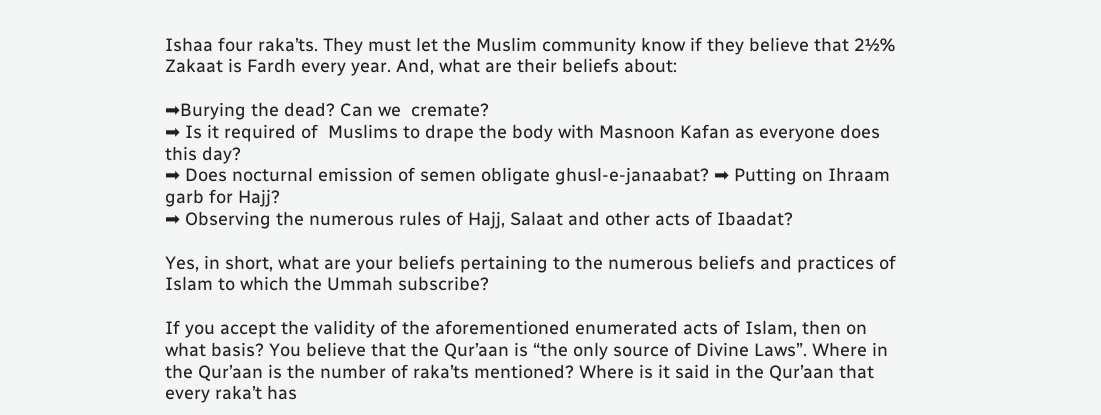Ishaa four raka’ts. They must let the Muslim community know if they believe that 2½% Zakaat is Fardh every year. And, what are their beliefs about:

➡Burying the dead? Can we  cremate?
➡ Is it required of  Muslims to drape the body with Masnoon Kafan as everyone does this day?
➡ Does nocturnal emission of semen obligate ghusl-e-janaabat? ➡ Putting on Ihraam garb for Hajj?
➡ Observing the numerous rules of Hajj, Salaat and other acts of Ibaadat?

Yes, in short, what are your beliefs pertaining to the numerous beliefs and practices of Islam to which the Ummah subscribe?

If you accept the validity of the aforementioned enumerated acts of Islam, then on what basis? You believe that the Qur’aan is “the only source of Divine Laws”. Where in the Qur’aan is the number of raka’ts mentioned? Where is it said in the Qur’aan that every raka’t has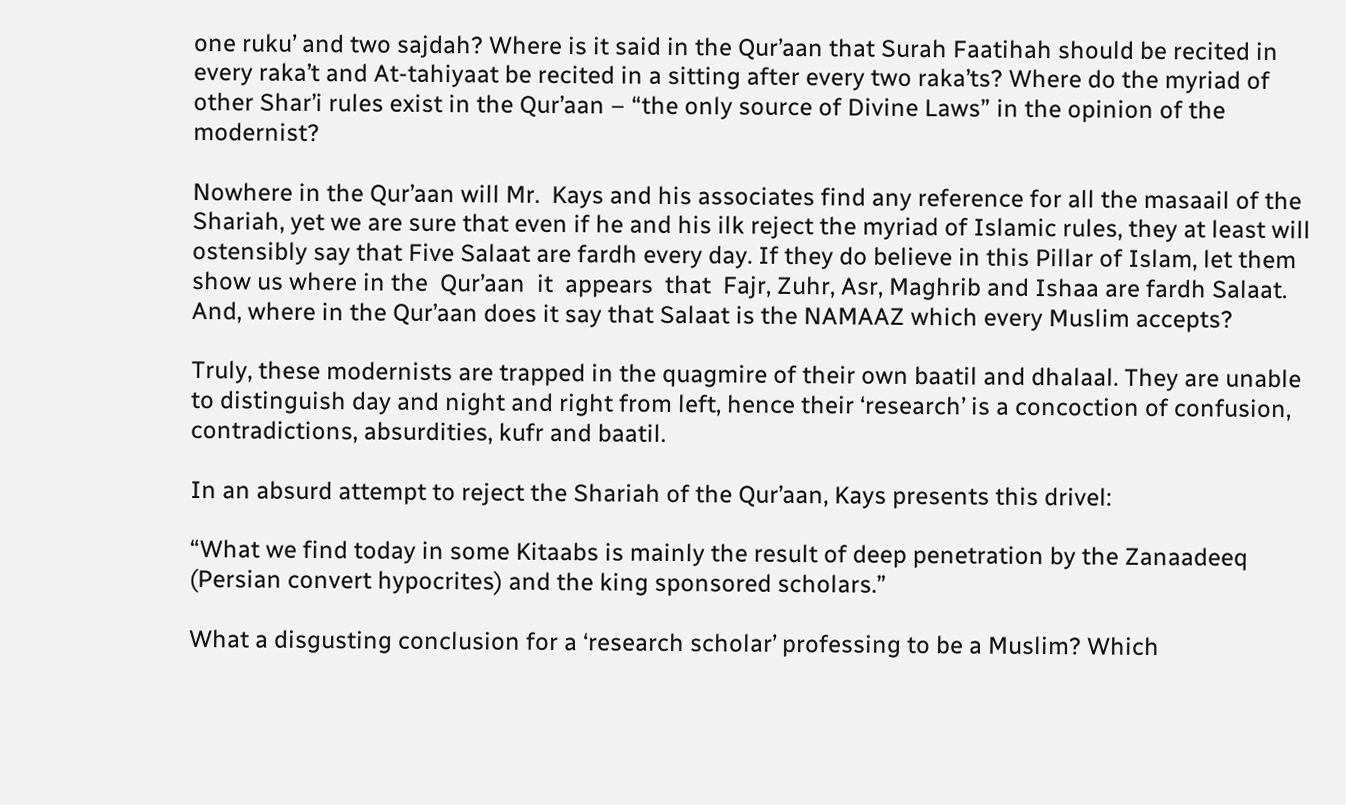one ruku’ and two sajdah? Where is it said in the Qur’aan that Surah Faatihah should be recited in every raka’t and At-tahiyaat be recited in a sitting after every two raka’ts? Where do the myriad of other Shar’i rules exist in the Qur’aan – “the only source of Divine Laws” in the opinion of the modernist?

Nowhere in the Qur’aan will Mr.  Kays and his associates find any reference for all the masaail of the Shariah, yet we are sure that even if he and his ilk reject the myriad of Islamic rules, they at least will ostensibly say that Five Salaat are fardh every day. If they do believe in this Pillar of Islam, let them show us where in the  Qur’aan  it  appears  that  Fajr, Zuhr, Asr, Maghrib and Ishaa are fardh Salaat. And, where in the Qur’aan does it say that Salaat is the NAMAAZ which every Muslim accepts?

Truly, these modernists are trapped in the quagmire of their own baatil and dhalaal. They are unable to distinguish day and night and right from left, hence their ‘research’ is a concoction of confusion, contradictions, absurdities, kufr and baatil.

In an absurd attempt to reject the Shariah of the Qur’aan, Kays presents this drivel:

“What we find today in some Kitaabs is mainly the result of deep penetration by the Zanaadeeq (Persian convert hypocrites) and the king sponsored scholars.”

What a disgusting conclusion for a ‘research scholar’ professing to be a Muslim? Which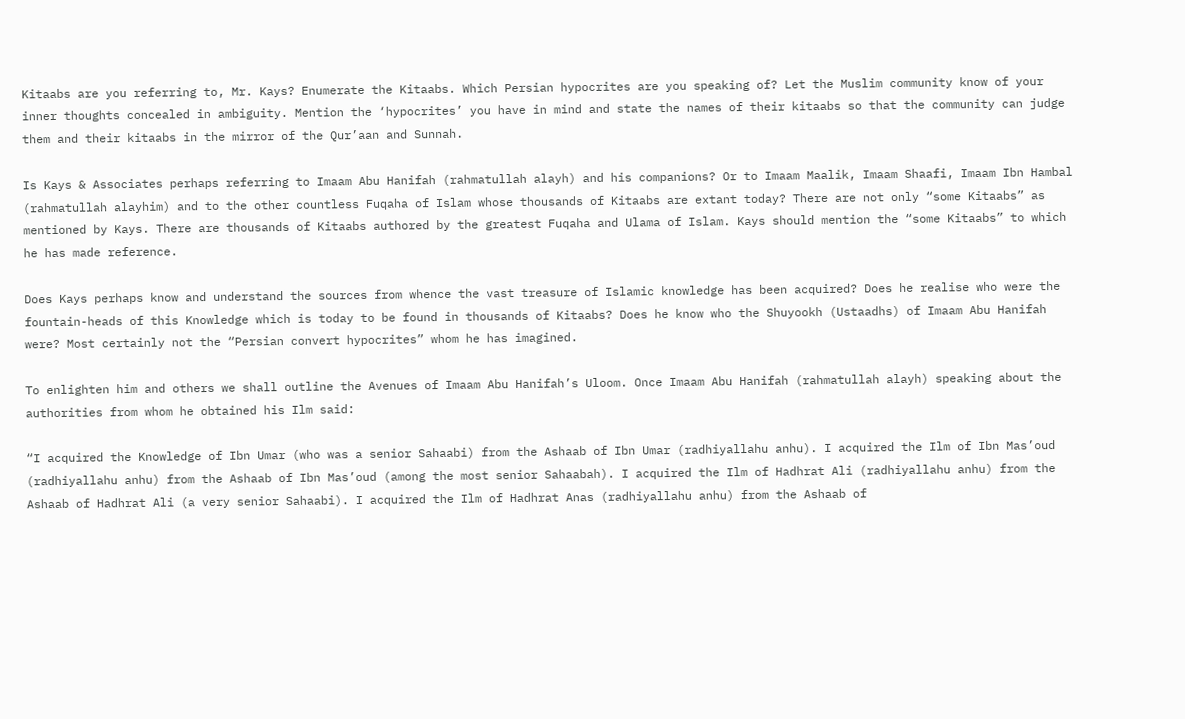Kitaabs are you referring to, Mr. Kays? Enumerate the Kitaabs. Which Persian hypocrites are you speaking of? Let the Muslim community know of your inner thoughts concealed in ambiguity. Mention the ‘hypocrites’ you have in mind and state the names of their kitaabs so that the community can judge them and their kitaabs in the mirror of the Qur’aan and Sunnah.

Is Kays & Associates perhaps referring to Imaam Abu Hanifah (rahmatullah alayh) and his companions? Or to Imaam Maalik, Imaam Shaafi, Imaam Ibn Hambal (rahmatullah alayhim) and to the other countless Fuqaha of Islam whose thousands of Kitaabs are extant today? There are not only “some Kitaabs” as mentioned by Kays. There are thousands of Kitaabs authored by the greatest Fuqaha and Ulama of Islam. Kays should mention the “some Kitaabs” to which he has made reference.

Does Kays perhaps know and understand the sources from whence the vast treasure of Islamic knowledge has been acquired? Does he realise who were the fountain-heads of this Knowledge which is today to be found in thousands of Kitaabs? Does he know who the Shuyookh (Ustaadhs) of Imaam Abu Hanifah were? Most certainly not the “Persian convert hypocrites” whom he has imagined.

To enlighten him and others we shall outline the Avenues of Imaam Abu Hanifah’s Uloom. Once Imaam Abu Hanifah (rahmatullah alayh) speaking about the authorities from whom he obtained his Ilm said:

“I acquired the Knowledge of Ibn Umar (who was a senior Sahaabi) from the Ashaab of Ibn Umar (radhiyallahu anhu). I acquired the Ilm of Ibn Mas’oud (radhiyallahu anhu) from the Ashaab of Ibn Mas’oud (among the most senior Sahaabah). I acquired the Ilm of Hadhrat Ali (radhiyallahu anhu) from the Ashaab of Hadhrat Ali (a very senior Sahaabi). I acquired the Ilm of Hadhrat Anas (radhiyallahu anhu) from the Ashaab of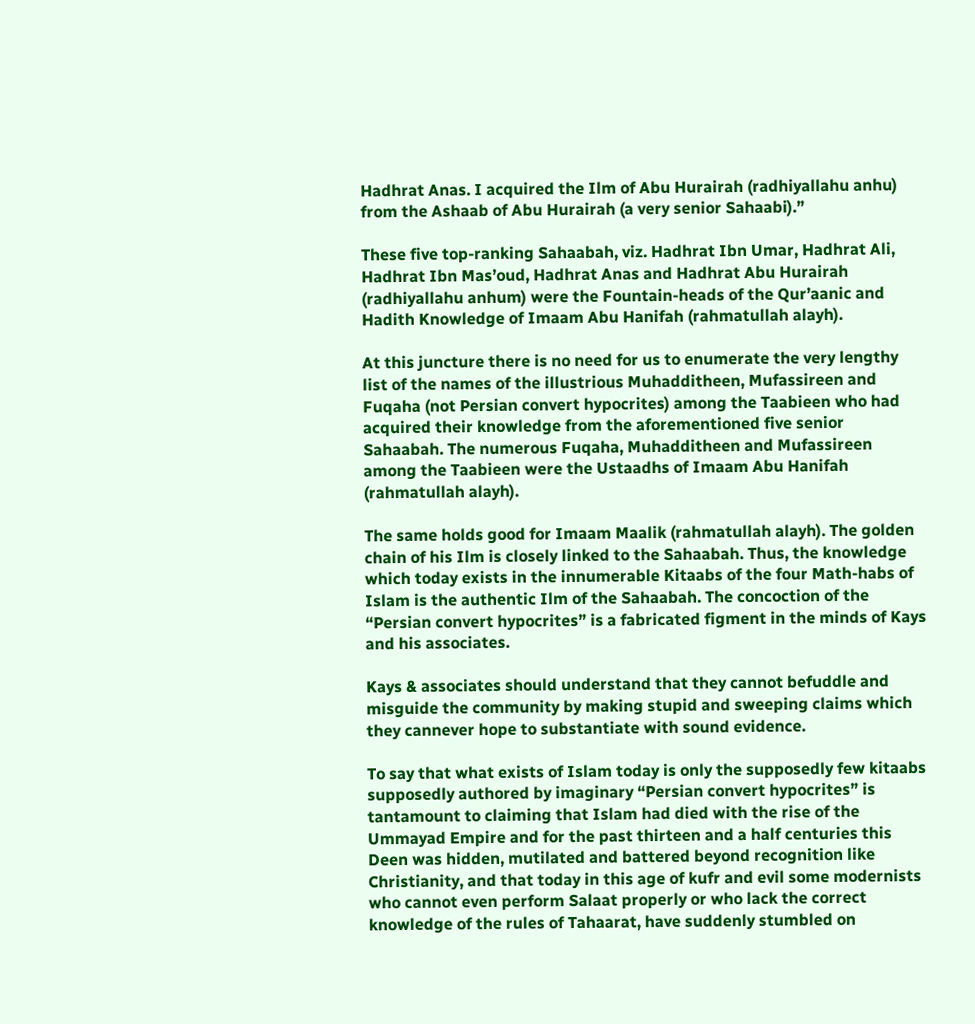Hadhrat Anas. I acquired the Ilm of Abu Hurairah (radhiyallahu anhu) from the Ashaab of Abu Hurairah (a very senior Sahaabi).”

These five top-ranking Sahaabah, viz. Hadhrat Ibn Umar, Hadhrat Ali, Hadhrat Ibn Mas’oud, Hadhrat Anas and Hadhrat Abu Hurairah (radhiyallahu anhum) were the Fountain-heads of the Qur’aanic and Hadith Knowledge of Imaam Abu Hanifah (rahmatullah alayh).

At this juncture there is no need for us to enumerate the very lengthy list of the names of the illustrious Muhadditheen, Mufassireen and Fuqaha (not Persian convert hypocrites) among the Taabieen who had acquired their knowledge from the aforementioned five senior Sahaabah. The numerous Fuqaha, Muhadditheen and Mufassireen among the Taabieen were the Ustaadhs of Imaam Abu Hanifah (rahmatullah alayh).

The same holds good for Imaam Maalik (rahmatullah alayh). The golden chain of his Ilm is closely linked to the Sahaabah. Thus, the knowledge which today exists in the innumerable Kitaabs of the four Math-habs of Islam is the authentic Ilm of the Sahaabah. The concoction of the “Persian convert hypocrites” is a fabricated figment in the minds of Kays and his associates.

Kays & associates should understand that they cannot befuddle and misguide the community by making stupid and sweeping claims which they cannever hope to substantiate with sound evidence.

To say that what exists of Islam today is only the supposedly few kitaabs supposedly authored by imaginary “Persian convert hypocrites” is tantamount to claiming that Islam had died with the rise of the Ummayad Empire and for the past thirteen and a half centuries this Deen was hidden, mutilated and battered beyond recognition like Christianity, and that today in this age of kufr and evil some modernists who cannot even perform Salaat properly or who lack the correct knowledge of the rules of Tahaarat, have suddenly stumbled on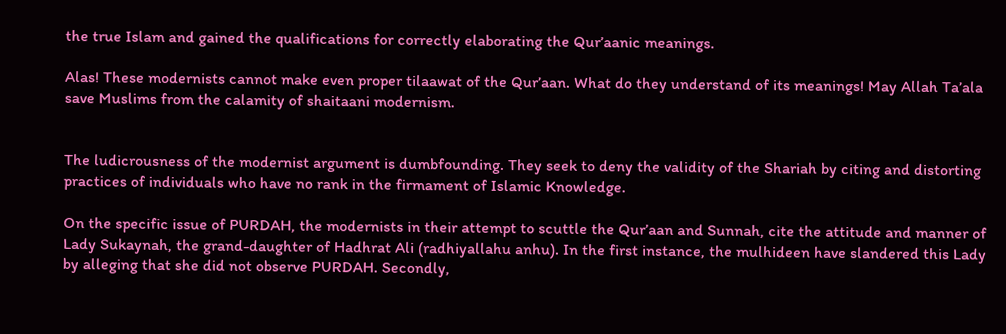the true Islam and gained the qualifications for correctly elaborating the Qur’aanic meanings.

Alas! These modernists cannot make even proper tilaawat of the Qur’aan. What do they understand of its meanings! May Allah Ta’ala save Muslims from the calamity of shaitaani modernism.


The ludicrousness of the modernist argument is dumbfounding. They seek to deny the validity of the Shariah by citing and distorting practices of individuals who have no rank in the firmament of Islamic Knowledge.

On the specific issue of PURDAH, the modernists in their attempt to scuttle the Qur’aan and Sunnah, cite the attitude and manner of Lady Sukaynah, the grand-daughter of Hadhrat Ali (radhiyallahu anhu). In the first instance, the mulhideen have slandered this Lady by alleging that she did not observe PURDAH. Secondly,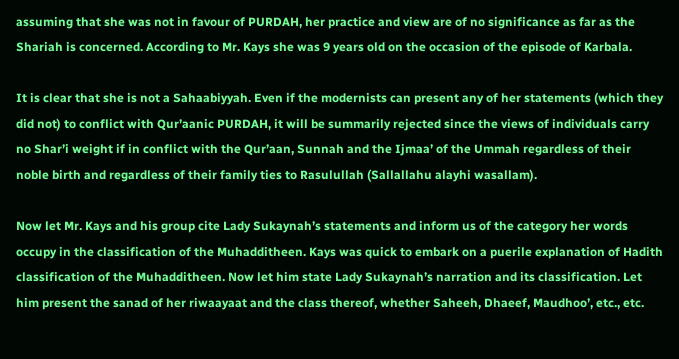assuming that she was not in favour of PURDAH, her practice and view are of no significance as far as the Shariah is concerned. According to Mr. Kays she was 9 years old on the occasion of the episode of Karbala.

It is clear that she is not a Sahaabiyyah. Even if the modernists can present any of her statements (which they did not) to conflict with Qur’aanic PURDAH, it will be summarily rejected since the views of individuals carry no Shar’i weight if in conflict with the Qur’aan, Sunnah and the Ijmaa’ of the Ummah regardless of their noble birth and regardless of their family ties to Rasulullah (Sallallahu alayhi wasallam).

Now let Mr. Kays and his group cite Lady Sukaynah’s statements and inform us of the category her words occupy in the classification of the Muhadditheen. Kays was quick to embark on a puerile explanation of Hadith classification of the Muhadditheen. Now let him state Lady Sukaynah’s narration and its classification. Let him present the sanad of her riwaayaat and the class thereof, whether Saheeh, Dhaeef, Maudhoo’, etc., etc.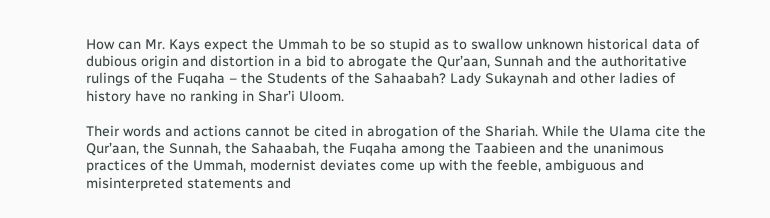How can Mr. Kays expect the Ummah to be so stupid as to swallow unknown historical data of dubious origin and distortion in a bid to abrogate the Qur’aan, Sunnah and the authoritative rulings of the Fuqaha – the Students of the Sahaabah? Lady Sukaynah and other ladies of history have no ranking in Shar’i Uloom.

Their words and actions cannot be cited in abrogation of the Shariah. While the Ulama cite the Qur’aan, the Sunnah, the Sahaabah, the Fuqaha among the Taabieen and the unanimous practices of the Ummah, modernist deviates come up with the feeble, ambiguous and misinterpreted statements and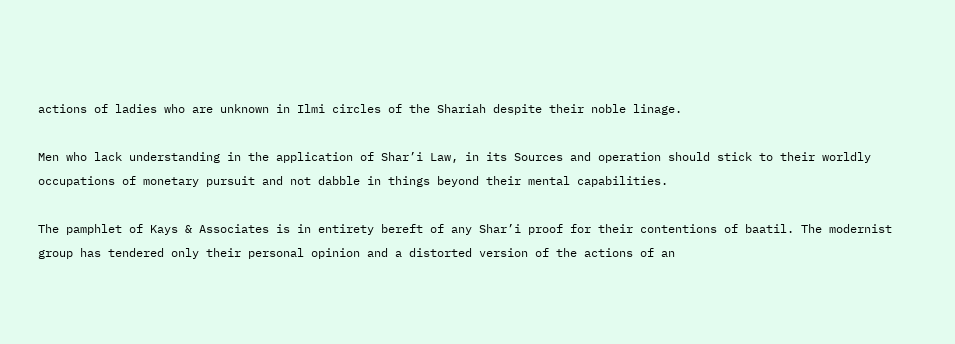actions of ladies who are unknown in Ilmi circles of the Shariah despite their noble linage.

Men who lack understanding in the application of Shar’i Law, in its Sources and operation should stick to their worldly occupations of monetary pursuit and not dabble in things beyond their mental capabilities.

The pamphlet of Kays & Associates is in entirety bereft of any Shar’i proof for their contentions of baatil. The modernist group has tendered only their personal opinion and a distorted version of the actions of an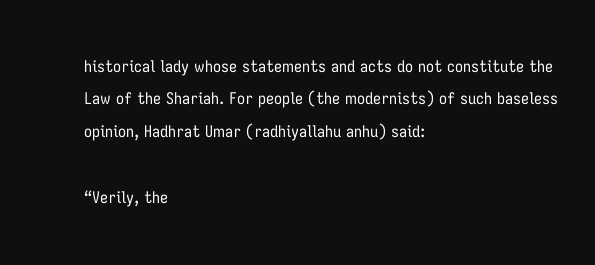historical lady whose statements and acts do not constitute the Law of the Shariah. For people (the modernists) of such baseless opinion, Hadhrat Umar (radhiyallahu anhu) said:

“Verily, the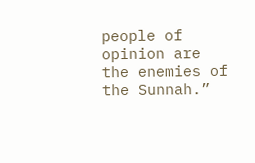people of opinion are the enemies of the Sunnah.”